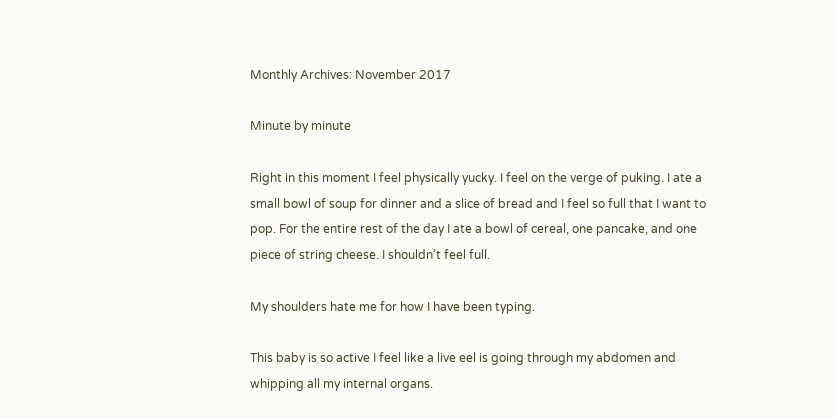Monthly Archives: November 2017

Minute by minute

Right in this moment I feel physically yucky. I feel on the verge of puking. I ate a small bowl of soup for dinner and a slice of bread and I feel so full that I want to pop. For the entire rest of the day I ate a bowl of cereal, one pancake, and one piece of string cheese. I shouldn’t feel full.

My shoulders hate me for how I have been typing.

This baby is so active I feel like a live eel is going through my abdomen and whipping all my internal organs.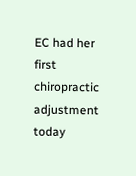EC had her first chiropractic adjustment today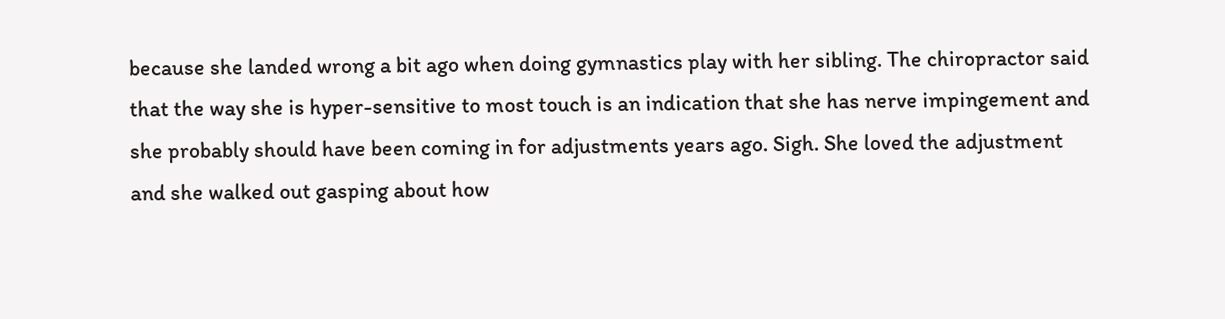because she landed wrong a bit ago when doing gymnastics play with her sibling. The chiropractor said that the way she is hyper-sensitive to most touch is an indication that she has nerve impingement and she probably should have been coming in for adjustments years ago. Sigh. She loved the adjustment and she walked out gasping about how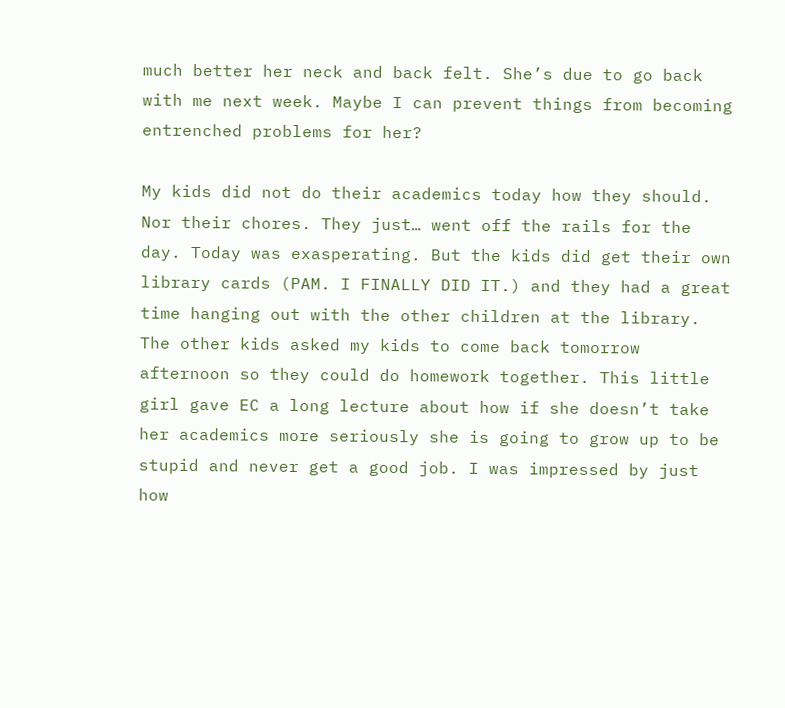much better her neck and back felt. She’s due to go back with me next week. Maybe I can prevent things from becoming entrenched problems for her?

My kids did not do their academics today how they should. Nor their chores. They just… went off the rails for the day. Today was exasperating. But the kids did get their own library cards (PAM. I FINALLY DID IT.) and they had a great time hanging out with the other children at the library. The other kids asked my kids to come back tomorrow afternoon so they could do homework together. This little girl gave EC a long lecture about how if she doesn’t take her academics more seriously she is going to grow up to be stupid and never get a good job. I was impressed by just how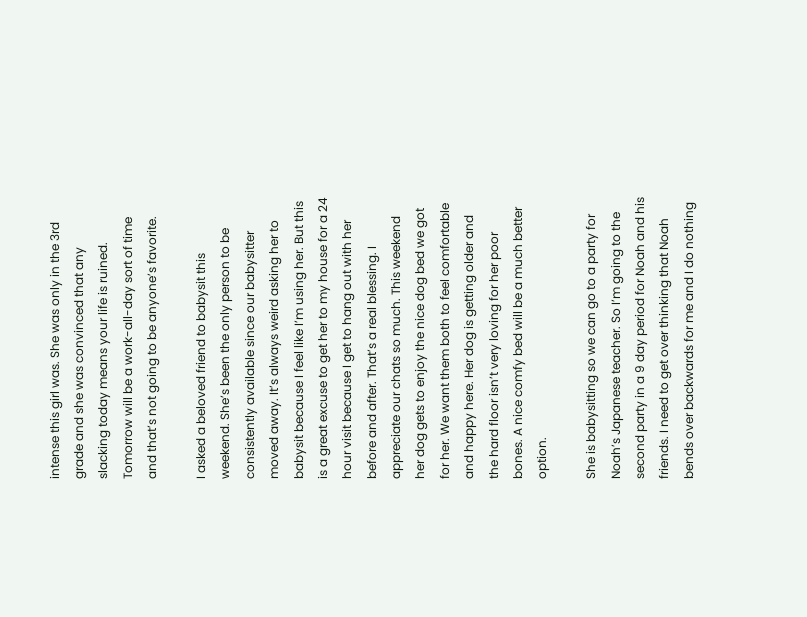intense this girl was. She was only in the 3rd grade and she was convinced that any slacking today means your life is ruined. Tomorrow will be a work-all-day sort of time and that’s not going to be anyone’s favorite.

I asked a beloved friend to babysit this weekend. She’s been the only person to be consistently available since our babysitter moved away. It’s always weird asking her to babysit because I feel like I’m using her. But this is a great excuse to get her to my house for a 24 hour visit because I get to hang out with her before and after. That’s a real blessing. I appreciate our chats so much. This weekend her dog gets to enjoy the nice dog bed we got for her. We want them both to feel comfortable and happy here. Her dog is getting older and the hard floor isn’t very loving for her poor bones. A nice comfy bed will be a much better option.

She is babysitting so we can go to a party for Noah’s Japanese teacher. So I’m going to the second party in a 9 day period for Noah and his friends. I need to get over thinking that Noah bends over backwards for me and I do nothing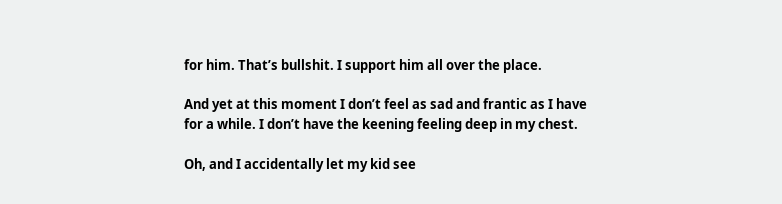for him. That’s bullshit. I support him all over the place.

And yet at this moment I don’t feel as sad and frantic as I have for a while. I don’t have the keening feeling deep in my chest.

Oh, and I accidentally let my kid see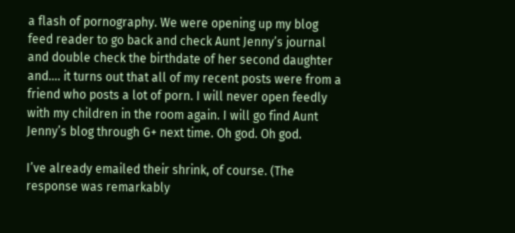a flash of pornography. We were opening up my blog feed reader to go back and check Aunt Jenny’s journal and double check the birthdate of her second daughter and…. it turns out that all of my recent posts were from a friend who posts a lot of porn. I will never open feedly with my children in the room again. I will go find Aunt Jenny’s blog through G+ next time. Oh god. Oh god.

I’ve already emailed their shrink, of course. (The response was remarkably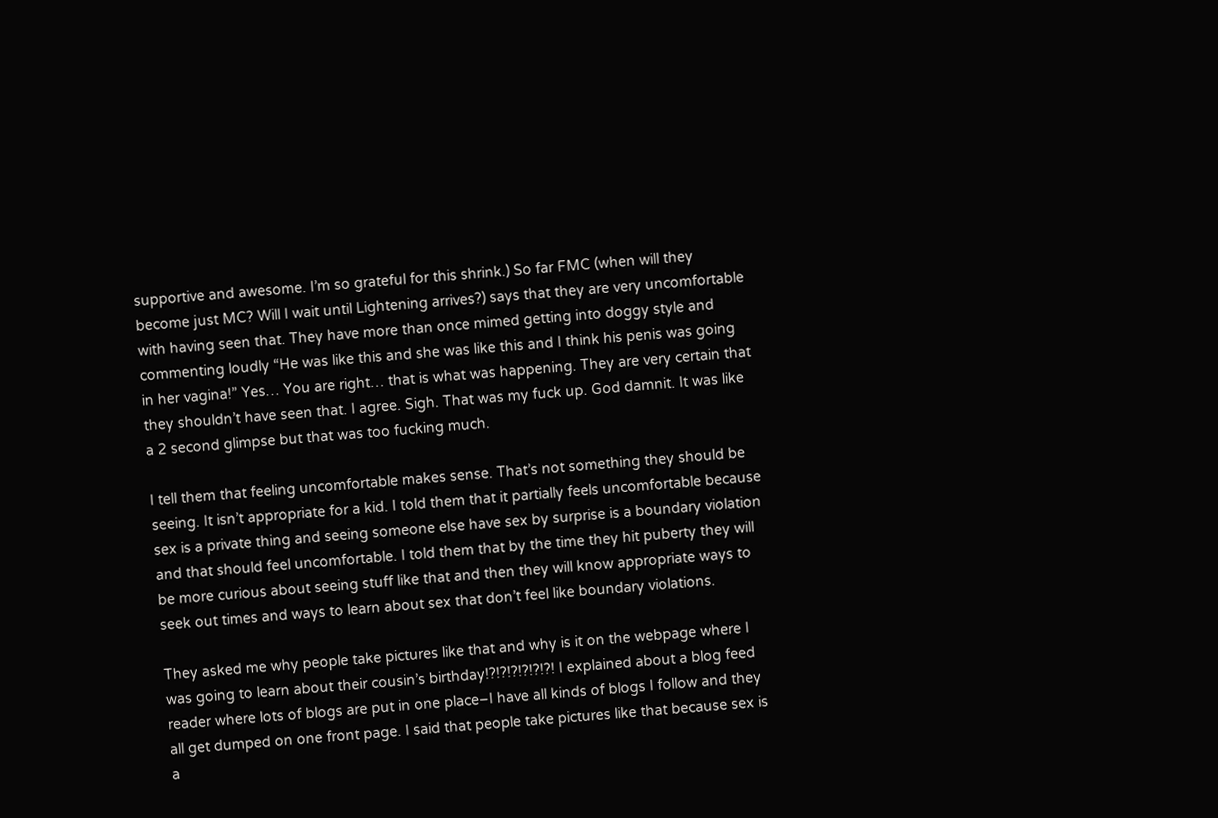supportive and awesome. I’m so grateful for this shrink.) So far FMC (when will they become just MC? Will I wait until Lightening arrives?) says that they are very uncomfortable with having seen that. They have more than once mimed getting into doggy style and commenting loudly “He was like this and she was like this and I think his penis was going in her vagina!” Yes… You are right… that is what was happening. They are very certain that they shouldn’t have seen that. I agree. Sigh. That was my fuck up. God damnit. It was like a 2 second glimpse but that was too fucking much.

I tell them that feeling uncomfortable makes sense. That’s not something they should be seeing. It isn’t appropriate for a kid. I told them that it partially feels uncomfortable because sex is a private thing and seeing someone else have sex by surprise is a boundary violation and that should feel uncomfortable. I told them that by the time they hit puberty they will be more curious about seeing stuff like that and then they will know appropriate ways to seek out times and ways to learn about sex that don’t feel like boundary violations.

They asked me why people take pictures like that and why is it on the webpage where I was going to learn about their cousin’s birthday!?!?!?!?!?!?! I explained about a blog feed reader where lots of blogs are put in one place–I have all kinds of blogs I follow and they all get dumped on one front page. I said that people take pictures like that because sex is a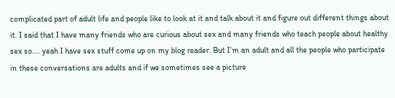complicated part of adult life and people like to look at it and talk about it and figure out different things about it. I said that I have many friends who are curious about sex and many friends who teach people about healthy sex so…. yeah I have sex stuff come up on my blog reader. But I’m an adult and all the people who participate in these conversations are adults and if we sometimes see a picture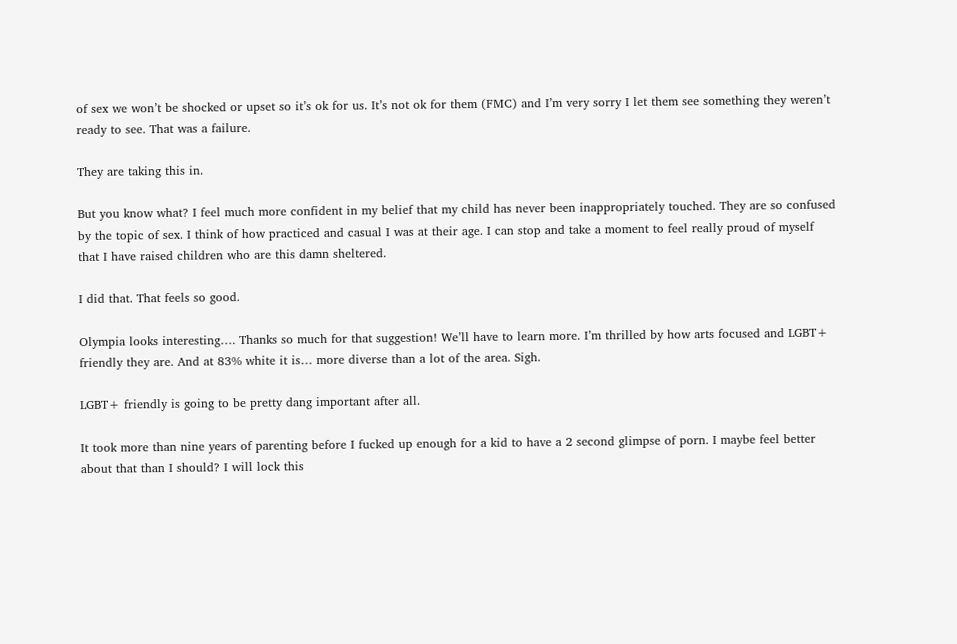of sex we won’t be shocked or upset so it’s ok for us. It’s not ok for them (FMC) and I’m very sorry I let them see something they weren’t ready to see. That was a failure.

They are taking this in.

But you know what? I feel much more confident in my belief that my child has never been inappropriately touched. They are so confused by the topic of sex. I think of how practiced and casual I was at their age. I can stop and take a moment to feel really proud of myself that I have raised children who are this damn sheltered.

I did that. That feels so good.

Olympia looks interesting…. Thanks so much for that suggestion! We’ll have to learn more. I’m thrilled by how arts focused and LGBT+ friendly they are. And at 83% white it is… more diverse than a lot of the area. Sigh.

LGBT+ friendly is going to be pretty dang important after all.

It took more than nine years of parenting before I fucked up enough for a kid to have a 2 second glimpse of porn. I maybe feel better about that than I should? I will lock this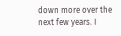down more over the next few years. I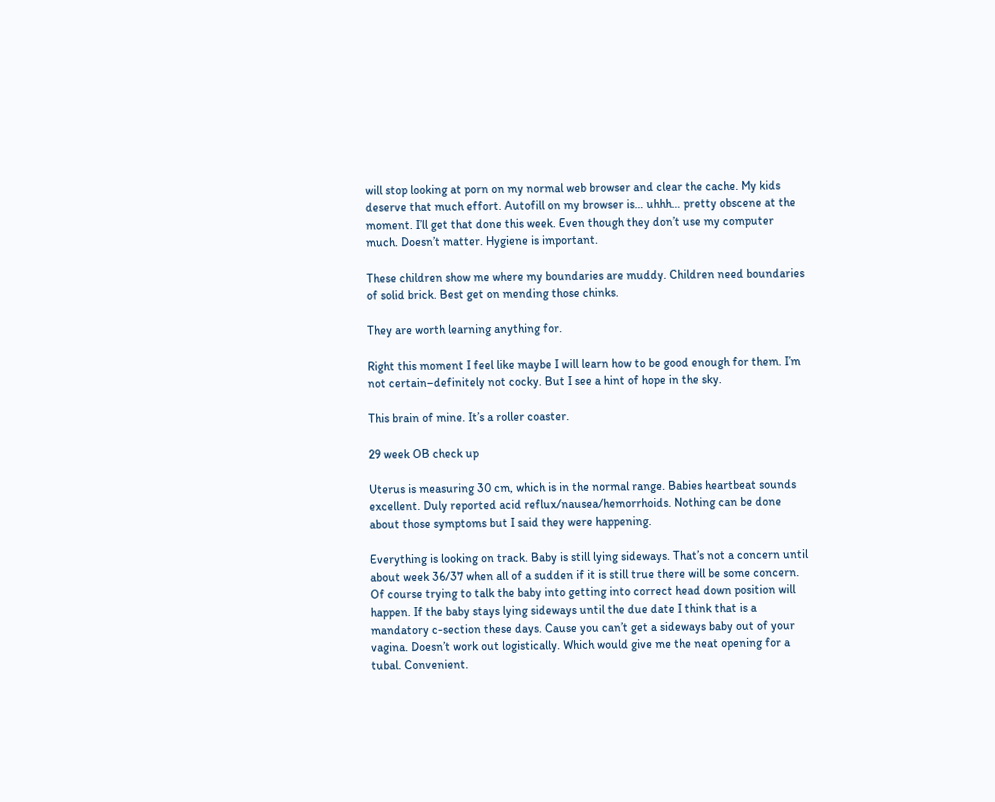will stop looking at porn on my normal web browser and clear the cache. My kids deserve that much effort. Autofill on my browser is… uhhh… pretty obscene at the moment. I’ll get that done this week. Even though they don’t use my computer much. Doesn’t matter. Hygiene is important.

These children show me where my boundaries are muddy. Children need boundaries of solid brick. Best get on mending those chinks.

They are worth learning anything for.

Right this moment I feel like maybe I will learn how to be good enough for them. I’m not certain–definitely not cocky. But I see a hint of hope in the sky.

This brain of mine. It’s a roller coaster.

29 week OB check up

Uterus is measuring 30 cm, which is in the normal range. Babies heartbeat sounds excellent. Duly reported acid reflux/nausea/hemorrhoids. Nothing can be done about those symptoms but I said they were happening.

Everything is looking on track. Baby is still lying sideways. That’s not a concern until about week 36/37 when all of a sudden if it is still true there will be some concern. Of course trying to talk the baby into getting into correct head down position will happen. If the baby stays lying sideways until the due date I think that is a mandatory c-section these days. Cause you can’t get a sideways baby out of your vagina. Doesn’t work out logistically. Which would give me the neat opening for a tubal. Convenient.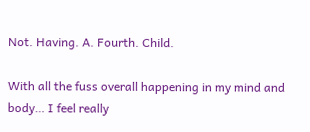Not. Having. A. Fourth. Child.

With all the fuss overall happening in my mind and body… I feel really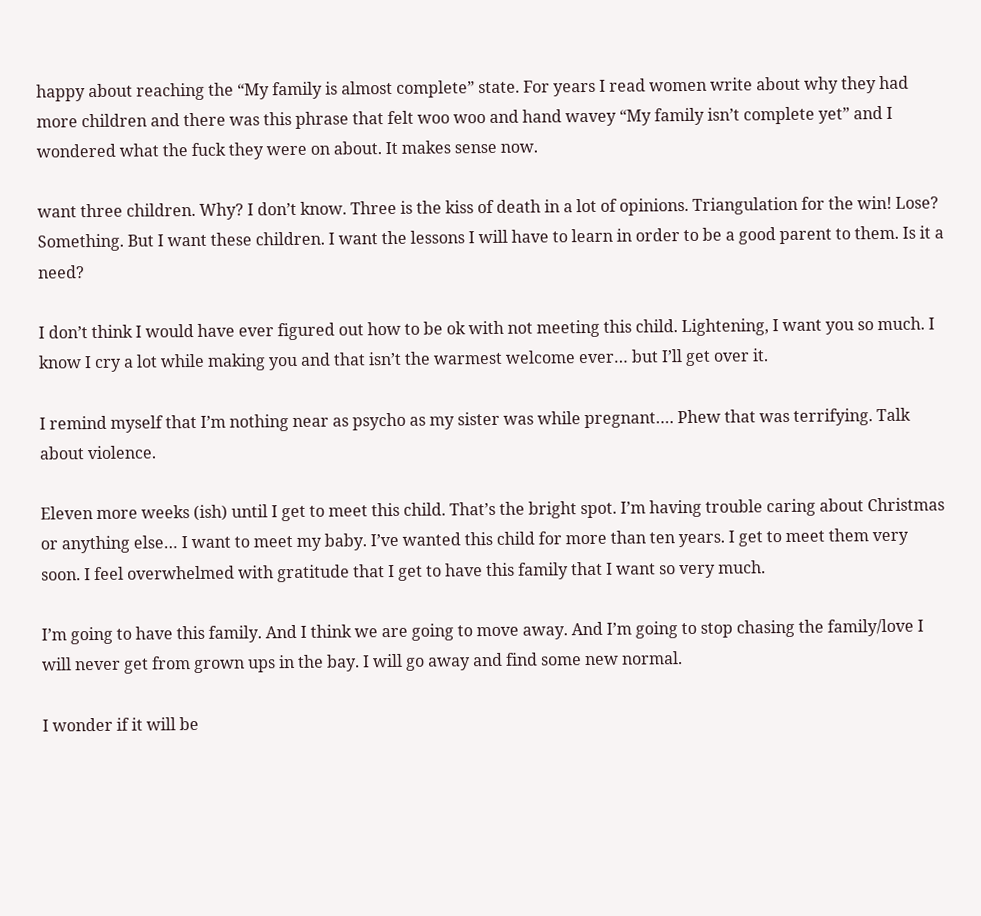happy about reaching the “My family is almost complete” state. For years I read women write about why they had more children and there was this phrase that felt woo woo and hand wavey “My family isn’t complete yet” and I wondered what the fuck they were on about. It makes sense now.

want three children. Why? I don’t know. Three is the kiss of death in a lot of opinions. Triangulation for the win! Lose? Something. But I want these children. I want the lessons I will have to learn in order to be a good parent to them. Is it a need?

I don’t think I would have ever figured out how to be ok with not meeting this child. Lightening, I want you so much. I know I cry a lot while making you and that isn’t the warmest welcome ever… but I’ll get over it.

I remind myself that I’m nothing near as psycho as my sister was while pregnant…. Phew that was terrifying. Talk about violence.

Eleven more weeks (ish) until I get to meet this child. That’s the bright spot. I’m having trouble caring about Christmas or anything else… I want to meet my baby. I’ve wanted this child for more than ten years. I get to meet them very soon. I feel overwhelmed with gratitude that I get to have this family that I want so very much.

I’m going to have this family. And I think we are going to move away. And I’m going to stop chasing the family/love I will never get from grown ups in the bay. I will go away and find some new normal.

I wonder if it will be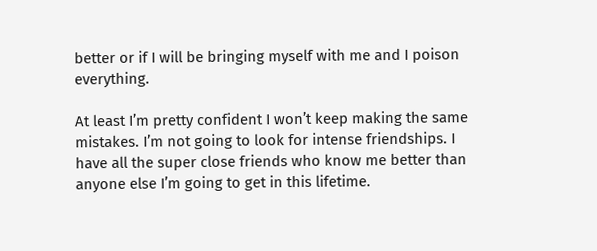better or if I will be bringing myself with me and I poison everything.

At least I’m pretty confident I won’t keep making the same mistakes. I’m not going to look for intense friendships. I have all the super close friends who know me better than anyone else I’m going to get in this lifetime.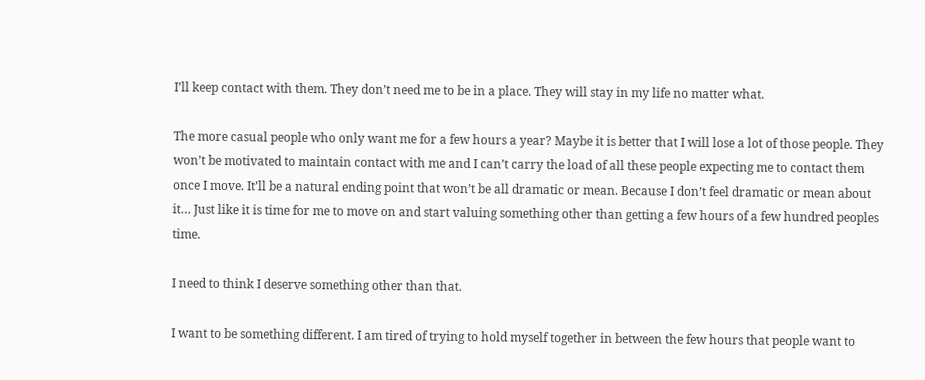I’ll keep contact with them. They don’t need me to be in a place. They will stay in my life no matter what.

The more casual people who only want me for a few hours a year? Maybe it is better that I will lose a lot of those people. They won’t be motivated to maintain contact with me and I can’t carry the load of all these people expecting me to contact them once I move. It’ll be a natural ending point that won’t be all dramatic or mean. Because I don’t feel dramatic or mean about it… Just like it is time for me to move on and start valuing something other than getting a few hours of a few hundred peoples time.

I need to think I deserve something other than that.

I want to be something different. I am tired of trying to hold myself together in between the few hours that people want to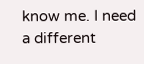know me. I need a different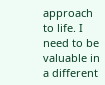approach to life. I need to be valuable in a different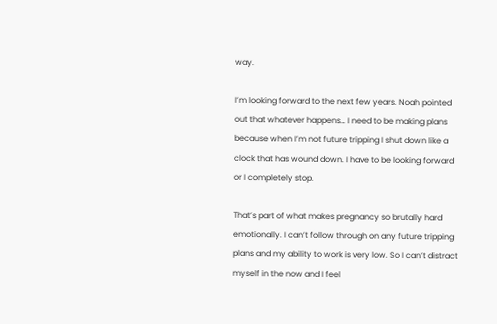way.

I’m looking forward to the next few years. Noah pointed out that whatever happens… I need to be making plans because when I’m not future tripping I shut down like a clock that has wound down. I have to be looking forward or I completely stop.

That’s part of what makes pregnancy so brutally hard emotionally. I can’t follow through on any future tripping plans and my ability to work is very low. So I can’t distract myself in the now and I feel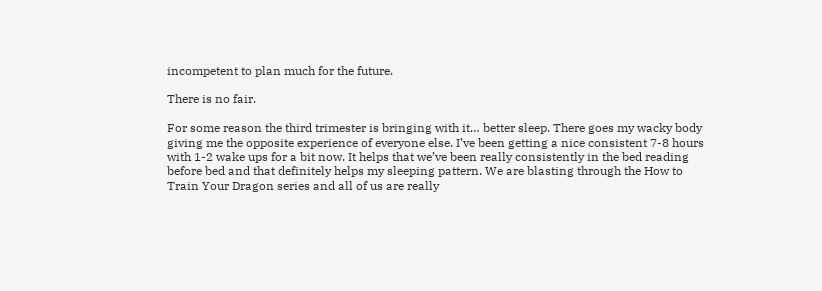incompetent to plan much for the future.

There is no fair.

For some reason the third trimester is bringing with it… better sleep. There goes my wacky body giving me the opposite experience of everyone else. I’ve been getting a nice consistent 7-8 hours with 1-2 wake ups for a bit now. It helps that we’ve been really consistently in the bed reading before bed and that definitely helps my sleeping pattern. We are blasting through the How to Train Your Dragon series and all of us are really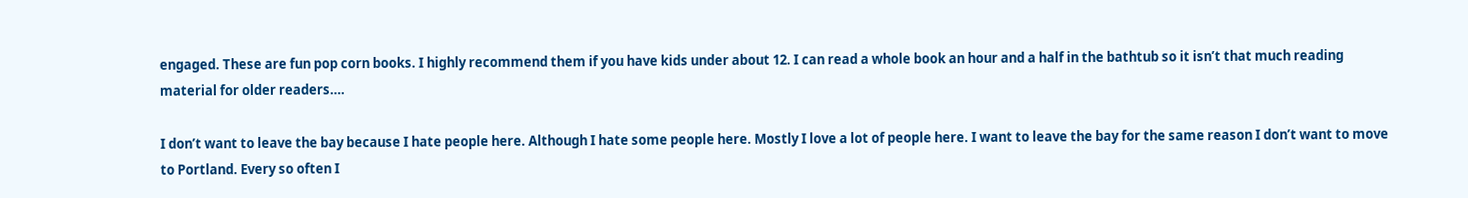engaged. These are fun pop corn books. I highly recommend them if you have kids under about 12. I can read a whole book an hour and a half in the bathtub so it isn’t that much reading material for older readers….

I don’t want to leave the bay because I hate people here. Although I hate some people here. Mostly I love a lot of people here. I want to leave the bay for the same reason I don’t want to move to Portland. Every so often I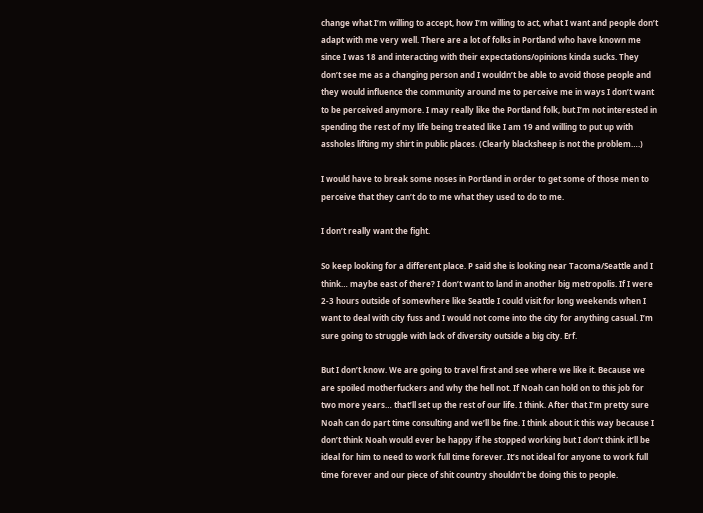change what I’m willing to accept, how I’m willing to act, what I want and people don’t adapt with me very well. There are a lot of folks in Portland who have known me since I was 18 and interacting with their expectations/opinions kinda sucks. They don’t see me as a changing person and I wouldn’t be able to avoid those people and they would influence the community around me to perceive me in ways I don’t want to be perceived anymore. I may really like the Portland folk, but I’m not interested in spending the rest of my life being treated like I am 19 and willing to put up with assholes lifting my shirt in public places. (Clearly blacksheep is not the problem….)

I would have to break some noses in Portland in order to get some of those men to perceive that they can’t do to me what they used to do to me.

I don’t really want the fight.

So keep looking for a different place. P said she is looking near Tacoma/Seattle and I think… maybe east of there? I don’t want to land in another big metropolis. If I were 2-3 hours outside of somewhere like Seattle I could visit for long weekends when I want to deal with city fuss and I would not come into the city for anything casual. I’m sure going to struggle with lack of diversity outside a big city. Erf.

But I don’t know. We are going to travel first and see where we like it. Because we are spoiled motherfuckers and why the hell not. If Noah can hold on to this job for two more years… that’ll set up the rest of our life. I think. After that I’m pretty sure Noah can do part time consulting and we’ll be fine. I think about it this way because I don’t think Noah would ever be happy if he stopped working but I don’t think it’ll be ideal for him to need to work full time forever. It’s not ideal for anyone to work full time forever and our piece of shit country shouldn’t be doing this to people.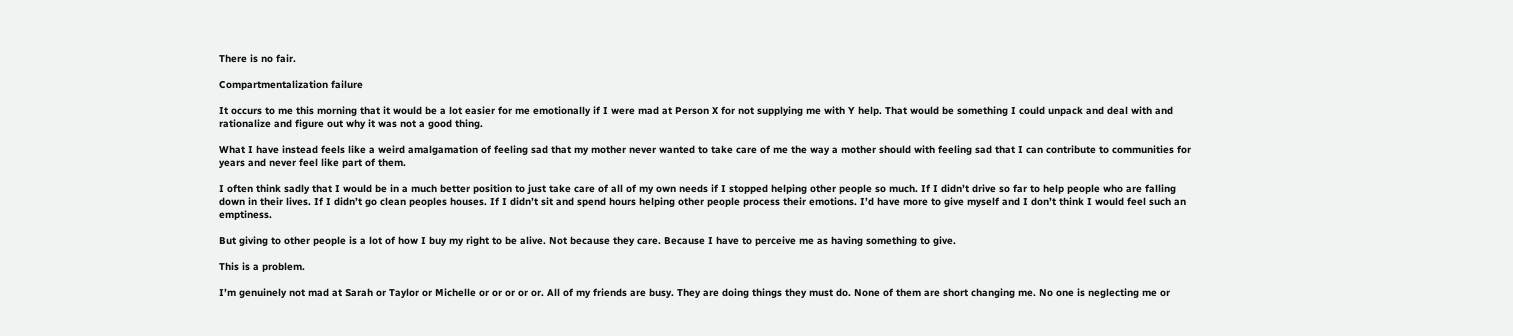There is no fair.

Compartmentalization failure

It occurs to me this morning that it would be a lot easier for me emotionally if I were mad at Person X for not supplying me with Y help. That would be something I could unpack and deal with and rationalize and figure out why it was not a good thing.

What I have instead feels like a weird amalgamation of feeling sad that my mother never wanted to take care of me the way a mother should with feeling sad that I can contribute to communities for years and never feel like part of them.

I often think sadly that I would be in a much better position to just take care of all of my own needs if I stopped helping other people so much. If I didn’t drive so far to help people who are falling down in their lives. If I didn’t go clean peoples houses. If I didn’t sit and spend hours helping other people process their emotions. I’d have more to give myself and I don’t think I would feel such an emptiness.

But giving to other people is a lot of how I buy my right to be alive. Not because they care. Because I have to perceive me as having something to give.

This is a problem.

I’m genuinely not mad at Sarah or Taylor or Michelle or or or or or. All of my friends are busy. They are doing things they must do. None of them are short changing me. No one is neglecting me or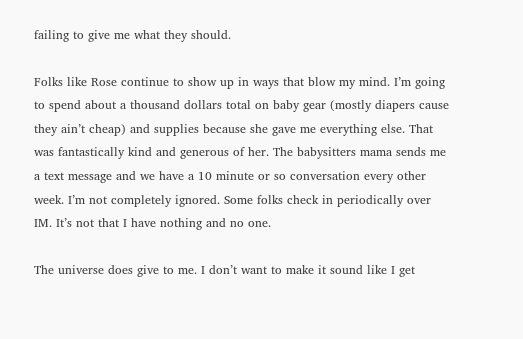failing to give me what they should.

Folks like Rose continue to show up in ways that blow my mind. I’m going to spend about a thousand dollars total on baby gear (mostly diapers cause they ain’t cheap) and supplies because she gave me everything else. That was fantastically kind and generous of her. The babysitters mama sends me a text message and we have a 10 minute or so conversation every other week. I’m not completely ignored. Some folks check in periodically over IM. It’s not that I have nothing and no one.

The universe does give to me. I don’t want to make it sound like I get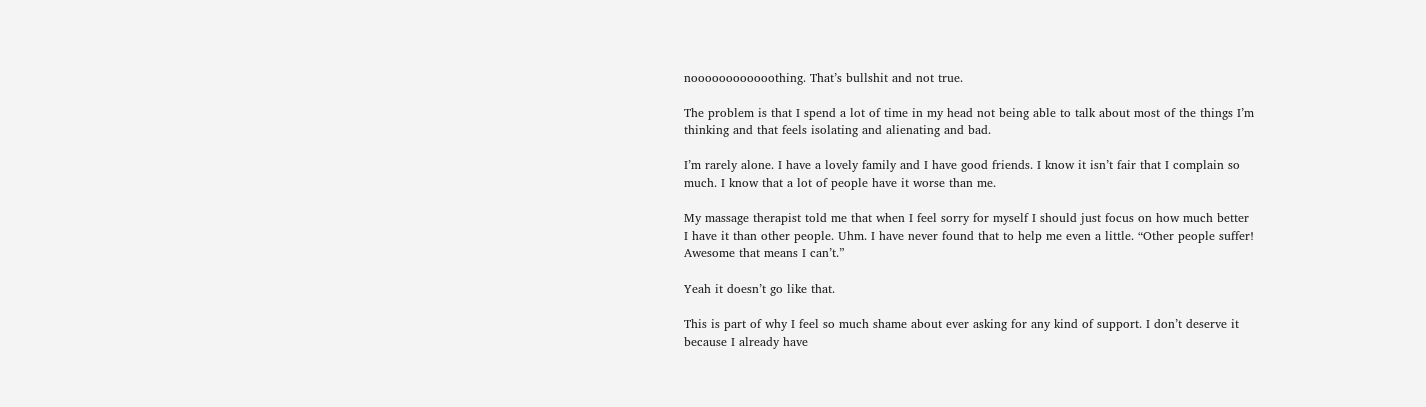noooooooooooothing. That’s bullshit and not true.

The problem is that I spend a lot of time in my head not being able to talk about most of the things I’m thinking and that feels isolating and alienating and bad.

I’m rarely alone. I have a lovely family and I have good friends. I know it isn’t fair that I complain so much. I know that a lot of people have it worse than me.

My massage therapist told me that when I feel sorry for myself I should just focus on how much better I have it than other people. Uhm. I have never found that to help me even a little. “Other people suffer! Awesome that means I can’t.”

Yeah it doesn’t go like that.

This is part of why I feel so much shame about ever asking for any kind of support. I don’t deserve it because I already have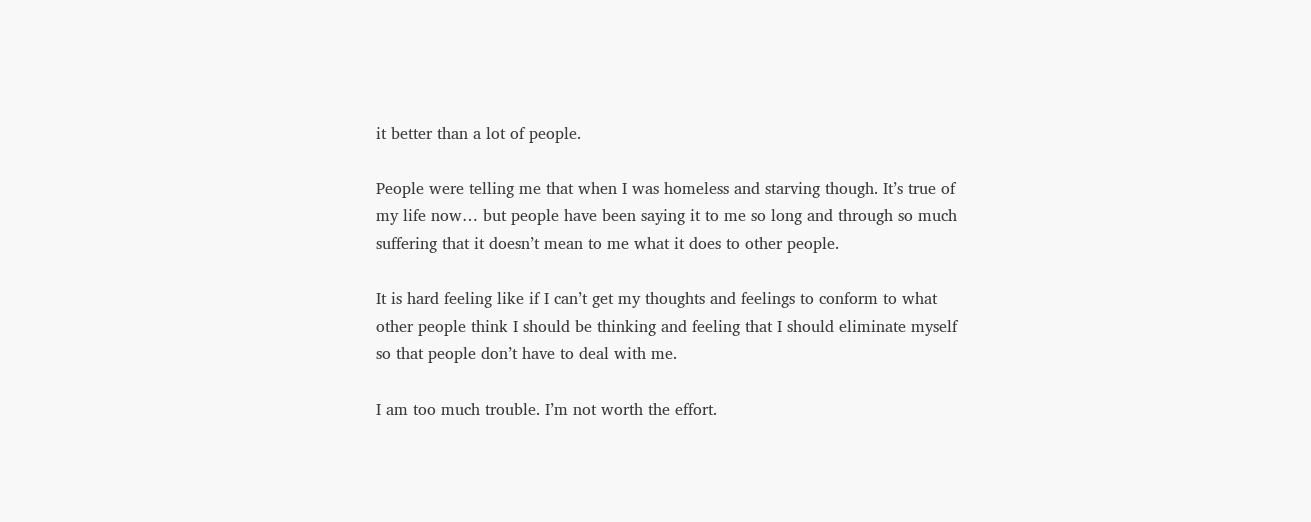it better than a lot of people.

People were telling me that when I was homeless and starving though. It’s true of my life now… but people have been saying it to me so long and through so much suffering that it doesn’t mean to me what it does to other people.

It is hard feeling like if I can’t get my thoughts and feelings to conform to what other people think I should be thinking and feeling that I should eliminate myself so that people don’t have to deal with me.

I am too much trouble. I’m not worth the effort.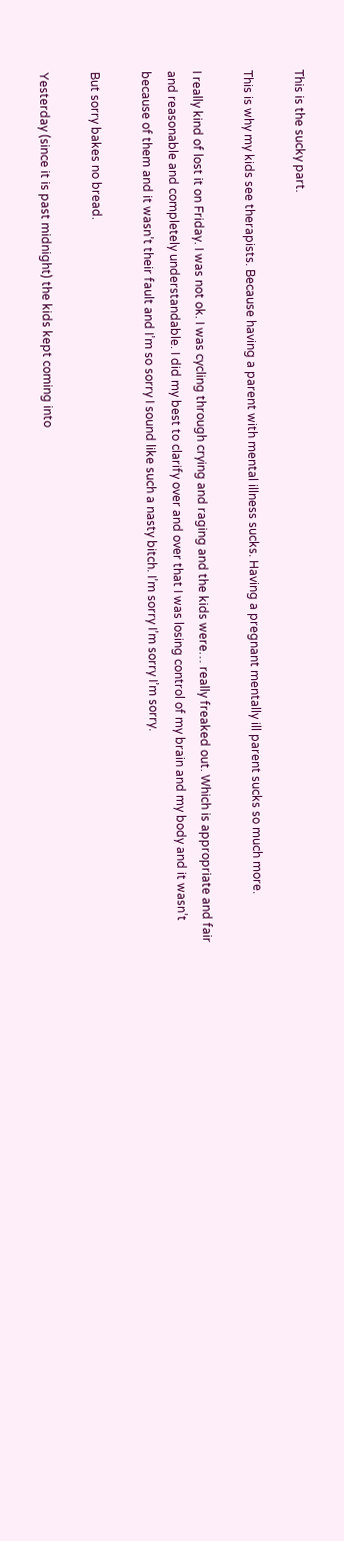This is the sucky part.

This is why my kids see therapists. Because having a parent with mental illness sucks. Having a pregnant mentally ill parent sucks so much more.

I really kind of lost it on Friday. I was not ok. I was cycling through crying and raging and the kids were… really freaked out. Which is appropriate and fair and reasonable and completely understandable. I did my best to clarify over and over that I was losing control of my brain and my body and it wasn’t because of them and it wasn’t their fault and I’m so sorry I sound like such a nasty bitch. I’m sorry I’m sorry I’m sorry.

But sorry bakes no bread.

Yesterday (since it is past midnight) the kids kept coming into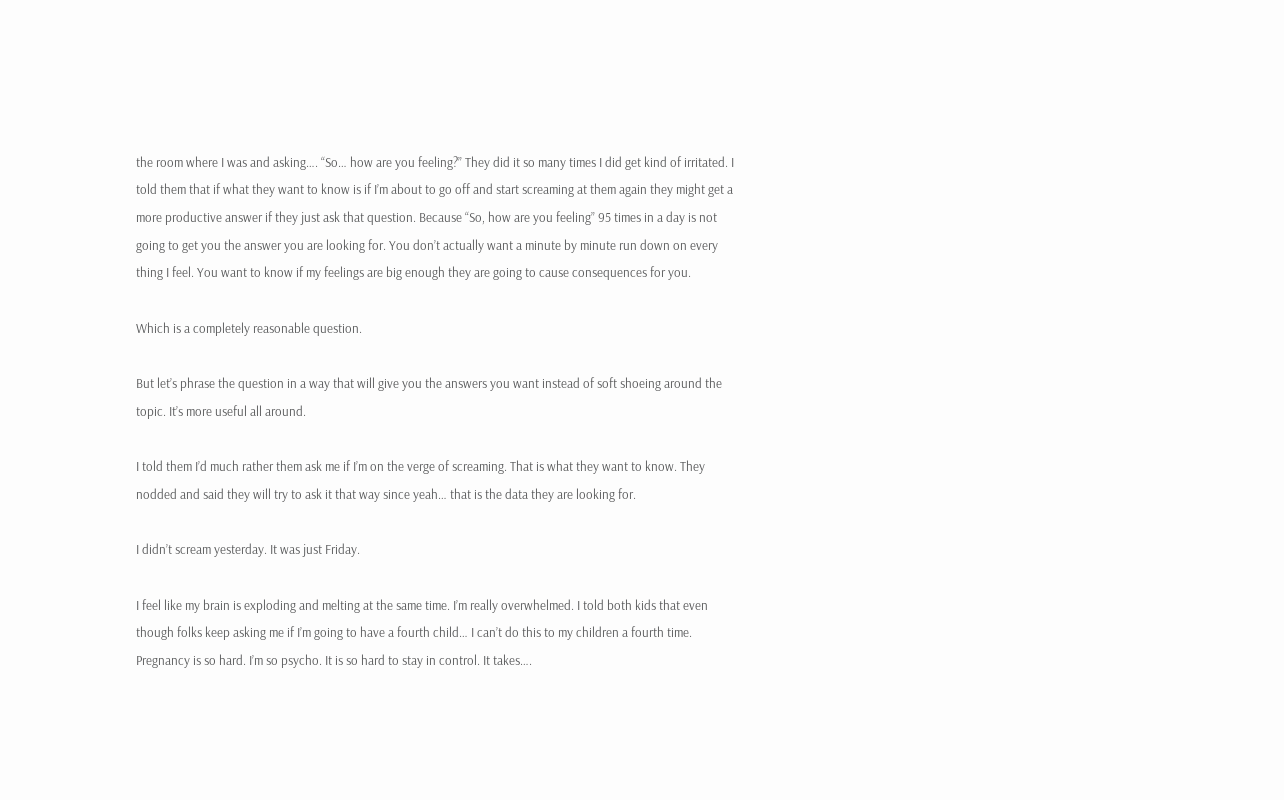the room where I was and asking…. “So… how are you feeling?” They did it so many times I did get kind of irritated. I told them that if what they want to know is if I’m about to go off and start screaming at them again they might get a more productive answer if they just ask that question. Because “So, how are you feeling” 95 times in a day is not going to get you the answer you are looking for. You don’t actually want a minute by minute run down on every thing I feel. You want to know if my feelings are big enough they are going to cause consequences for you.

Which is a completely reasonable question.

But let’s phrase the question in a way that will give you the answers you want instead of soft shoeing around the topic. It’s more useful all around.

I told them I’d much rather them ask me if I’m on the verge of screaming. That is what they want to know. They nodded and said they will try to ask it that way since yeah… that is the data they are looking for.

I didn’t scream yesterday. It was just Friday.

I feel like my brain is exploding and melting at the same time. I’m really overwhelmed. I told both kids that even though folks keep asking me if I’m going to have a fourth child… I can’t do this to my children a fourth time. Pregnancy is so hard. I’m so psycho. It is so hard to stay in control. It takes….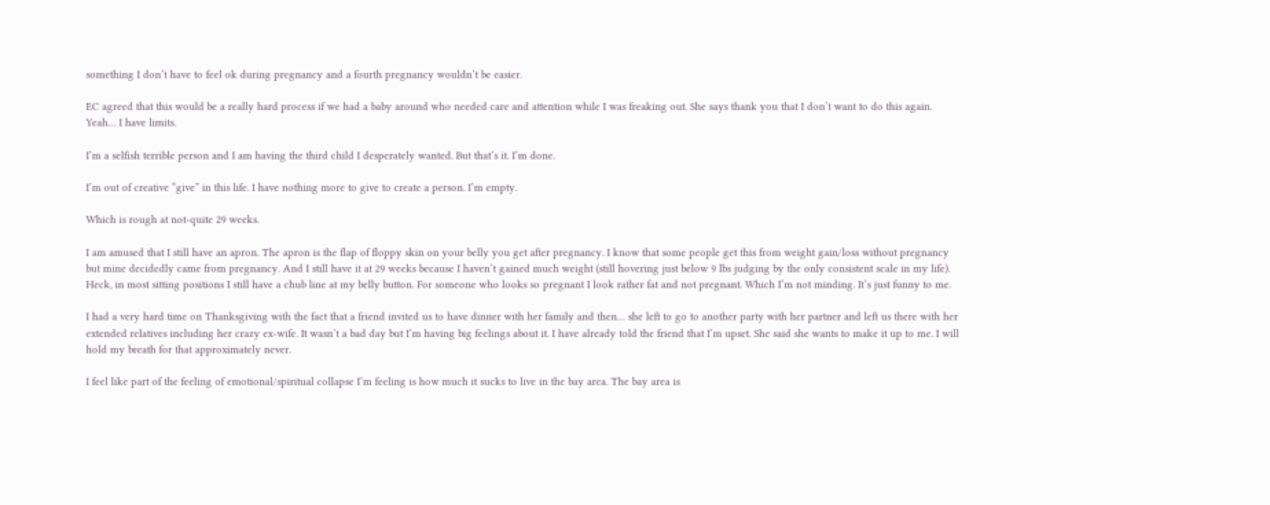something I don’t have to feel ok during pregnancy and a fourth pregnancy wouldn’t be easier.

EC agreed that this would be a really hard process if we had a baby around who needed care and attention while I was freaking out. She says thank you that I don’t want to do this again. Yeah… I have limits.

I’m a selfish terrible person and I am having the third child I desperately wanted. But that’s it. I’m done.

I’m out of creative “give” in this life. I have nothing more to give to create a person. I’m empty.

Which is rough at not-quite 29 weeks.

I am amused that I still have an apron. The apron is the flap of floppy skin on your belly you get after pregnancy. I know that some people get this from weight gain/loss without pregnancy but mine decidedly came from pregnancy. And I still have it at 29 weeks because I haven’t gained much weight (still hovering just below 9 lbs judging by the only consistent scale in my life). Heck, in most sitting positions I still have a chub line at my belly button. For someone who looks so pregnant I look rather fat and not pregnant. Which I’m not minding. It’s just funny to me.

I had a very hard time on Thanksgiving with the fact that a friend invited us to have dinner with her family and then… she left to go to another party with her partner and left us there with her extended relatives including her crazy ex-wife. It wasn’t a bad day but I’m having big feelings about it. I have already told the friend that I’m upset. She said she wants to make it up to me. I will hold my breath for that approximately never.

I feel like part of the feeling of emotional/spiritual collapse I’m feeling is how much it sucks to live in the bay area. The bay area is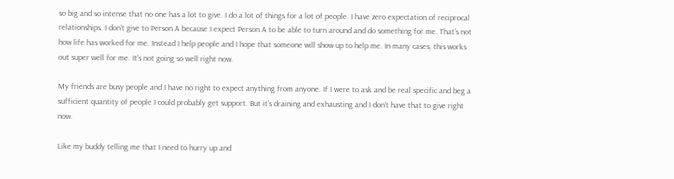so big and so intense that no one has a lot to give. I do a lot of things for a lot of people. I have zero expectation of reciprocal relationships. I don’t give to Person A because I expect Person A to be able to turn around and do something for me. That’s not how life has worked for me. Instead I help people and I hope that someone will show up to help me. In many cases, this works out super well for me. It’s not going so well right now.

My friends are busy people and I have no right to expect anything from anyone. If I were to ask and be real specific and beg a sufficient quantity of people I could probably get support. But it’s draining and exhausting and I don’t have that to give right now.

Like my buddy telling me that I need to hurry up and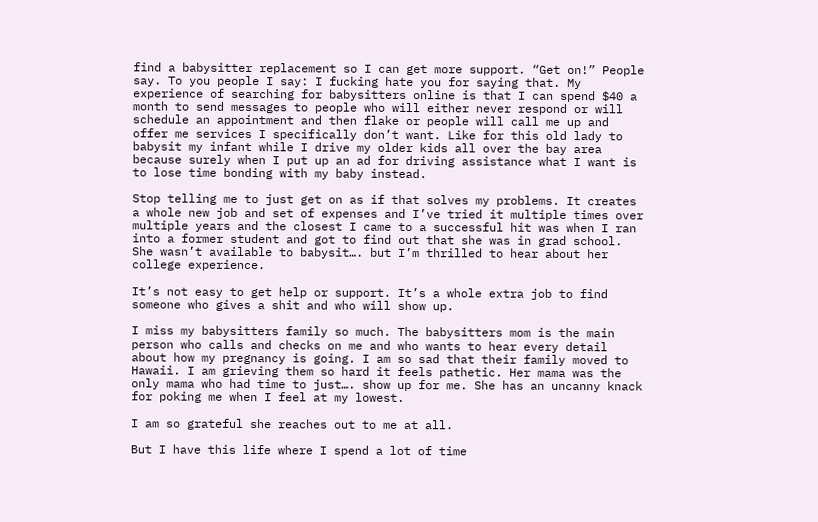find a babysitter replacement so I can get more support. “Get on!” People say. To you people I say: I fucking hate you for saying that. My experience of searching for babysitters online is that I can spend $40 a month to send messages to people who will either never respond or will schedule an appointment and then flake or people will call me up and offer me services I specifically don’t want. Like for this old lady to babysit my infant while I drive my older kids all over the bay area because surely when I put up an ad for driving assistance what I want is to lose time bonding with my baby instead.

Stop telling me to just get on as if that solves my problems. It creates a whole new job and set of expenses and I’ve tried it multiple times over multiple years and the closest I came to a successful hit was when I ran into a former student and got to find out that she was in grad school. She wasn’t available to babysit…. but I’m thrilled to hear about her college experience.

It’s not easy to get help or support. It’s a whole extra job to find someone who gives a shit and who will show up.

I miss my babysitters family so much. The babysitters mom is the main person who calls and checks on me and who wants to hear every detail about how my pregnancy is going. I am so sad that their family moved to Hawaii. I am grieving them so hard it feels pathetic. Her mama was the only mama who had time to just…. show up for me. She has an uncanny knack for poking me when I feel at my lowest.

I am so grateful she reaches out to me at all.

But I have this life where I spend a lot of time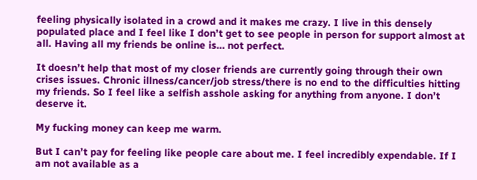feeling physically isolated in a crowd and it makes me crazy. I live in this densely populated place and I feel like I don’t get to see people in person for support almost at all. Having all my friends be online is… not perfect.

It doesn’t help that most of my closer friends are currently going through their own crises issues. Chronic illness/cancer/job stress/there is no end to the difficulties hitting my friends. So I feel like a selfish asshole asking for anything from anyone. I don’t deserve it.

My fucking money can keep me warm.

But I can’t pay for feeling like people care about me. I feel incredibly expendable. If I am not available as a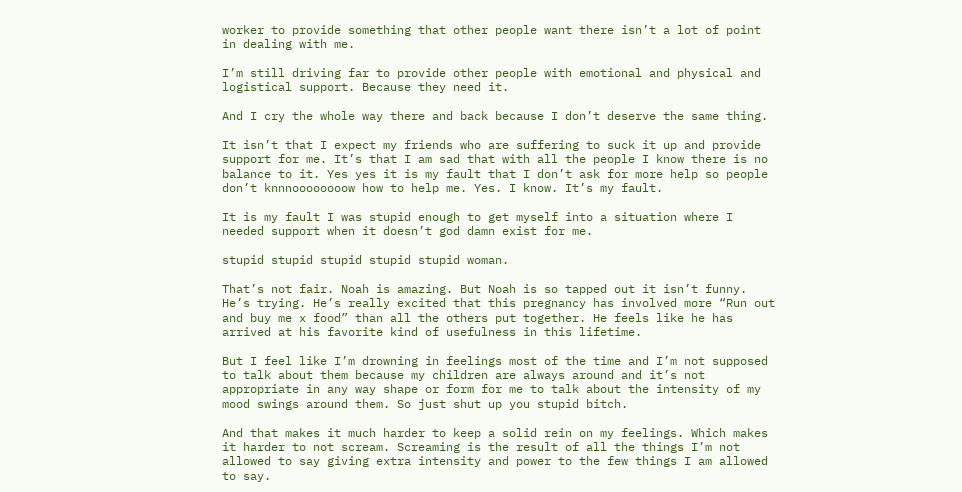worker to provide something that other people want there isn’t a lot of point in dealing with me.

I’m still driving far to provide other people with emotional and physical and logistical support. Because they need it.

And I cry the whole way there and back because I don’t deserve the same thing.

It isn’t that I expect my friends who are suffering to suck it up and provide support for me. It’s that I am sad that with all the people I know there is no balance to it. Yes yes it is my fault that I don’t ask for more help so people don’t knnnoooooooow how to help me. Yes. I know. It’s my fault.

It is my fault I was stupid enough to get myself into a situation where I needed support when it doesn’t god damn exist for me.

stupid stupid stupid stupid stupid woman.

That’s not fair. Noah is amazing. But Noah is so tapped out it isn’t funny. He’s trying. He’s really excited that this pregnancy has involved more “Run out and buy me x food” than all the others put together. He feels like he has arrived at his favorite kind of usefulness in this lifetime.

But I feel like I’m drowning in feelings most of the time and I’m not supposed to talk about them because my children are always around and it’s not appropriate in any way shape or form for me to talk about the intensity of my mood swings around them. So just shut up you stupid bitch.

And that makes it much harder to keep a solid rein on my feelings. Which makes it harder to not scream. Screaming is the result of all the things I’m not allowed to say giving extra intensity and power to the few things I am allowed to say.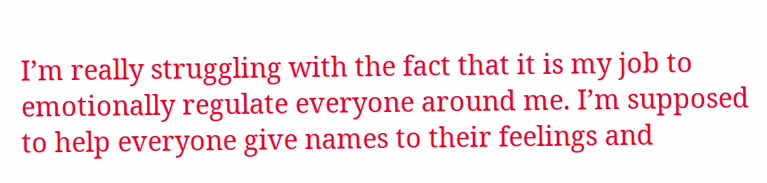I’m really struggling with the fact that it is my job to emotionally regulate everyone around me. I’m supposed to help everyone give names to their feelings and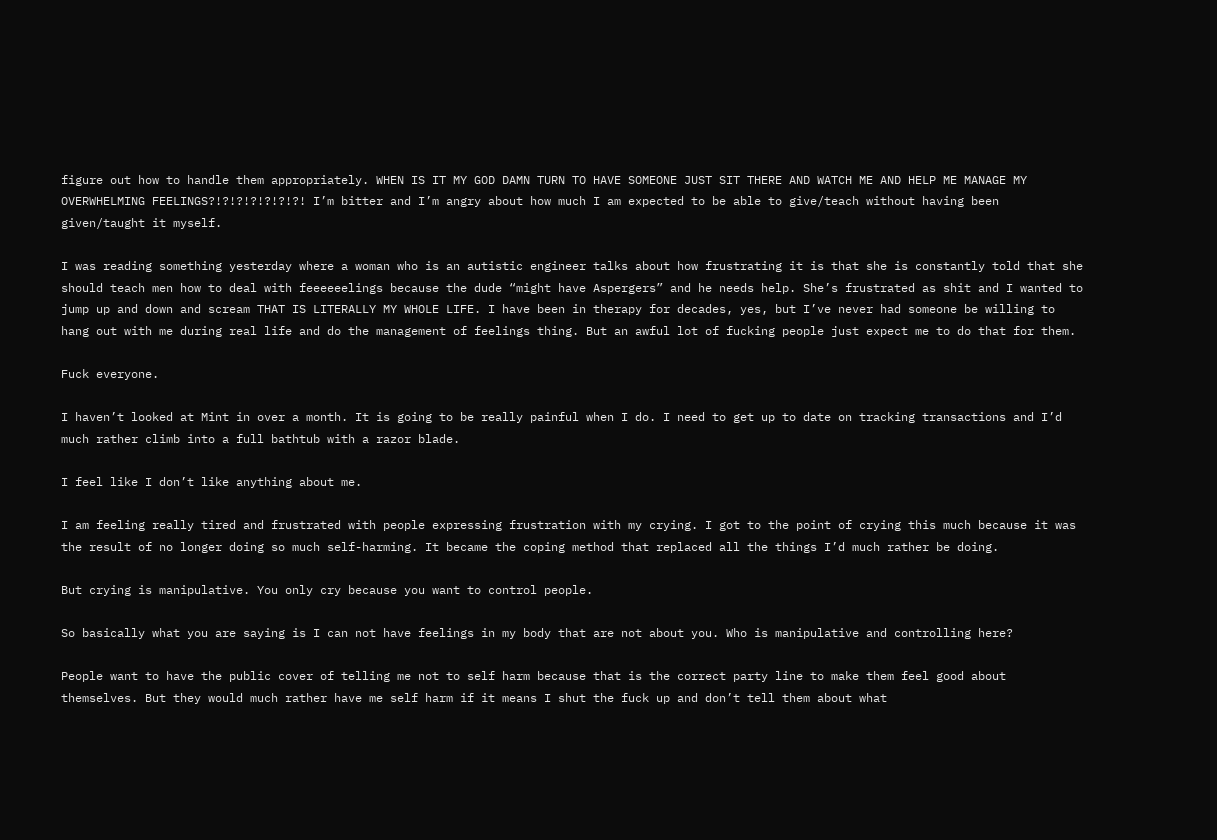figure out how to handle them appropriately. WHEN IS IT MY GOD DAMN TURN TO HAVE SOMEONE JUST SIT THERE AND WATCH ME AND HELP ME MANAGE MY OVERWHELMING FEELINGS?!?!?!?!?!?!?! I’m bitter and I’m angry about how much I am expected to be able to give/teach without having been given/taught it myself.

I was reading something yesterday where a woman who is an autistic engineer talks about how frustrating it is that she is constantly told that she should teach men how to deal with feeeeeelings because the dude “might have Aspergers” and he needs help. She’s frustrated as shit and I wanted to jump up and down and scream THAT IS LITERALLY MY WHOLE LIFE. I have been in therapy for decades, yes, but I’ve never had someone be willing to hang out with me during real life and do the management of feelings thing. But an awful lot of fucking people just expect me to do that for them.

Fuck everyone.

I haven’t looked at Mint in over a month. It is going to be really painful when I do. I need to get up to date on tracking transactions and I’d much rather climb into a full bathtub with a razor blade.

I feel like I don’t like anything about me.

I am feeling really tired and frustrated with people expressing frustration with my crying. I got to the point of crying this much because it was the result of no longer doing so much self-harming. It became the coping method that replaced all the things I’d much rather be doing.

But crying is manipulative. You only cry because you want to control people.

So basically what you are saying is I can not have feelings in my body that are not about you. Who is manipulative and controlling here?

People want to have the public cover of telling me not to self harm because that is the correct party line to make them feel good about themselves. But they would much rather have me self harm if it means I shut the fuck up and don’t tell them about what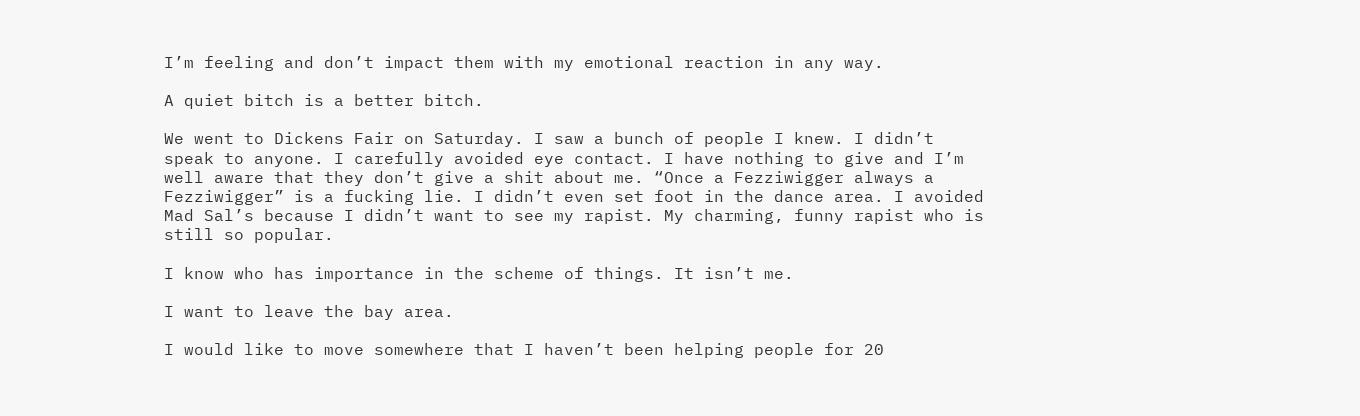I’m feeling and don’t impact them with my emotional reaction in any way.

A quiet bitch is a better bitch.

We went to Dickens Fair on Saturday. I saw a bunch of people I knew. I didn’t speak to anyone. I carefully avoided eye contact. I have nothing to give and I’m well aware that they don’t give a shit about me. “Once a Fezziwigger always a Fezziwigger” is a fucking lie. I didn’t even set foot in the dance area. I avoided Mad Sal’s because I didn’t want to see my rapist. My charming, funny rapist who is still so popular.

I know who has importance in the scheme of things. It isn’t me.

I want to leave the bay area.

I would like to move somewhere that I haven’t been helping people for 20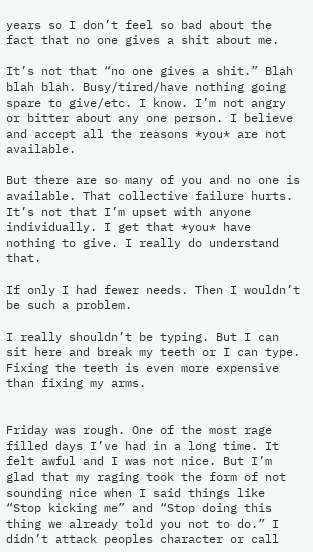years so I don’t feel so bad about the fact that no one gives a shit about me.

It’s not that “no one gives a shit.” Blah blah blah. Busy/tired/have nothing going spare to give/etc. I know. I’m not angry or bitter about any one person. I believe and accept all the reasons *you* are not available.

But there are so many of you and no one is available. That collective failure hurts. It’s not that I’m upset with anyone individually. I get that *you* have nothing to give. I really do understand that.

If only I had fewer needs. Then I wouldn’t be such a problem.

I really shouldn’t be typing. But I can sit here and break my teeth or I can type. Fixing the teeth is even more expensive than fixing my arms.


Friday was rough. One of the most rage filled days I’ve had in a long time. It felt awful and I was not nice. But I’m glad that my raging took the form of not sounding nice when I said things like “Stop kicking me” and “Stop doing this thing we already told you not to do.” I didn’t attack peoples character or call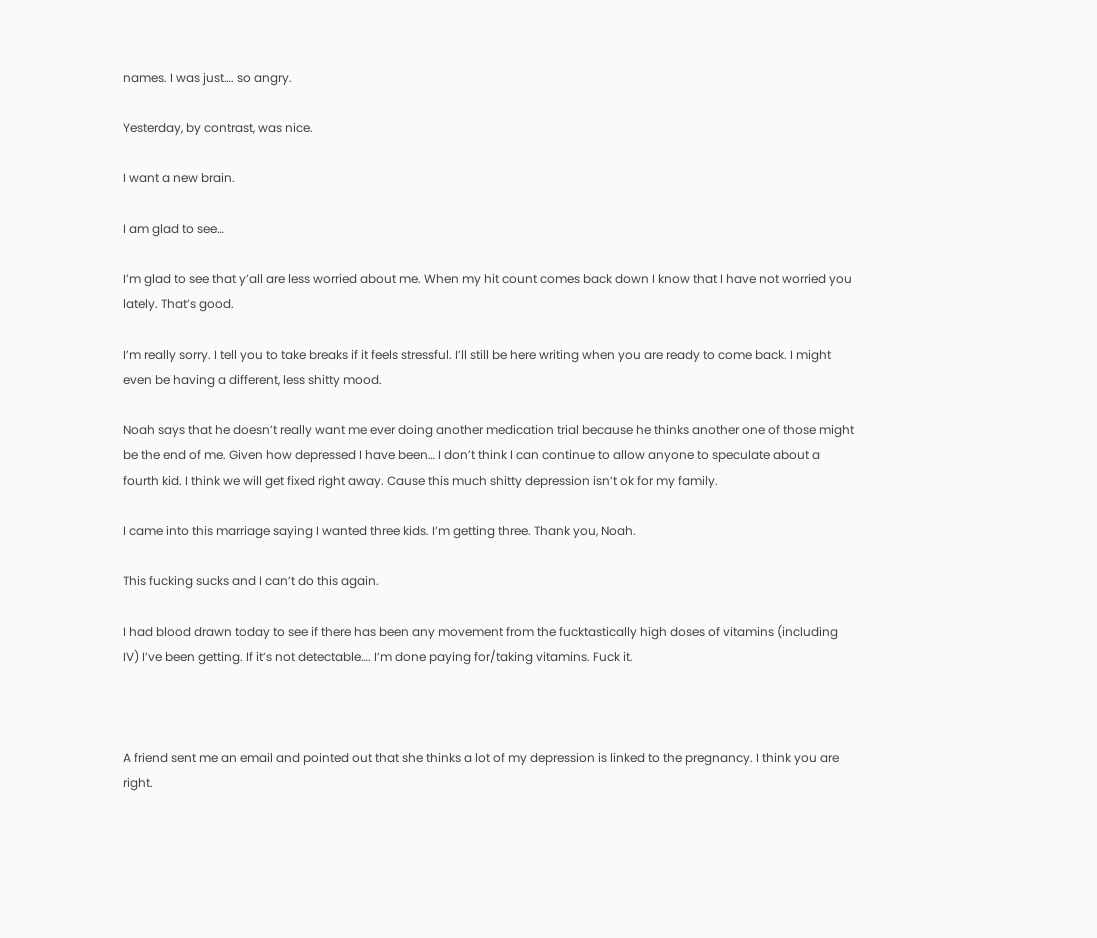names. I was just…. so angry.

Yesterday, by contrast, was nice.

I want a new brain.

I am glad to see…

I’m glad to see that y’all are less worried about me. When my hit count comes back down I know that I have not worried you lately. That’s good.

I’m really sorry. I tell you to take breaks if it feels stressful. I’ll still be here writing when you are ready to come back. I might even be having a different, less shitty mood.

Noah says that he doesn’t really want me ever doing another medication trial because he thinks another one of those might be the end of me. Given how depressed I have been… I don’t think I can continue to allow anyone to speculate about a fourth kid. I think we will get fixed right away. Cause this much shitty depression isn’t ok for my family.

I came into this marriage saying I wanted three kids. I’m getting three. Thank you, Noah.

This fucking sucks and I can’t do this again.

I had blood drawn today to see if there has been any movement from the fucktastically high doses of vitamins (including IV) I’ve been getting. If it’s not detectable…. I’m done paying for/taking vitamins. Fuck it.



A friend sent me an email and pointed out that she thinks a lot of my depression is linked to the pregnancy. I think you are right.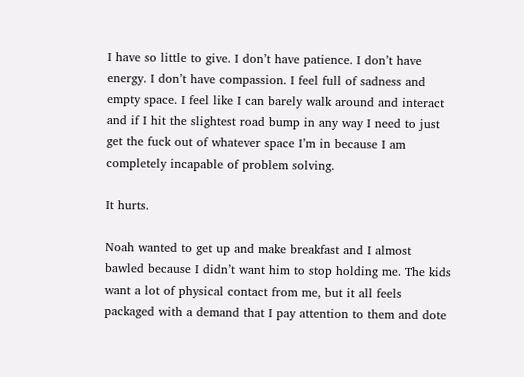I have so little to give. I don’t have patience. I don’t have energy. I don’t have compassion. I feel full of sadness and empty space. I feel like I can barely walk around and interact and if I hit the slightest road bump in any way I need to just get the fuck out of whatever space I’m in because I am completely incapable of problem solving.

It hurts.

Noah wanted to get up and make breakfast and I almost bawled because I didn’t want him to stop holding me. The kids want a lot of physical contact from me, but it all feels packaged with a demand that I pay attention to them and dote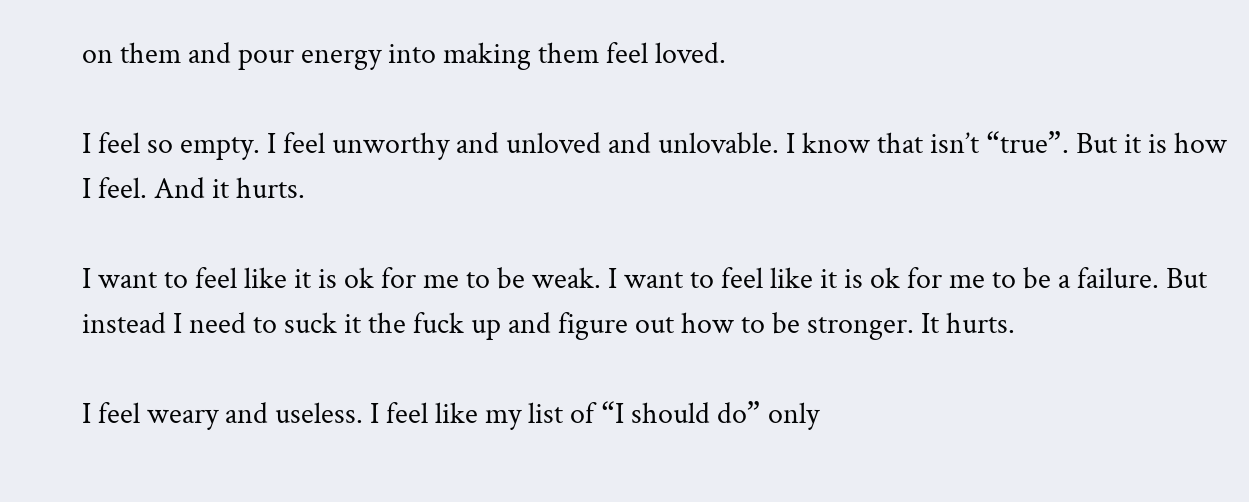on them and pour energy into making them feel loved.

I feel so empty. I feel unworthy and unloved and unlovable. I know that isn’t “true”. But it is how I feel. And it hurts.

I want to feel like it is ok for me to be weak. I want to feel like it is ok for me to be a failure. But instead I need to suck it the fuck up and figure out how to be stronger. It hurts.

I feel weary and useless. I feel like my list of “I should do” only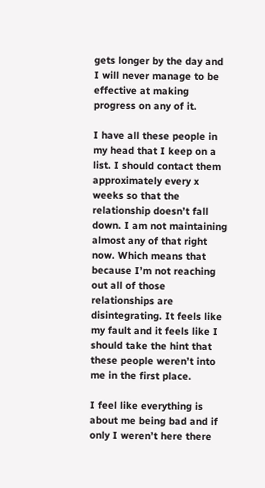gets longer by the day and I will never manage to be effective at making progress on any of it.

I have all these people in my head that I keep on a list. I should contact them approximately every x weeks so that the relationship doesn’t fall down. I am not maintaining almost any of that right now. Which means that because I’m not reaching out all of those relationships are disintegrating. It feels like my fault and it feels like I should take the hint that these people weren’t into me in the first place.

I feel like everything is about me being bad and if only I weren’t here there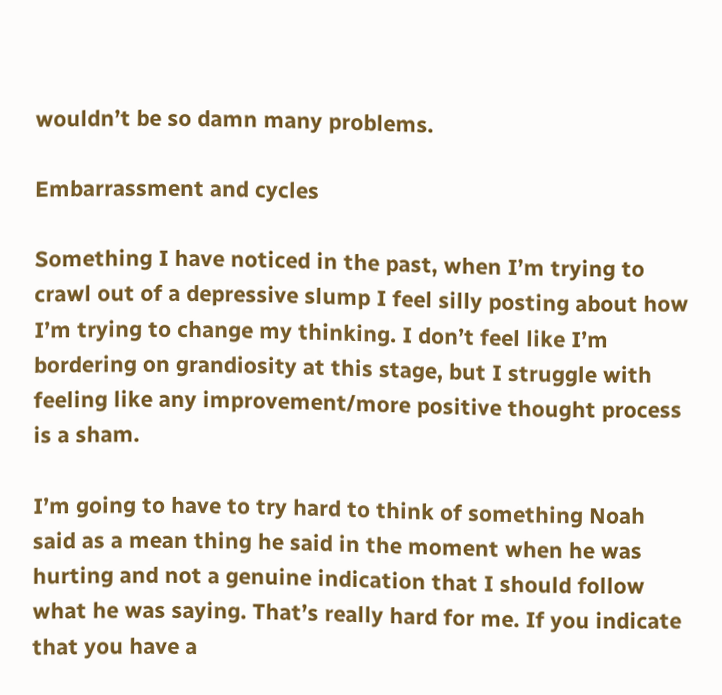wouldn’t be so damn many problems.

Embarrassment and cycles

Something I have noticed in the past, when I’m trying to crawl out of a depressive slump I feel silly posting about how I’m trying to change my thinking. I don’t feel like I’m bordering on grandiosity at this stage, but I struggle with feeling like any improvement/more positive thought process is a sham.

I’m going to have to try hard to think of something Noah said as a mean thing he said in the moment when he was hurting and not a genuine indication that I should follow what he was saying. That’s really hard for me. If you indicate that you have a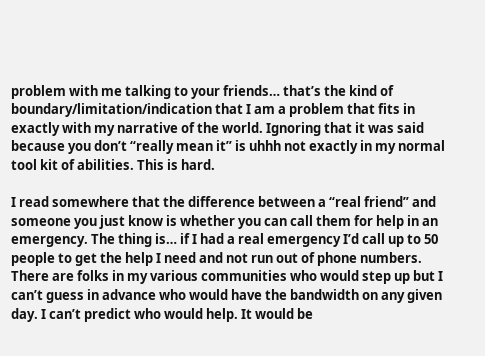problem with me talking to your friends… that’s the kind of boundary/limitation/indication that I am a problem that fits in exactly with my narrative of the world. Ignoring that it was said because you don’t “really mean it” is uhhh not exactly in my normal tool kit of abilities. This is hard.

I read somewhere that the difference between a “real friend” and someone you just know is whether you can call them for help in an emergency. The thing is… if I had a real emergency I’d call up to 50 people to get the help I need and not run out of phone numbers. There are folks in my various communities who would step up but I can’t guess in advance who would have the bandwidth on any given day. I can’t predict who would help. It would be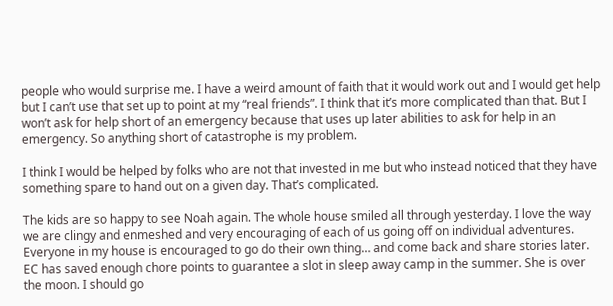people who would surprise me. I have a weird amount of faith that it would work out and I would get help but I can’t use that set up to point at my “real friends”. I think that it’s more complicated than that. But I won’t ask for help short of an emergency because that uses up later abilities to ask for help in an emergency. So anything short of catastrophe is my problem.

I think I would be helped by folks who are not that invested in me but who instead noticed that they have something spare to hand out on a given day. That’s complicated.

The kids are so happy to see Noah again. The whole house smiled all through yesterday. I love the way we are clingy and enmeshed and very encouraging of each of us going off on individual adventures. Everyone in my house is encouraged to go do their own thing… and come back and share stories later. EC has saved enough chore points to guarantee a slot in sleep away camp in the summer. She is over the moon. I should go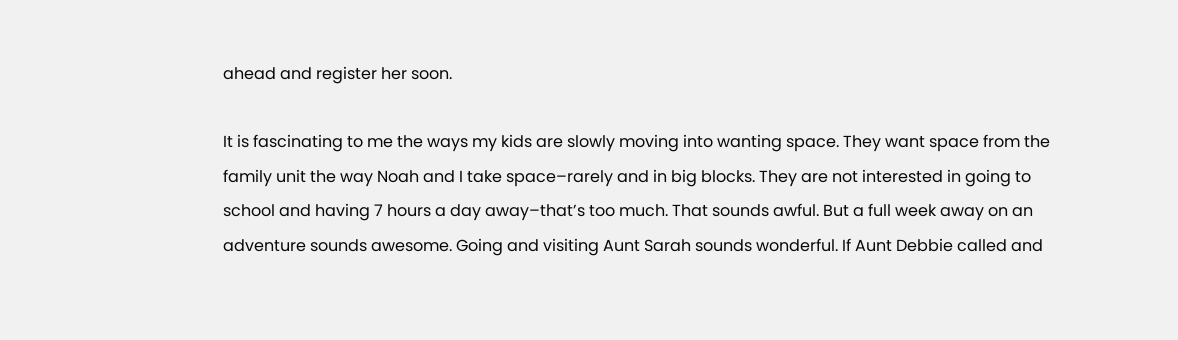ahead and register her soon.

It is fascinating to me the ways my kids are slowly moving into wanting space. They want space from the family unit the way Noah and I take space–rarely and in big blocks. They are not interested in going to school and having 7 hours a day away–that’s too much. That sounds awful. But a full week away on an adventure sounds awesome. Going and visiting Aunt Sarah sounds wonderful. If Aunt Debbie called and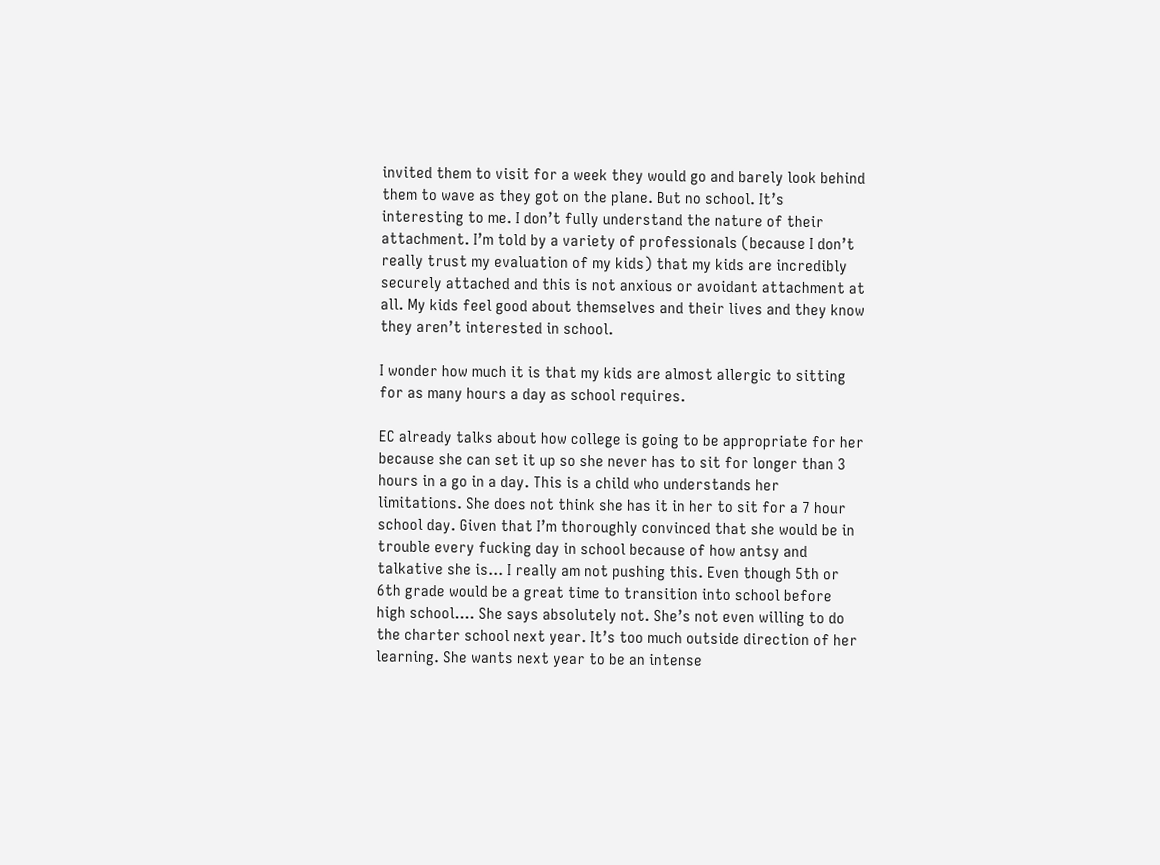invited them to visit for a week they would go and barely look behind them to wave as they got on the plane. But no school. It’s interesting to me. I don’t fully understand the nature of their attachment. I’m told by a variety of professionals (because I don’t really trust my evaluation of my kids) that my kids are incredibly securely attached and this is not anxious or avoidant attachment at all. My kids feel good about themselves and their lives and they know they aren’t interested in school.

I wonder how much it is that my kids are almost allergic to sitting for as many hours a day as school requires.

EC already talks about how college is going to be appropriate for her because she can set it up so she never has to sit for longer than 3 hours in a go in a day. This is a child who understands her limitations. She does not think she has it in her to sit for a 7 hour school day. Given that I’m thoroughly convinced that she would be in trouble every fucking day in school because of how antsy and talkative she is… I really am not pushing this. Even though 5th or 6th grade would be a great time to transition into school before high school…. She says absolutely not. She’s not even willing to do the charter school next year. It’s too much outside direction of her learning. She wants next year to be an intense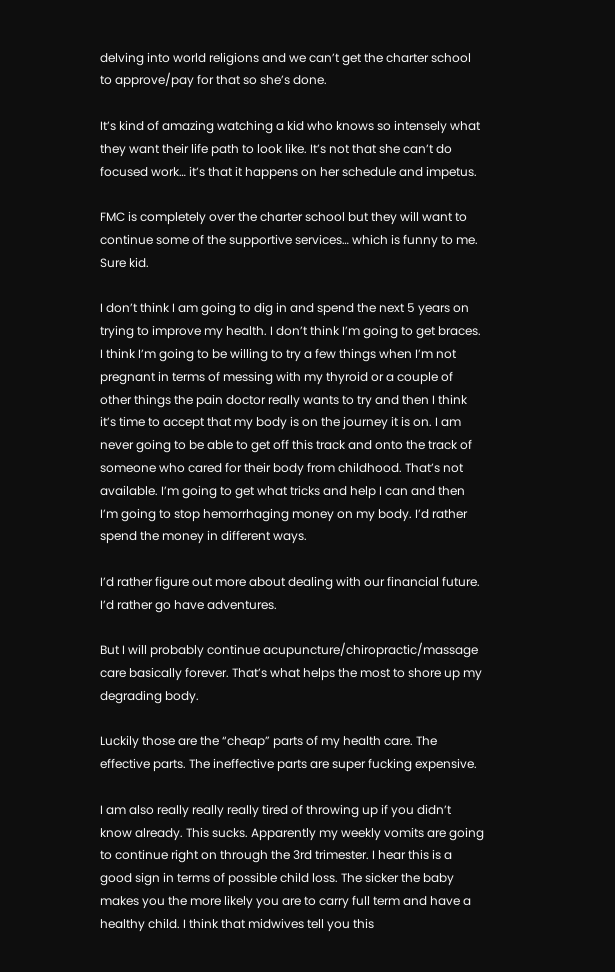delving into world religions and we can’t get the charter school to approve/pay for that so she’s done.

It’s kind of amazing watching a kid who knows so intensely what they want their life path to look like. It’s not that she can’t do focused work… it’s that it happens on her schedule and impetus.

FMC is completely over the charter school but they will want to continue some of the supportive services… which is funny to me. Sure kid.

I don’t think I am going to dig in and spend the next 5 years on trying to improve my health. I don’t think I’m going to get braces. I think I’m going to be willing to try a few things when I’m not pregnant in terms of messing with my thyroid or a couple of other things the pain doctor really wants to try and then I think it’s time to accept that my body is on the journey it is on. I am never going to be able to get off this track and onto the track of someone who cared for their body from childhood. That’s not available. I’m going to get what tricks and help I can and then I’m going to stop hemorrhaging money on my body. I’d rather spend the money in different ways.

I’d rather figure out more about dealing with our financial future. I’d rather go have adventures.

But I will probably continue acupuncture/chiropractic/massage care basically forever. That’s what helps the most to shore up my degrading body.

Luckily those are the “cheap” parts of my health care. The effective parts. The ineffective parts are super fucking expensive.

I am also really really really tired of throwing up if you didn’t know already. This sucks. Apparently my weekly vomits are going to continue right on through the 3rd trimester. I hear this is a good sign in terms of possible child loss. The sicker the baby makes you the more likely you are to carry full term and have a healthy child. I think that midwives tell you this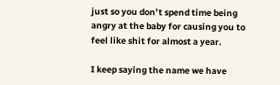just so you don’t spend time being angry at the baby for causing you to feel like shit for almost a year.

I keep saying the name we have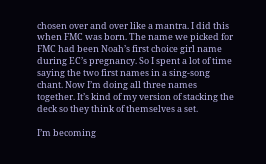chosen over and over like a mantra. I did this when FMC was born. The name we picked for FMC had been Noah’s first choice girl name during EC’s pregnancy. So I spent a lot of time saying the two first names in a sing-song chant. Now I’m doing all three names together. It’s kind of my version of stacking the deck so they think of themselves a set.

I’m becoming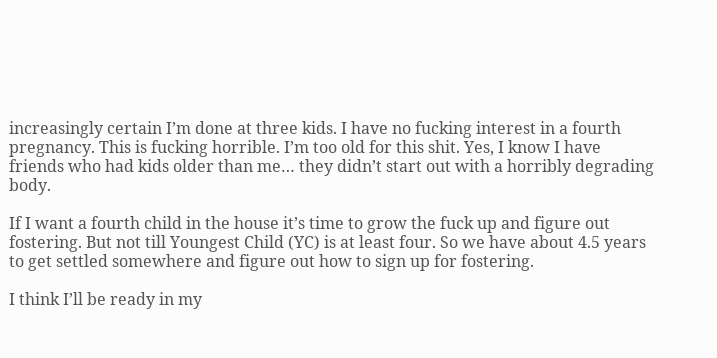increasingly certain I’m done at three kids. I have no fucking interest in a fourth pregnancy. This is fucking horrible. I’m too old for this shit. Yes, I know I have friends who had kids older than me… they didn’t start out with a horribly degrading body.

If I want a fourth child in the house it’s time to grow the fuck up and figure out fostering. But not till Youngest Child (YC) is at least four. So we have about 4.5 years to get settled somewhere and figure out how to sign up for fostering.

I think I’ll be ready in my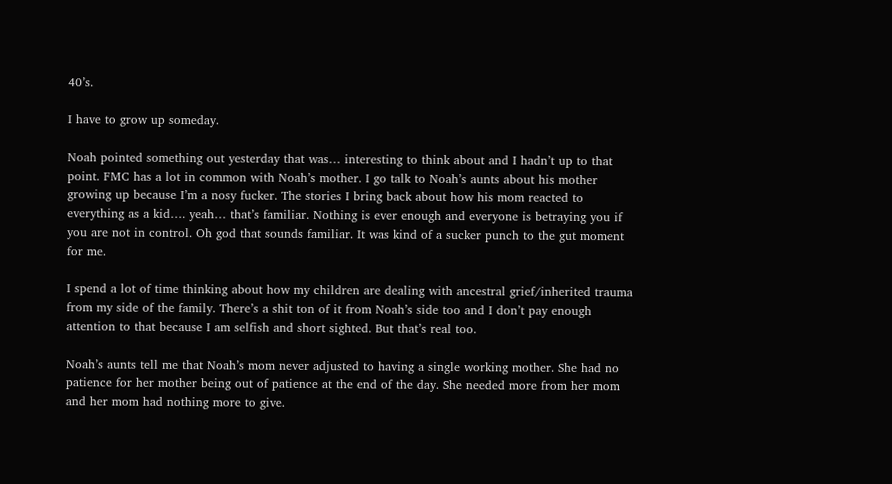40’s.

I have to grow up someday.

Noah pointed something out yesterday that was… interesting to think about and I hadn’t up to that point. FMC has a lot in common with Noah’s mother. I go talk to Noah’s aunts about his mother growing up because I’m a nosy fucker. The stories I bring back about how his mom reacted to everything as a kid…. yeah… that’s familiar. Nothing is ever enough and everyone is betraying you if you are not in control. Oh god that sounds familiar. It was kind of a sucker punch to the gut moment for me.

I spend a lot of time thinking about how my children are dealing with ancestral grief/inherited trauma from my side of the family. There’s a shit ton of it from Noah’s side too and I don’t pay enough attention to that because I am selfish and short sighted. But that’s real too.

Noah’s aunts tell me that Noah’s mom never adjusted to having a single working mother. She had no patience for her mother being out of patience at the end of the day. She needed more from her mom and her mom had nothing more to give.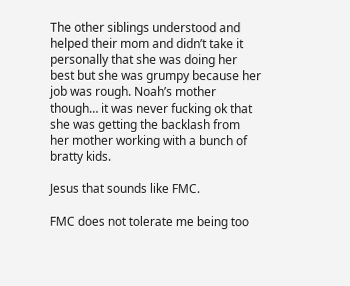The other siblings understood and helped their mom and didn’t take it personally that she was doing her best but she was grumpy because her job was rough. Noah’s mother though… it was never fucking ok that she was getting the backlash from her mother working with a bunch of bratty kids.

Jesus that sounds like FMC.

FMC does not tolerate me being too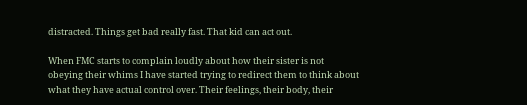distracted. Things get bad really fast. That kid can act out.

When FMC starts to complain loudly about how their sister is not obeying their whims I have started trying to redirect them to think about what they have actual control over. Their feelings, their body, their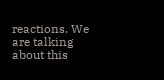reactions. We are talking about this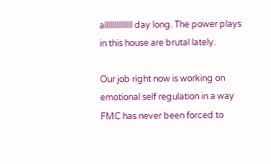allllllllllllll day long. The power plays in this house are brutal lately.

Our job right now is working on emotional self regulation in a way FMC has never been forced to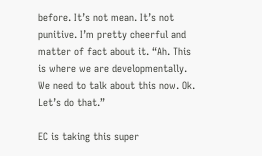before. It’s not mean. It’s not punitive. I’m pretty cheerful and matter of fact about it. “Ah. This is where we are developmentally. We need to talk about this now. Ok. Let’s do that.”

EC is taking this super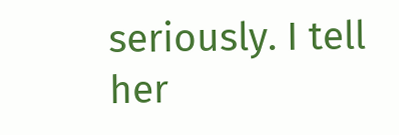seriously. I tell her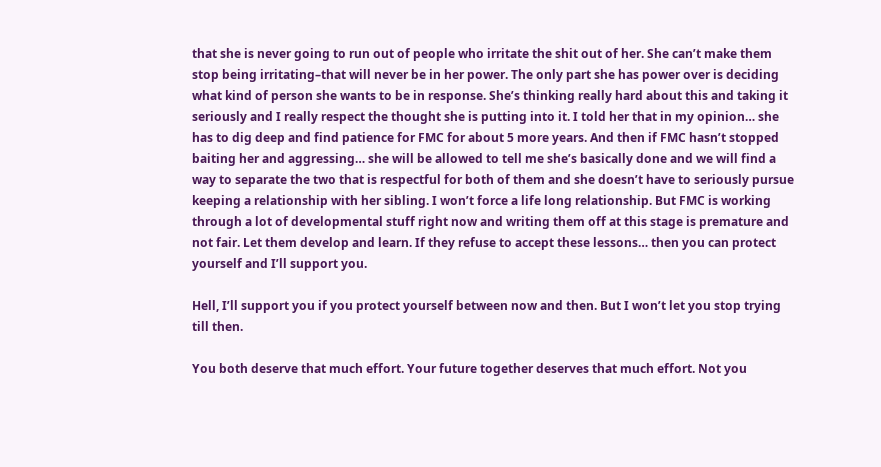that she is never going to run out of people who irritate the shit out of her. She can’t make them stop being irritating–that will never be in her power. The only part she has power over is deciding what kind of person she wants to be in response. She’s thinking really hard about this and taking it seriously and I really respect the thought she is putting into it. I told her that in my opinion… she has to dig deep and find patience for FMC for about 5 more years. And then if FMC hasn’t stopped baiting her and aggressing… she will be allowed to tell me she’s basically done and we will find a way to separate the two that is respectful for both of them and she doesn’t have to seriously pursue keeping a relationship with her sibling. I won’t force a life long relationship. But FMC is working through a lot of developmental stuff right now and writing them off at this stage is premature and not fair. Let them develop and learn. If they refuse to accept these lessons… then you can protect yourself and I’ll support you.

Hell, I’ll support you if you protect yourself between now and then. But I won’t let you stop trying till then.

You both deserve that much effort. Your future together deserves that much effort. Not you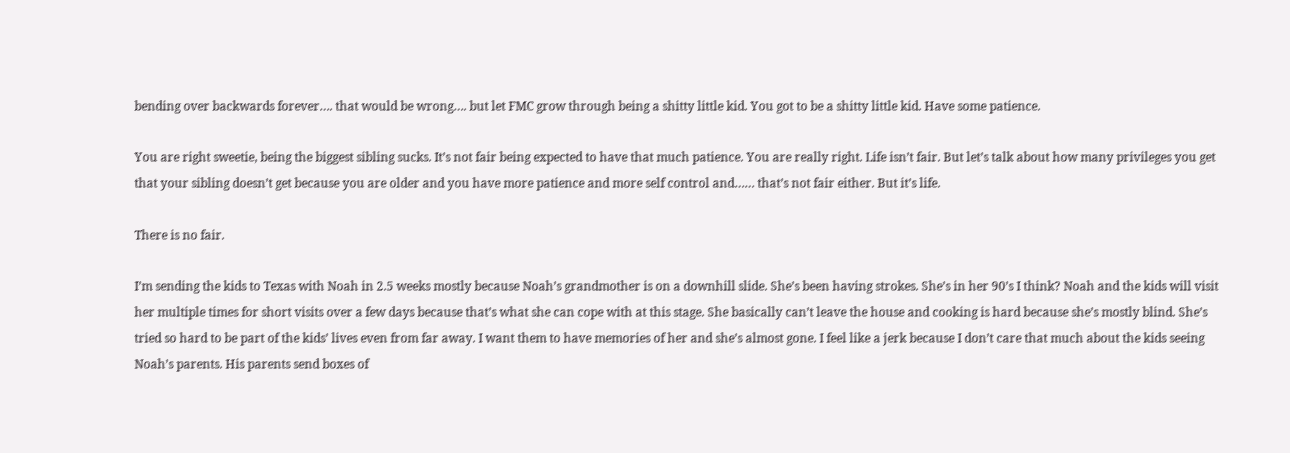bending over backwards forever…. that would be wrong…. but let FMC grow through being a shitty little kid. You got to be a shitty little kid. Have some patience.

You are right sweetie, being the biggest sibling sucks. It’s not fair being expected to have that much patience. You are really right. Life isn’t fair. But let’s talk about how many privileges you get that your sibling doesn’t get because you are older and you have more patience and more self control and…… that’s not fair either. But it’s life.

There is no fair.

I’m sending the kids to Texas with Noah in 2.5 weeks mostly because Noah’s grandmother is on a downhill slide. She’s been having strokes. She’s in her 90’s I think? Noah and the kids will visit her multiple times for short visits over a few days because that’s what she can cope with at this stage. She basically can’t leave the house and cooking is hard because she’s mostly blind. She’s tried so hard to be part of the kids’ lives even from far away. I want them to have memories of her and she’s almost gone. I feel like a jerk because I don’t care that much about the kids seeing Noah’s parents. His parents send boxes of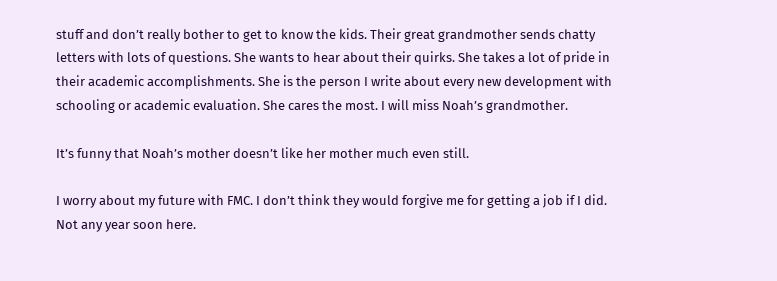stuff and don’t really bother to get to know the kids. Their great grandmother sends chatty letters with lots of questions. She wants to hear about their quirks. She takes a lot of pride in their academic accomplishments. She is the person I write about every new development with schooling or academic evaluation. She cares the most. I will miss Noah’s grandmother.

It’s funny that Noah’s mother doesn’t like her mother much even still.

I worry about my future with FMC. I don’t think they would forgive me for getting a job if I did. Not any year soon here.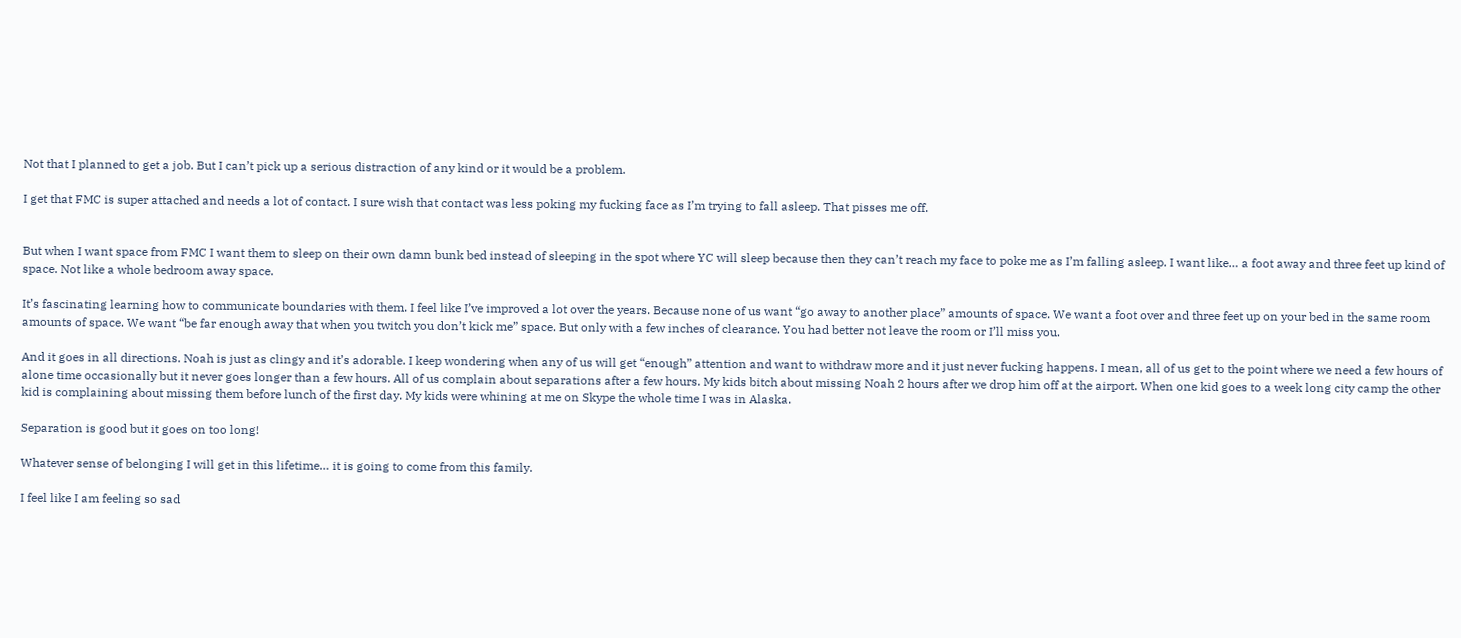Not that I planned to get a job. But I can’t pick up a serious distraction of any kind or it would be a problem.

I get that FMC is super attached and needs a lot of contact. I sure wish that contact was less poking my fucking face as I’m trying to fall asleep. That pisses me off.


But when I want space from FMC I want them to sleep on their own damn bunk bed instead of sleeping in the spot where YC will sleep because then they can’t reach my face to poke me as I’m falling asleep. I want like… a foot away and three feet up kind of space. Not like a whole bedroom away space.

It’s fascinating learning how to communicate boundaries with them. I feel like I’ve improved a lot over the years. Because none of us want “go away to another place” amounts of space. We want a foot over and three feet up on your bed in the same room amounts of space. We want “be far enough away that when you twitch you don’t kick me” space. But only with a few inches of clearance. You had better not leave the room or I’ll miss you.

And it goes in all directions. Noah is just as clingy and it’s adorable. I keep wondering when any of us will get “enough” attention and want to withdraw more and it just never fucking happens. I mean, all of us get to the point where we need a few hours of alone time occasionally but it never goes longer than a few hours. All of us complain about separations after a few hours. My kids bitch about missing Noah 2 hours after we drop him off at the airport. When one kid goes to a week long city camp the other kid is complaining about missing them before lunch of the first day. My kids were whining at me on Skype the whole time I was in Alaska.

Separation is good but it goes on too long!

Whatever sense of belonging I will get in this lifetime… it is going to come from this family.

I feel like I am feeling so sad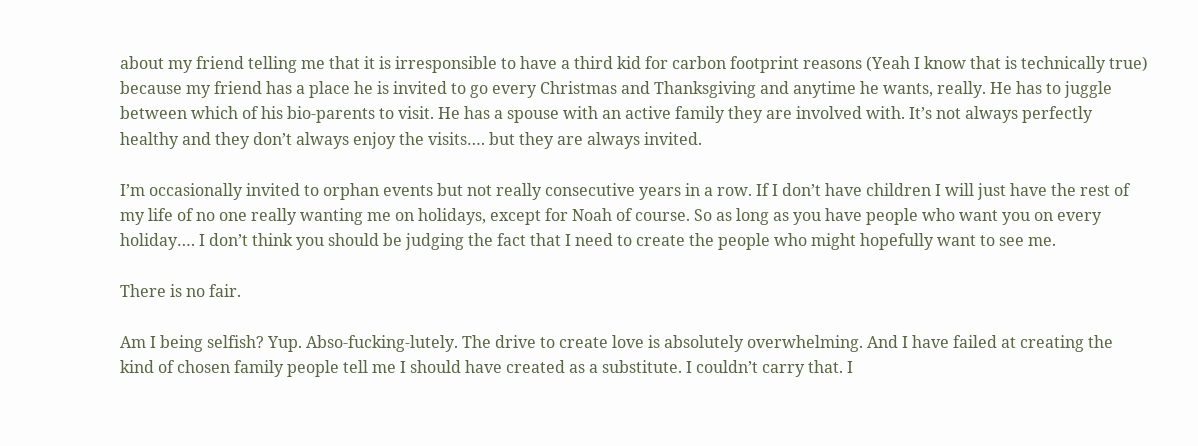about my friend telling me that it is irresponsible to have a third kid for carbon footprint reasons (Yeah I know that is technically true) because my friend has a place he is invited to go every Christmas and Thanksgiving and anytime he wants, really. He has to juggle between which of his bio-parents to visit. He has a spouse with an active family they are involved with. It’s not always perfectly healthy and they don’t always enjoy the visits…. but they are always invited.

I’m occasionally invited to orphan events but not really consecutive years in a row. If I don’t have children I will just have the rest of my life of no one really wanting me on holidays, except for Noah of course. So as long as you have people who want you on every holiday…. I don’t think you should be judging the fact that I need to create the people who might hopefully want to see me.

There is no fair.

Am I being selfish? Yup. Abso-fucking-lutely. The drive to create love is absolutely overwhelming. And I have failed at creating the kind of chosen family people tell me I should have created as a substitute. I couldn’t carry that. I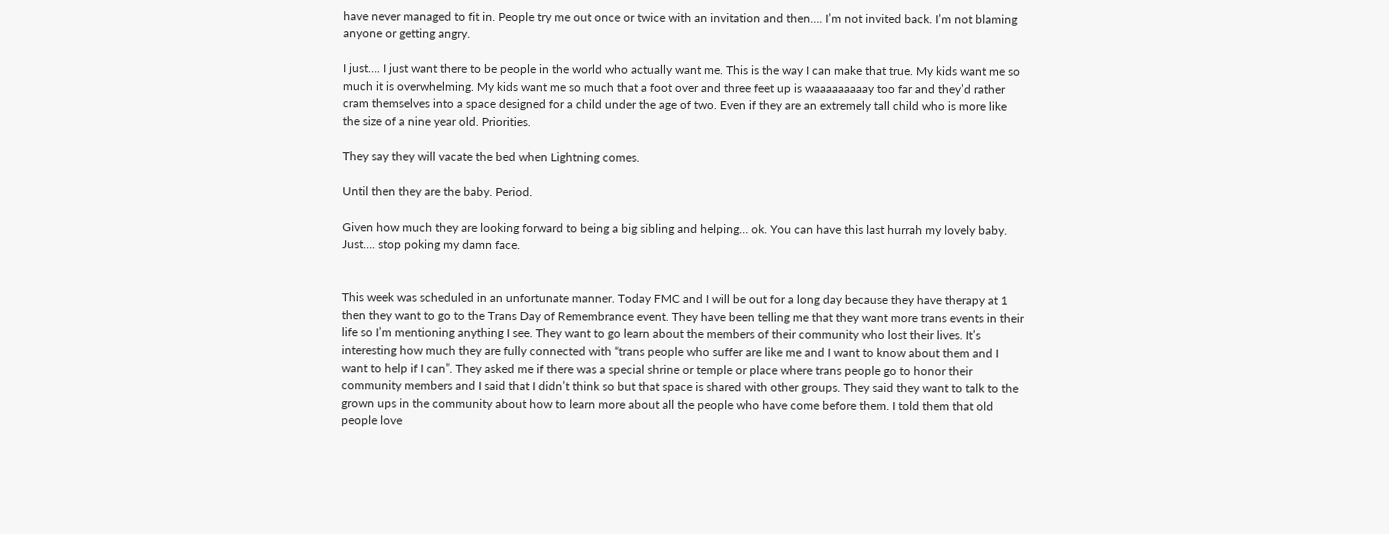have never managed to fit in. People try me out once or twice with an invitation and then…. I’m not invited back. I’m not blaming anyone or getting angry.

I just…. I just want there to be people in the world who actually want me. This is the way I can make that true. My kids want me so much it is overwhelming. My kids want me so much that a foot over and three feet up is waaaaaaaaay too far and they’d rather cram themselves into a space designed for a child under the age of two. Even if they are an extremely tall child who is more like the size of a nine year old. Priorities.

They say they will vacate the bed when Lightning comes.

Until then they are the baby. Period.

Given how much they are looking forward to being a big sibling and helping… ok. You can have this last hurrah my lovely baby. Just…. stop poking my damn face.


This week was scheduled in an unfortunate manner. Today FMC and I will be out for a long day because they have therapy at 1 then they want to go to the Trans Day of Remembrance event. They have been telling me that they want more trans events in their life so I’m mentioning anything I see. They want to go learn about the members of their community who lost their lives. It’s interesting how much they are fully connected with “trans people who suffer are like me and I want to know about them and I want to help if I can”. They asked me if there was a special shrine or temple or place where trans people go to honor their community members and I said that I didn’t think so but that space is shared with other groups. They said they want to talk to the grown ups in the community about how to learn more about all the people who have come before them. I told them that old people love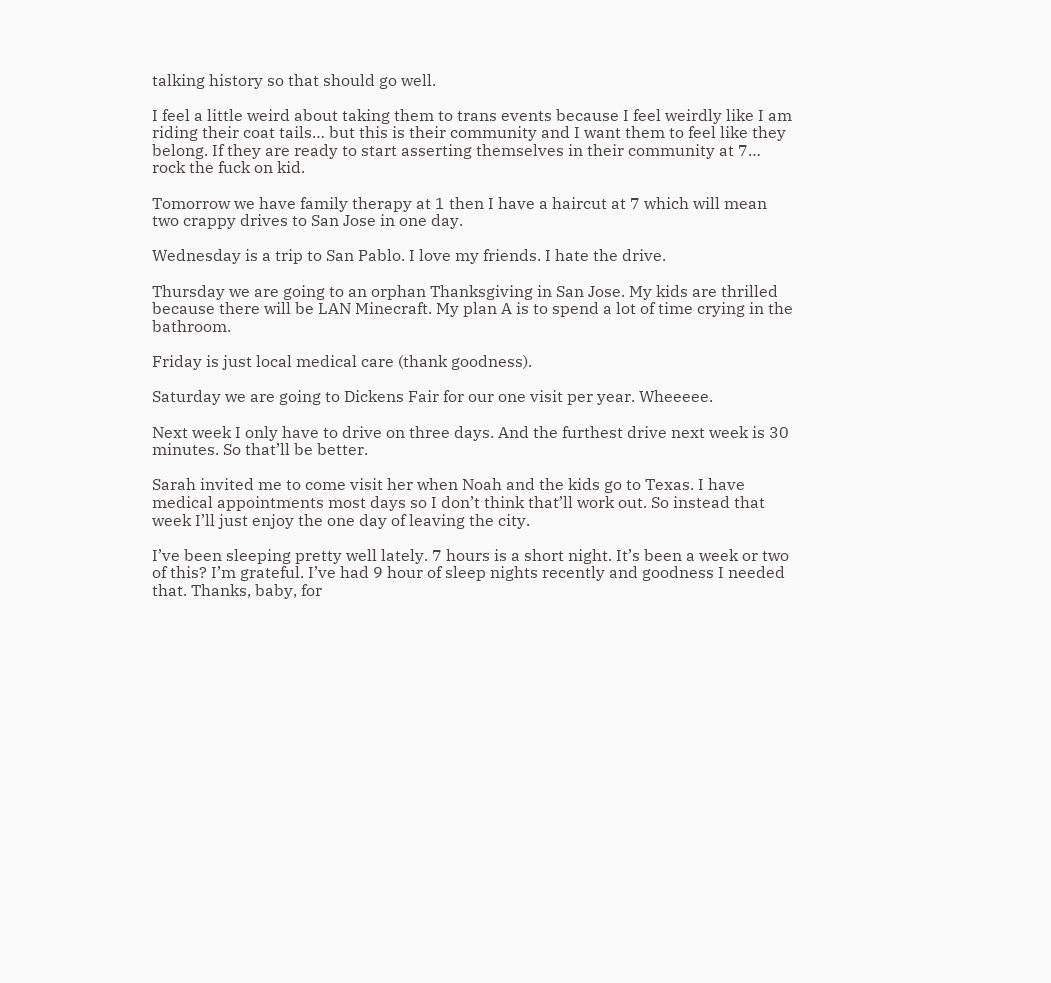talking history so that should go well.

I feel a little weird about taking them to trans events because I feel weirdly like I am riding their coat tails… but this is their community and I want them to feel like they belong. If they are ready to start asserting themselves in their community at 7… rock the fuck on kid.

Tomorrow we have family therapy at 1 then I have a haircut at 7 which will mean two crappy drives to San Jose in one day.

Wednesday is a trip to San Pablo. I love my friends. I hate the drive.

Thursday we are going to an orphan Thanksgiving in San Jose. My kids are thrilled because there will be LAN Minecraft. My plan A is to spend a lot of time crying in the bathroom.

Friday is just local medical care (thank goodness).

Saturday we are going to Dickens Fair for our one visit per year. Wheeeee.

Next week I only have to drive on three days. And the furthest drive next week is 30 minutes. So that’ll be better.

Sarah invited me to come visit her when Noah and the kids go to Texas. I have medical appointments most days so I don’t think that’ll work out. So instead that week I’ll just enjoy the one day of leaving the city.

I’ve been sleeping pretty well lately. 7 hours is a short night. It’s been a week or two of this? I’m grateful. I’ve had 9 hour of sleep nights recently and goodness I needed that. Thanks, baby, for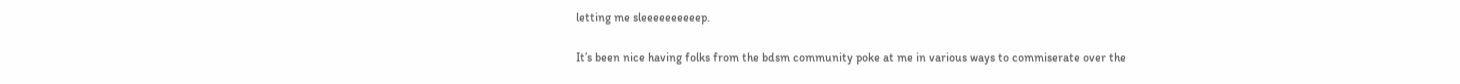letting me sleeeeeeeeeep.

It’s been nice having folks from the bdsm community poke at me in various ways to commiserate over the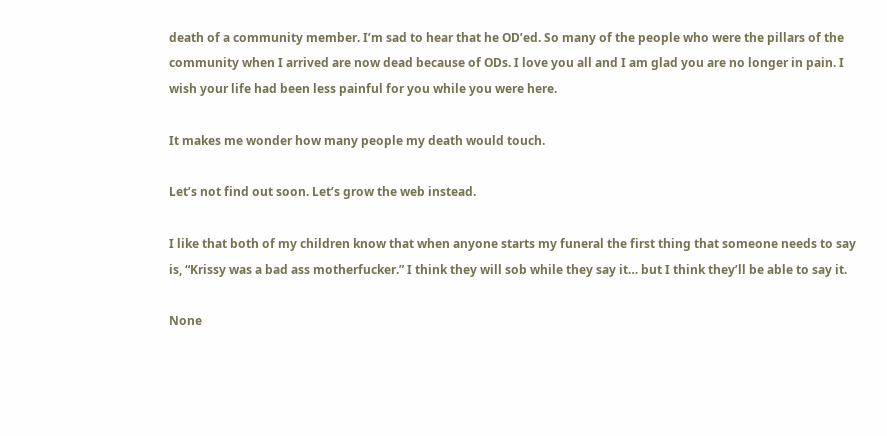death of a community member. I’m sad to hear that he OD’ed. So many of the people who were the pillars of the community when I arrived are now dead because of ODs. I love you all and I am glad you are no longer in pain. I wish your life had been less painful for you while you were here.

It makes me wonder how many people my death would touch.

Let’s not find out soon. Let’s grow the web instead.

I like that both of my children know that when anyone starts my funeral the first thing that someone needs to say is, “Krissy was a bad ass motherfucker.” I think they will sob while they say it… but I think they’ll be able to say it.

None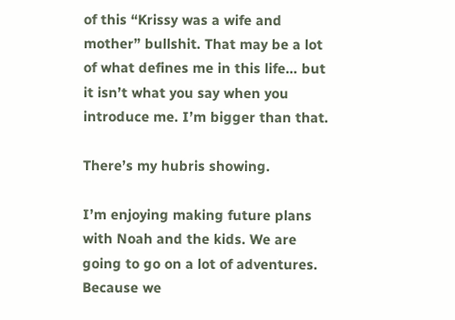of this “Krissy was a wife and mother” bullshit. That may be a lot of what defines me in this life… but it isn’t what you say when you introduce me. I’m bigger than that.

There’s my hubris showing.

I’m enjoying making future plans with Noah and the kids. We are going to go on a lot of adventures. Because we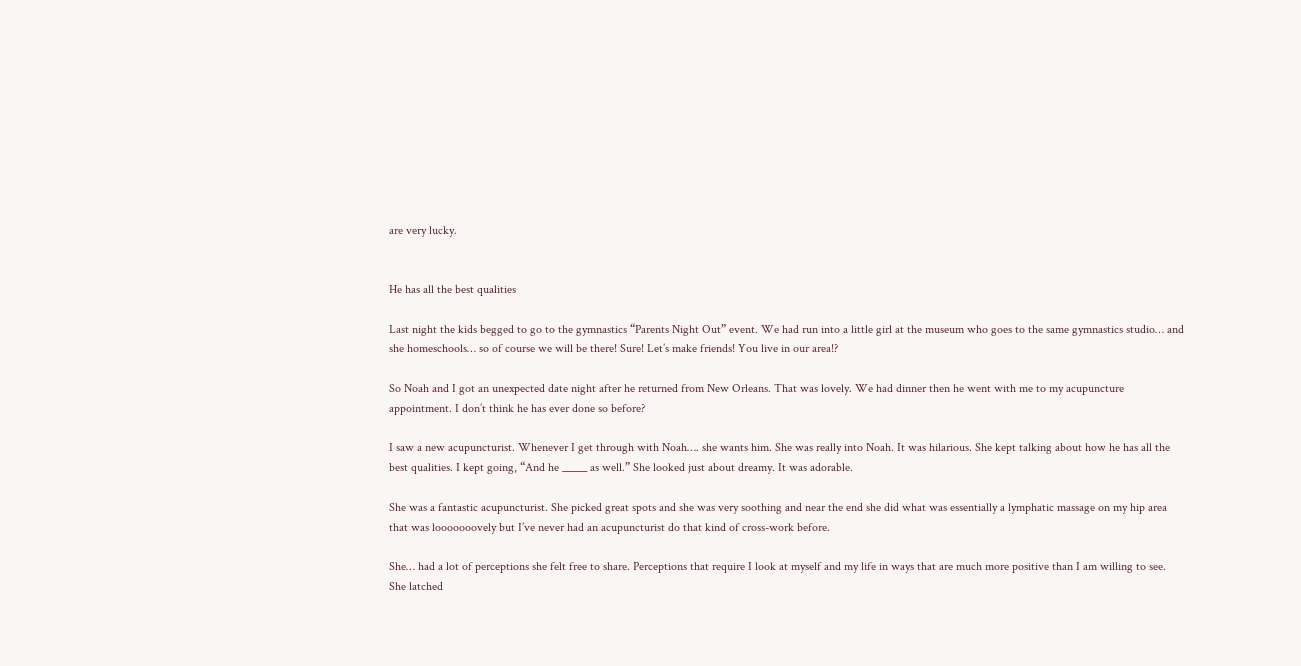are very lucky.


He has all the best qualities

Last night the kids begged to go to the gymnastics “Parents Night Out” event. We had run into a little girl at the museum who goes to the same gymnastics studio… and she homeschools… so of course we will be there! Sure! Let’s make friends! You live in our area!?

So Noah and I got an unexpected date night after he returned from New Orleans. That was lovely. We had dinner then he went with me to my acupuncture appointment. I don’t think he has ever done so before?

I saw a new acupuncturist. Whenever I get through with Noah…. she wants him. She was really into Noah. It was hilarious. She kept talking about how he has all the best qualities. I kept going, “And he _____ as well.” She looked just about dreamy. It was adorable.

She was a fantastic acupuncturist. She picked great spots and she was very soothing and near the end she did what was essentially a lymphatic massage on my hip area that was looooooovely but I’ve never had an acupuncturist do that kind of cross-work before.

She… had a lot of perceptions she felt free to share. Perceptions that require I look at myself and my life in ways that are much more positive than I am willing to see. She latched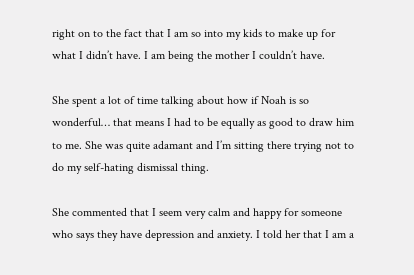right on to the fact that I am so into my kids to make up for what I didn’t have. I am being the mother I couldn’t have.

She spent a lot of time talking about how if Noah is so wonderful… that means I had to be equally as good to draw him to me. She was quite adamant and I’m sitting there trying not to do my self-hating dismissal thing.

She commented that I seem very calm and happy for someone who says they have depression and anxiety. I told her that I am a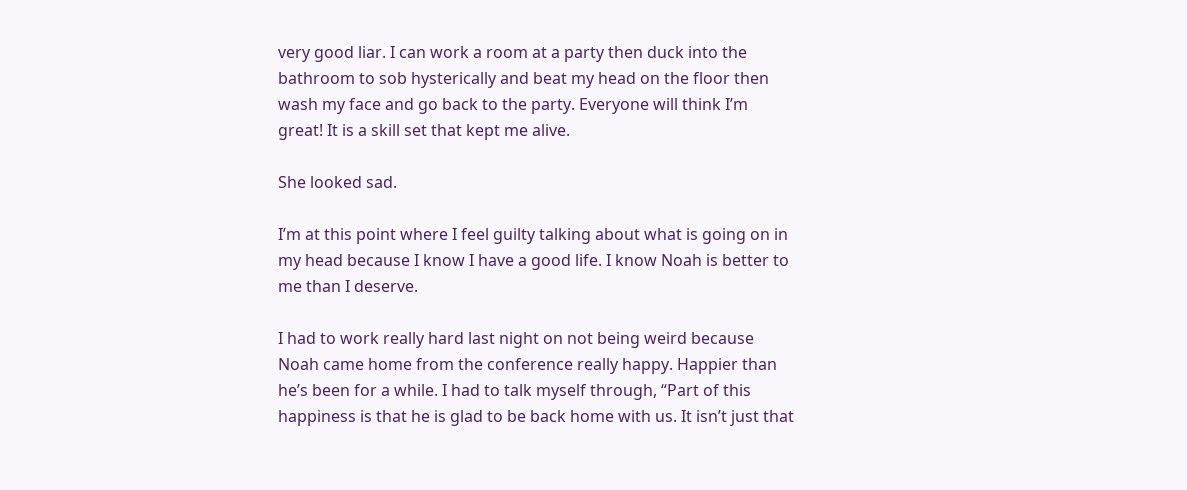very good liar. I can work a room at a party then duck into the bathroom to sob hysterically and beat my head on the floor then wash my face and go back to the party. Everyone will think I’m great! It is a skill set that kept me alive.

She looked sad.

I’m at this point where I feel guilty talking about what is going on in my head because I know I have a good life. I know Noah is better to me than I deserve.

I had to work really hard last night on not being weird because Noah came home from the conference really happy. Happier than he’s been for a while. I had to talk myself through, “Part of this happiness is that he is glad to be back home with us. It isn’t just that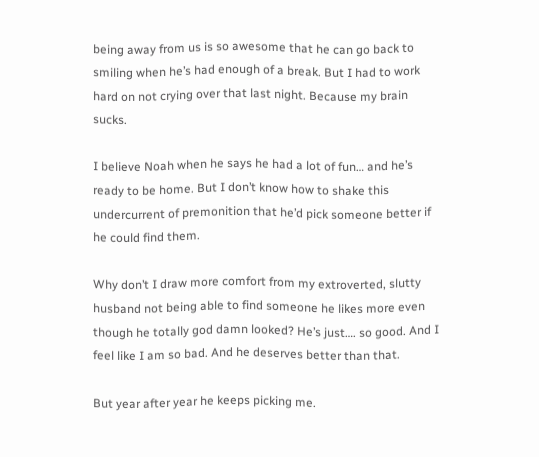being away from us is so awesome that he can go back to smiling when he’s had enough of a break. But I had to work hard on not crying over that last night. Because my brain sucks.

I believe Noah when he says he had a lot of fun… and he’s ready to be home. But I don’t know how to shake this undercurrent of premonition that he’d pick someone better if he could find them.

Why don’t I draw more comfort from my extroverted, slutty husband not being able to find someone he likes more even though he totally god damn looked? He’s just…. so good. And I feel like I am so bad. And he deserves better than that.

But year after year he keeps picking me.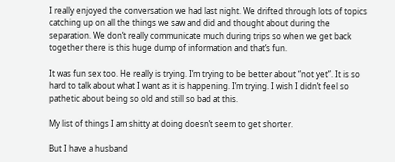I really enjoyed the conversation we had last night. We drifted through lots of topics catching up on all the things we saw and did and thought about during the separation. We don’t really communicate much during trips so when we get back together there is this huge dump of information and that’s fun.

It was fun sex too. He really is trying. I’m trying to be better about “not yet”. It is so hard to talk about what I want as it is happening. I’m trying. I wish I didn’t feel so pathetic about being so old and still so bad at this.

My list of things I am shitty at doing doesn’t seem to get shorter.

But I have a husband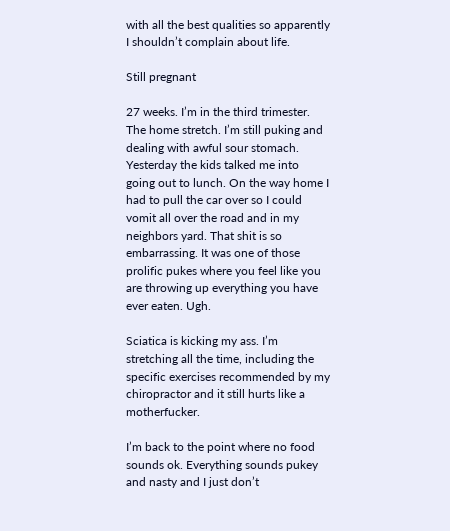with all the best qualities so apparently I shouldn’t complain about life.

Still pregnant

27 weeks. I’m in the third trimester. The home stretch. I’m still puking and dealing with awful sour stomach. Yesterday the kids talked me into going out to lunch. On the way home I had to pull the car over so I could vomit all over the road and in my neighbors yard. That shit is so embarrassing. It was one of those prolific pukes where you feel like you are throwing up everything you have ever eaten. Ugh.

Sciatica is kicking my ass. I’m stretching all the time, including the specific exercises recommended by my chiropractor and it still hurts like a motherfucker.

I’m back to the point where no food sounds ok. Everything sounds pukey and nasty and I just don’t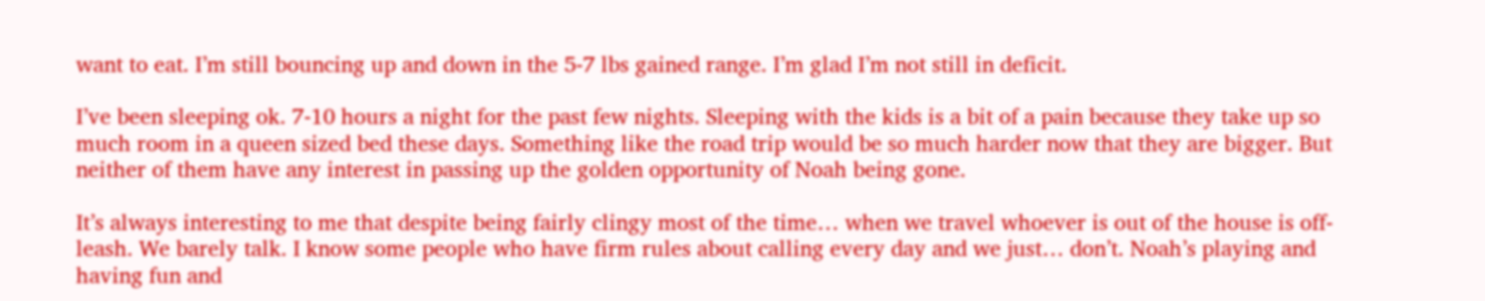want to eat. I’m still bouncing up and down in the 5-7 lbs gained range. I’m glad I’m not still in deficit.

I’ve been sleeping ok. 7-10 hours a night for the past few nights. Sleeping with the kids is a bit of a pain because they take up so much room in a queen sized bed these days. Something like the road trip would be so much harder now that they are bigger. But neither of them have any interest in passing up the golden opportunity of Noah being gone.

It’s always interesting to me that despite being fairly clingy most of the time… when we travel whoever is out of the house is off-leash. We barely talk. I know some people who have firm rules about calling every day and we just… don’t. Noah’s playing and having fun and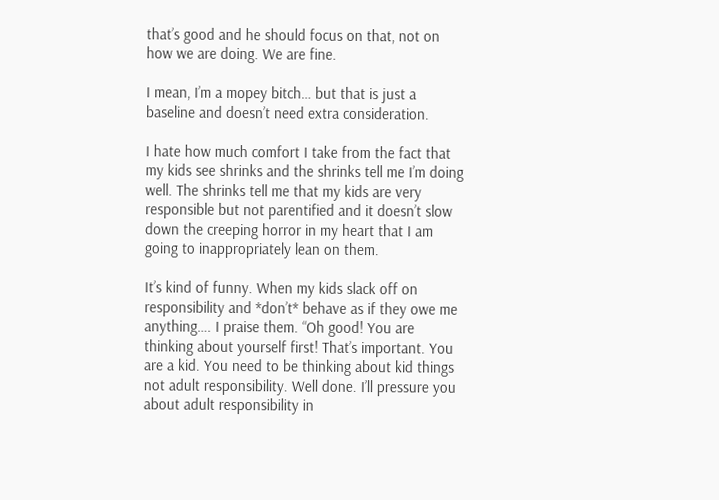that’s good and he should focus on that, not on how we are doing. We are fine.

I mean, I’m a mopey bitch… but that is just a baseline and doesn’t need extra consideration.

I hate how much comfort I take from the fact that my kids see shrinks and the shrinks tell me I’m doing well. The shrinks tell me that my kids are very responsible but not parentified and it doesn’t slow down the creeping horror in my heart that I am going to inappropriately lean on them.

It’s kind of funny. When my kids slack off on responsibility and *don’t* behave as if they owe me anything…. I praise them. “Oh good! You are thinking about yourself first! That’s important. You are a kid. You need to be thinking about kid things not adult responsibility. Well done. I’ll pressure you about adult responsibility in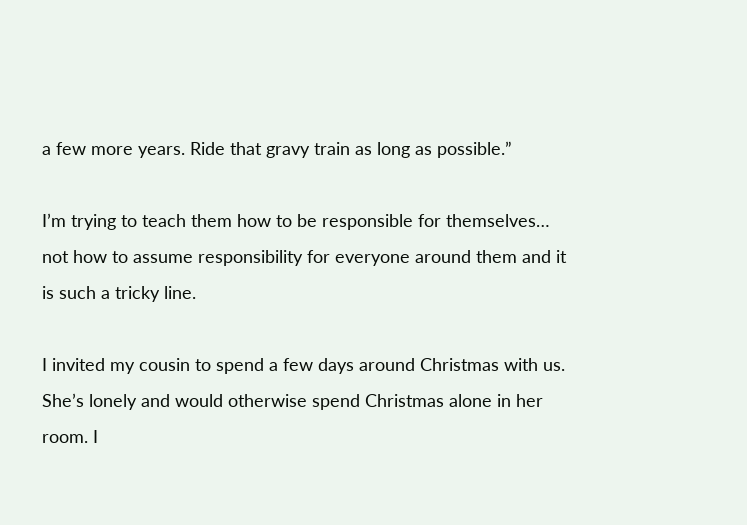a few more years. Ride that gravy train as long as possible.”

I’m trying to teach them how to be responsible for themselves… not how to assume responsibility for everyone around them and it is such a tricky line.

I invited my cousin to spend a few days around Christmas with us. She’s lonely and would otherwise spend Christmas alone in her room. I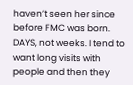haven’t seen her since before FMC was born. DAYS, not weeks. I tend to want long visits with people and then they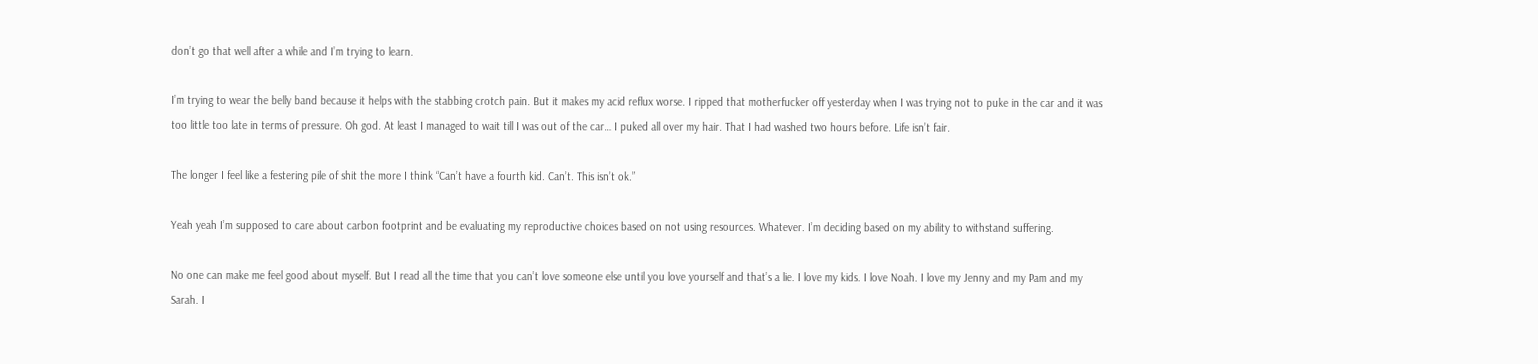don’t go that well after a while and I’m trying to learn.

I’m trying to wear the belly band because it helps with the stabbing crotch pain. But it makes my acid reflux worse. I ripped that motherfucker off yesterday when I was trying not to puke in the car and it was too little too late in terms of pressure. Oh god. At least I managed to wait till I was out of the car… I puked all over my hair. That I had washed two hours before. Life isn’t fair.

The longer I feel like a festering pile of shit the more I think “Can’t have a fourth kid. Can’t. This isn’t ok.”

Yeah yeah I’m supposed to care about carbon footprint and be evaluating my reproductive choices based on not using resources. Whatever. I’m deciding based on my ability to withstand suffering.

No one can make me feel good about myself. But I read all the time that you can’t love someone else until you love yourself and that’s a lie. I love my kids. I love Noah. I love my Jenny and my Pam and my Sarah. I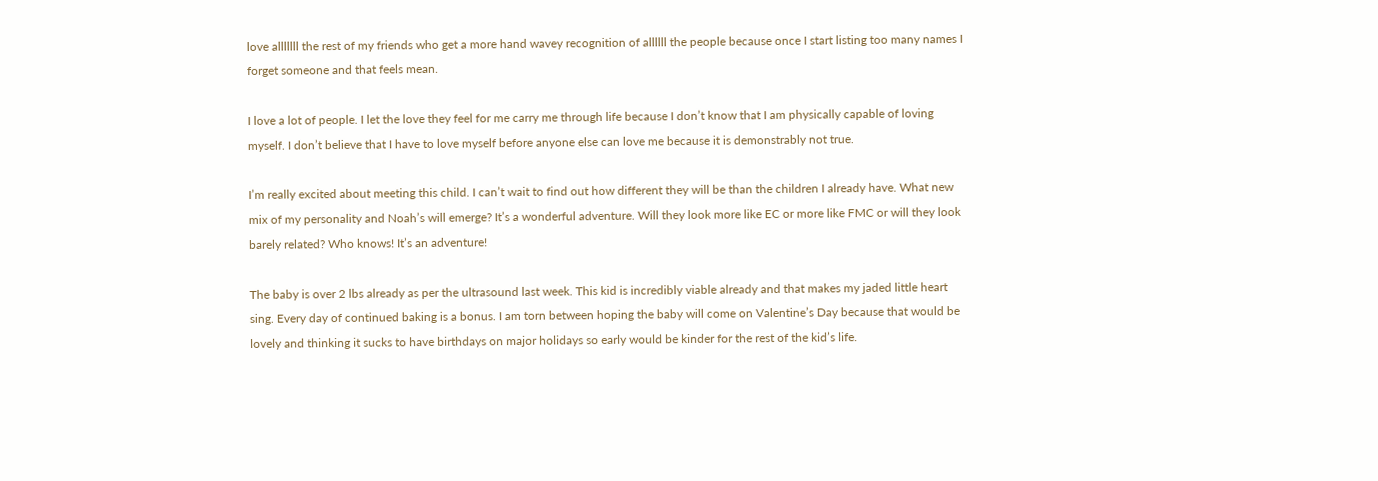love alllllll the rest of my friends who get a more hand wavey recognition of allllll the people because once I start listing too many names I forget someone and that feels mean.

I love a lot of people. I let the love they feel for me carry me through life because I don’t know that I am physically capable of loving myself. I don’t believe that I have to love myself before anyone else can love me because it is demonstrably not true.

I’m really excited about meeting this child. I can’t wait to find out how different they will be than the children I already have. What new mix of my personality and Noah’s will emerge? It’s a wonderful adventure. Will they look more like EC or more like FMC or will they look barely related? Who knows! It’s an adventure!

The baby is over 2 lbs already as per the ultrasound last week. This kid is incredibly viable already and that makes my jaded little heart sing. Every day of continued baking is a bonus. I am torn between hoping the baby will come on Valentine’s Day because that would be lovely and thinking it sucks to have birthdays on major holidays so early would be kinder for the rest of the kid’s life.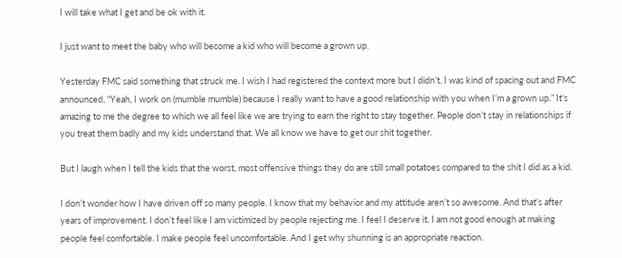I will take what I get and be ok with it.

I just want to meet the baby who will become a kid who will become a grown up.

Yesterday FMC said something that struck me. I wish I had registered the context more but I didn’t. I was kind of spacing out and FMC announced, “Yeah, I work on (mumble mumble) because I really want to have a good relationship with you when I’m a grown up.” It’s amazing to me the degree to which we all feel like we are trying to earn the right to stay together. People don’t stay in relationships if you treat them badly and my kids understand that. We all know we have to get our shit together.

But I laugh when I tell the kids that the worst, most offensive things they do are still small potatoes compared to the shit I did as a kid.

I don’t wonder how I have driven off so many people. I know that my behavior and my attitude aren’t so awesome. And that’s after years of improvement. I don’t feel like I am victimized by people rejecting me. I feel I deserve it. I am not good enough at making people feel comfortable. I make people feel uncomfortable. And I get why shunning is an appropriate reaction.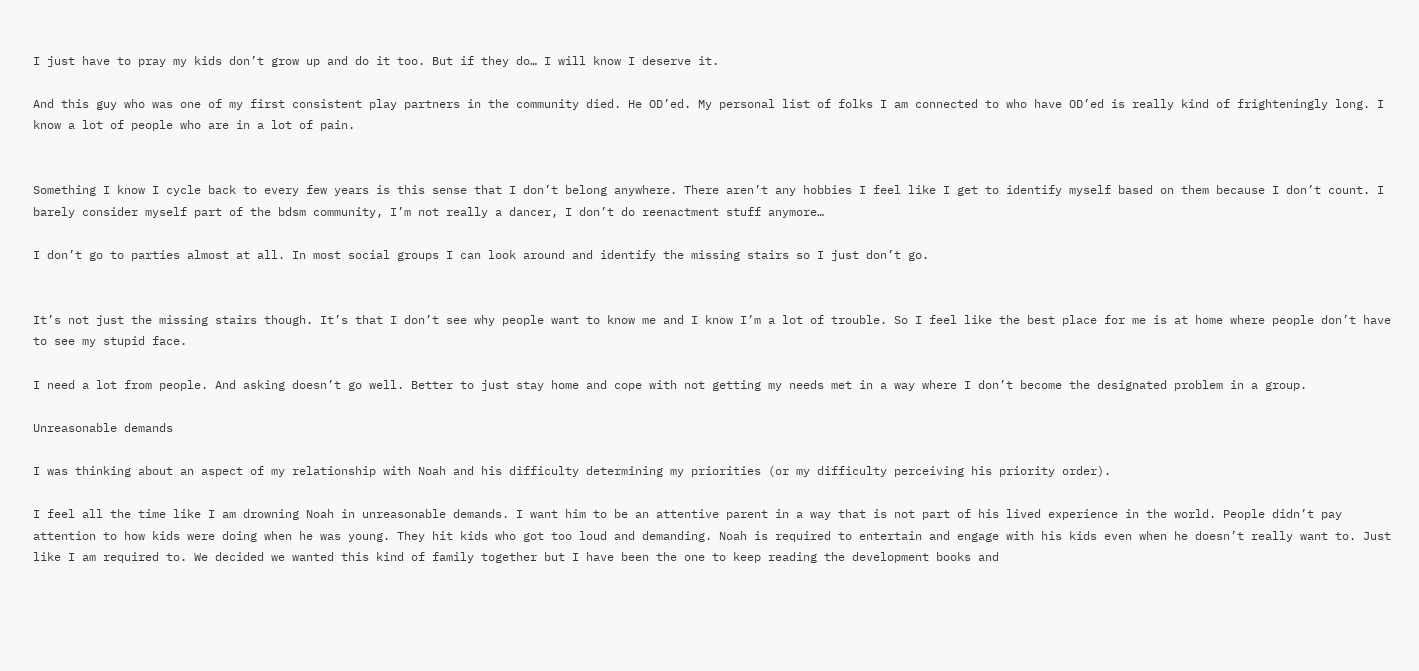I just have to pray my kids don’t grow up and do it too. But if they do… I will know I deserve it.

And this guy who was one of my first consistent play partners in the community died. He OD’ed. My personal list of folks I am connected to who have OD’ed is really kind of frighteningly long. I know a lot of people who are in a lot of pain.


Something I know I cycle back to every few years is this sense that I don’t belong anywhere. There aren’t any hobbies I feel like I get to identify myself based on them because I don’t count. I barely consider myself part of the bdsm community, I’m not really a dancer, I don’t do reenactment stuff anymore…

I don’t go to parties almost at all. In most social groups I can look around and identify the missing stairs so I just don’t go.


It’s not just the missing stairs though. It’s that I don’t see why people want to know me and I know I’m a lot of trouble. So I feel like the best place for me is at home where people don’t have to see my stupid face.

I need a lot from people. And asking doesn’t go well. Better to just stay home and cope with not getting my needs met in a way where I don’t become the designated problem in a group.

Unreasonable demands

I was thinking about an aspect of my relationship with Noah and his difficulty determining my priorities (or my difficulty perceiving his priority order).

I feel all the time like I am drowning Noah in unreasonable demands. I want him to be an attentive parent in a way that is not part of his lived experience in the world. People didn’t pay attention to how kids were doing when he was young. They hit kids who got too loud and demanding. Noah is required to entertain and engage with his kids even when he doesn’t really want to. Just like I am required to. We decided we wanted this kind of family together but I have been the one to keep reading the development books and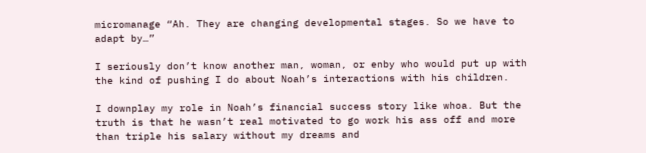micromanage “Ah. They are changing developmental stages. So we have to adapt by…”

I seriously don’t know another man, woman, or enby who would put up with the kind of pushing I do about Noah’s interactions with his children.

I downplay my role in Noah’s financial success story like whoa. But the truth is that he wasn’t real motivated to go work his ass off and more than triple his salary without my dreams and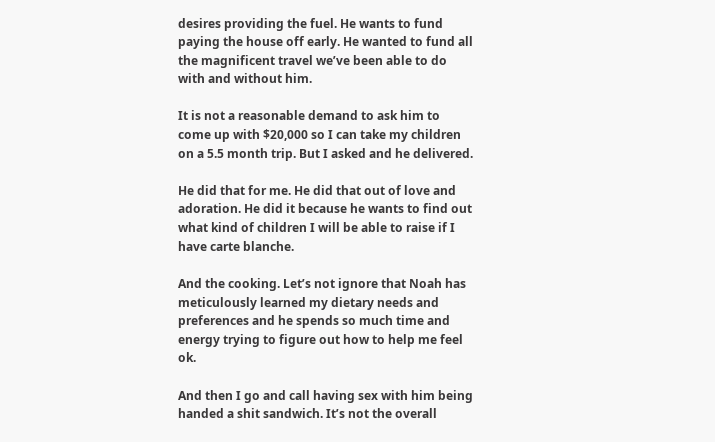desires providing the fuel. He wants to fund paying the house off early. He wanted to fund all the magnificent travel we’ve been able to do with and without him.

It is not a reasonable demand to ask him to come up with $20,000 so I can take my children on a 5.5 month trip. But I asked and he delivered.

He did that for me. He did that out of love and adoration. He did it because he wants to find out what kind of children I will be able to raise if I have carte blanche.

And the cooking. Let’s not ignore that Noah has meticulously learned my dietary needs and preferences and he spends so much time and energy trying to figure out how to help me feel ok.

And then I go and call having sex with him being handed a shit sandwich. It’s not the overall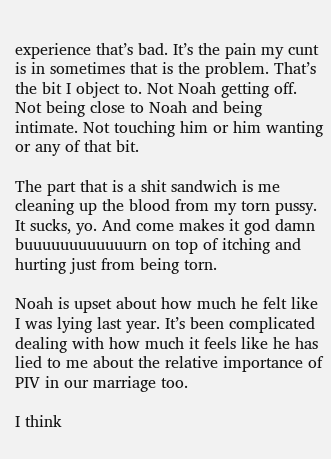experience that’s bad. It’s the pain my cunt is in sometimes that is the problem. That’s the bit I object to. Not Noah getting off. Not being close to Noah and being intimate. Not touching him or him wanting or any of that bit.

The part that is a shit sandwich is me cleaning up the blood from my torn pussy. It sucks, yo. And come makes it god damn buuuuuuuuuuuurn on top of itching and hurting just from being torn.

Noah is upset about how much he felt like I was lying last year. It’s been complicated dealing with how much it feels like he has lied to me about the relative importance of PIV in our marriage too.

I think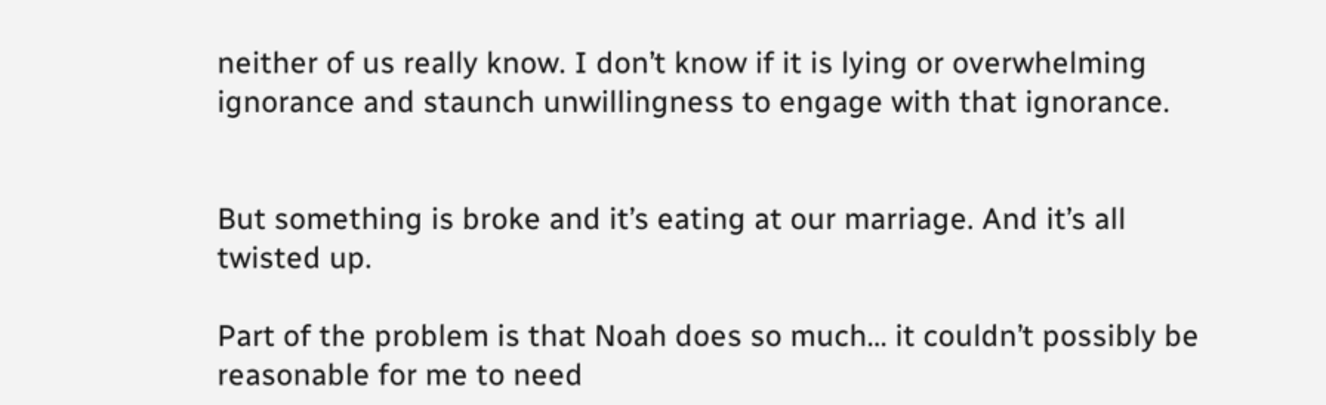neither of us really know. I don’t know if it is lying or overwhelming ignorance and staunch unwillingness to engage with that ignorance.


But something is broke and it’s eating at our marriage. And it’s all twisted up.

Part of the problem is that Noah does so much… it couldn’t possibly be reasonable for me to need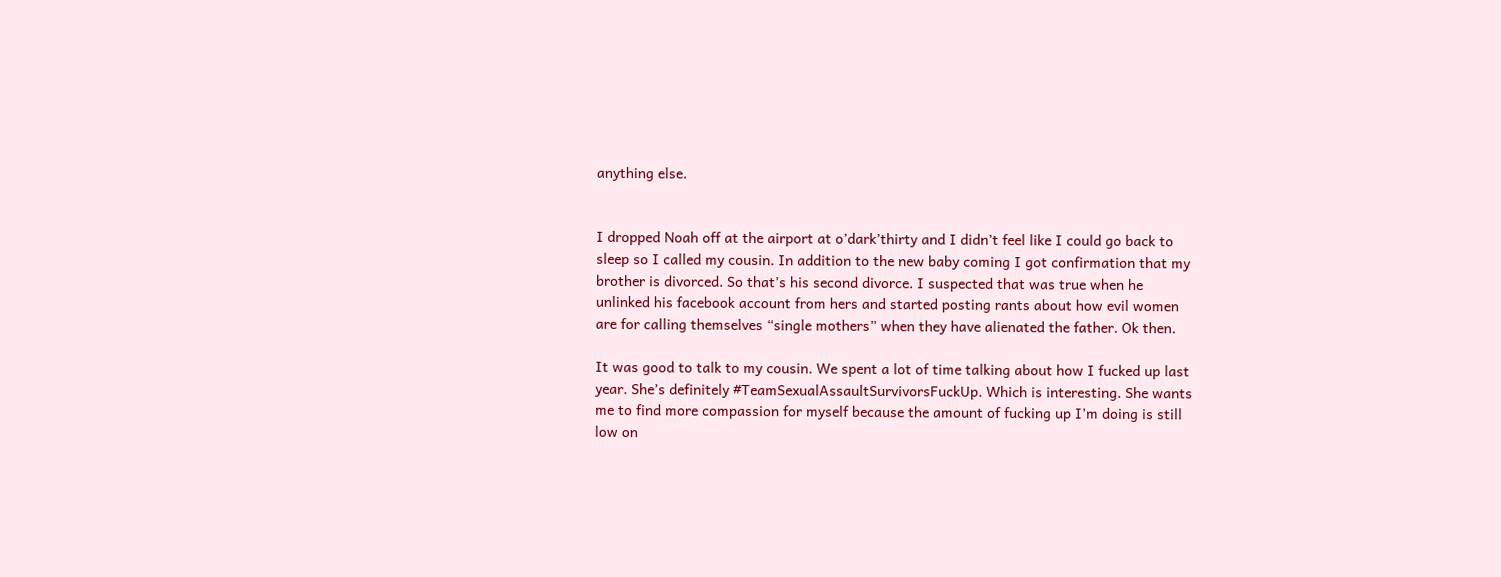anything else.


I dropped Noah off at the airport at o’dark’thirty and I didn’t feel like I could go back to sleep so I called my cousin. In addition to the new baby coming I got confirmation that my brother is divorced. So that’s his second divorce. I suspected that was true when he unlinked his facebook account from hers and started posting rants about how evil women are for calling themselves “single mothers” when they have alienated the father. Ok then.

It was good to talk to my cousin. We spent a lot of time talking about how I fucked up last year. She’s definitely #TeamSexualAssaultSurvivorsFuckUp. Which is interesting. She wants me to find more compassion for myself because the amount of fucking up I’m doing is still low on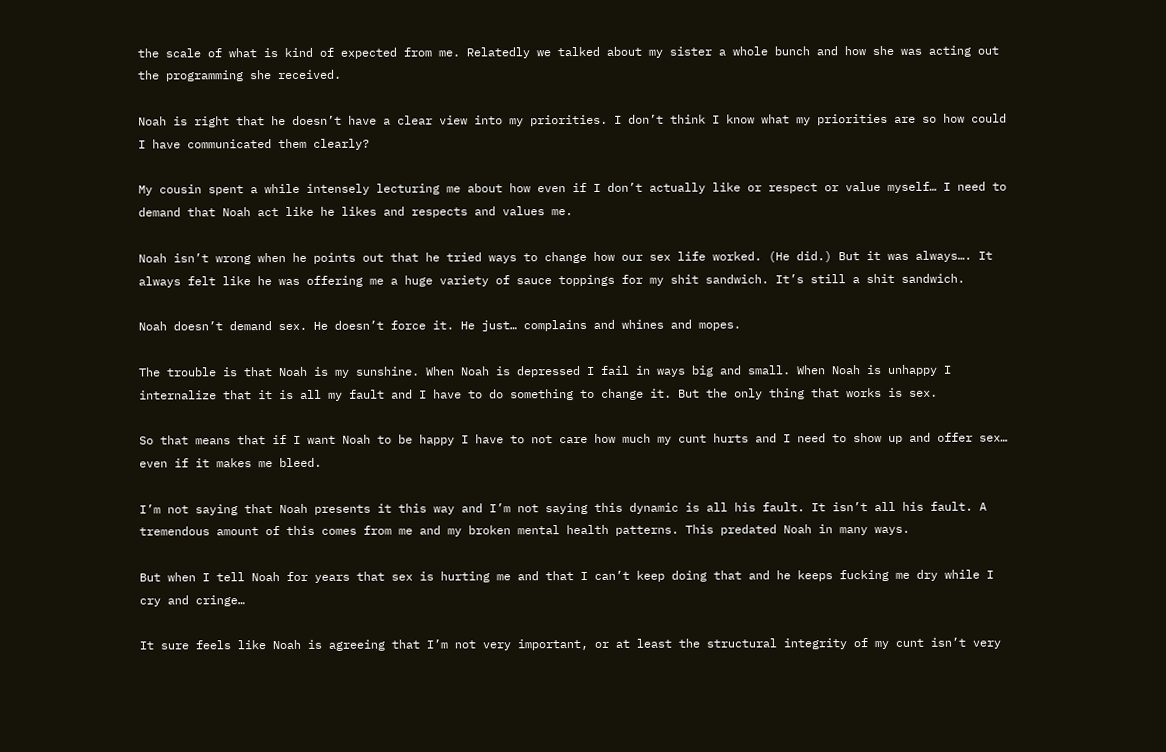the scale of what is kind of expected from me. Relatedly we talked about my sister a whole bunch and how she was acting out the programming she received.

Noah is right that he doesn’t have a clear view into my priorities. I don’t think I know what my priorities are so how could I have communicated them clearly?

My cousin spent a while intensely lecturing me about how even if I don’t actually like or respect or value myself… I need to demand that Noah act like he likes and respects and values me.

Noah isn’t wrong when he points out that he tried ways to change how our sex life worked. (He did.) But it was always…. It always felt like he was offering me a huge variety of sauce toppings for my shit sandwich. It’s still a shit sandwich.

Noah doesn’t demand sex. He doesn’t force it. He just… complains and whines and mopes.

The trouble is that Noah is my sunshine. When Noah is depressed I fail in ways big and small. When Noah is unhappy I internalize that it is all my fault and I have to do something to change it. But the only thing that works is sex.

So that means that if I want Noah to be happy I have to not care how much my cunt hurts and I need to show up and offer sex… even if it makes me bleed.

I’m not saying that Noah presents it this way and I’m not saying this dynamic is all his fault. It isn’t all his fault. A tremendous amount of this comes from me and my broken mental health patterns. This predated Noah in many ways.

But when I tell Noah for years that sex is hurting me and that I can’t keep doing that and he keeps fucking me dry while I cry and cringe…

It sure feels like Noah is agreeing that I’m not very important, or at least the structural integrity of my cunt isn’t very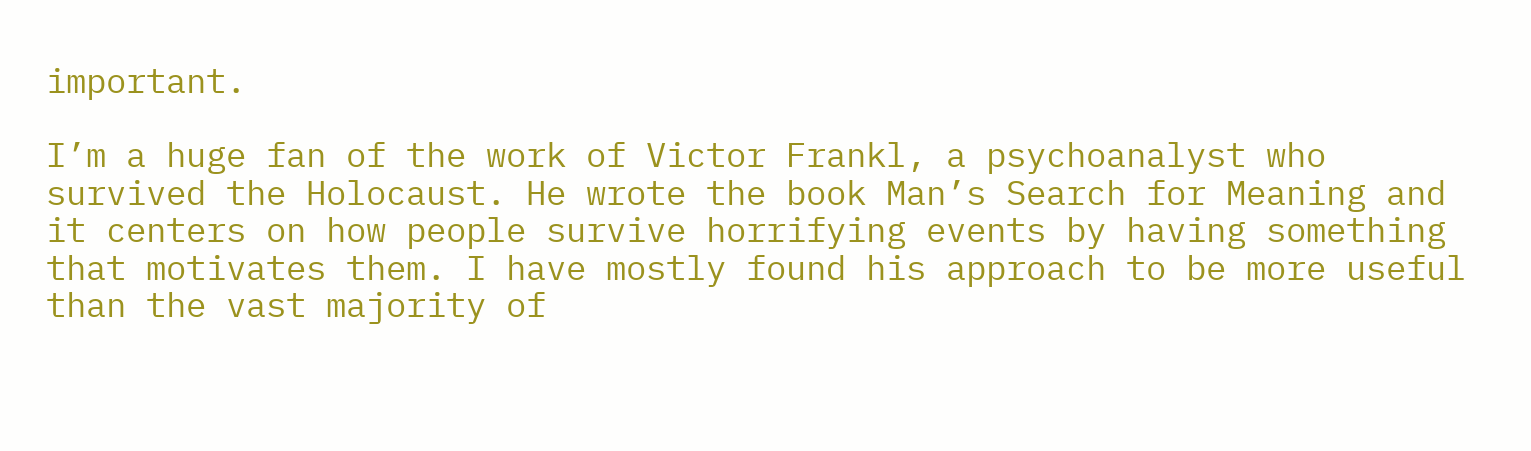important.

I’m a huge fan of the work of Victor Frankl, a psychoanalyst who survived the Holocaust. He wrote the book Man’s Search for Meaning and it centers on how people survive horrifying events by having something that motivates them. I have mostly found his approach to be more useful than the vast majority of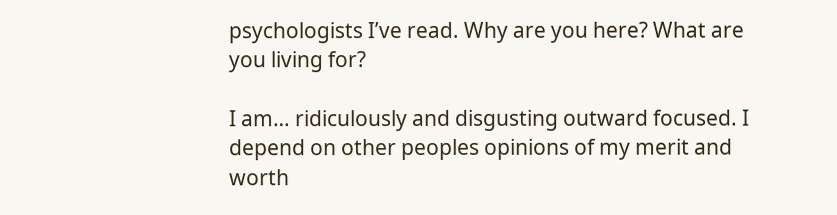psychologists I’ve read. Why are you here? What are you living for?

I am… ridiculously and disgusting outward focused. I depend on other peoples opinions of my merit and worth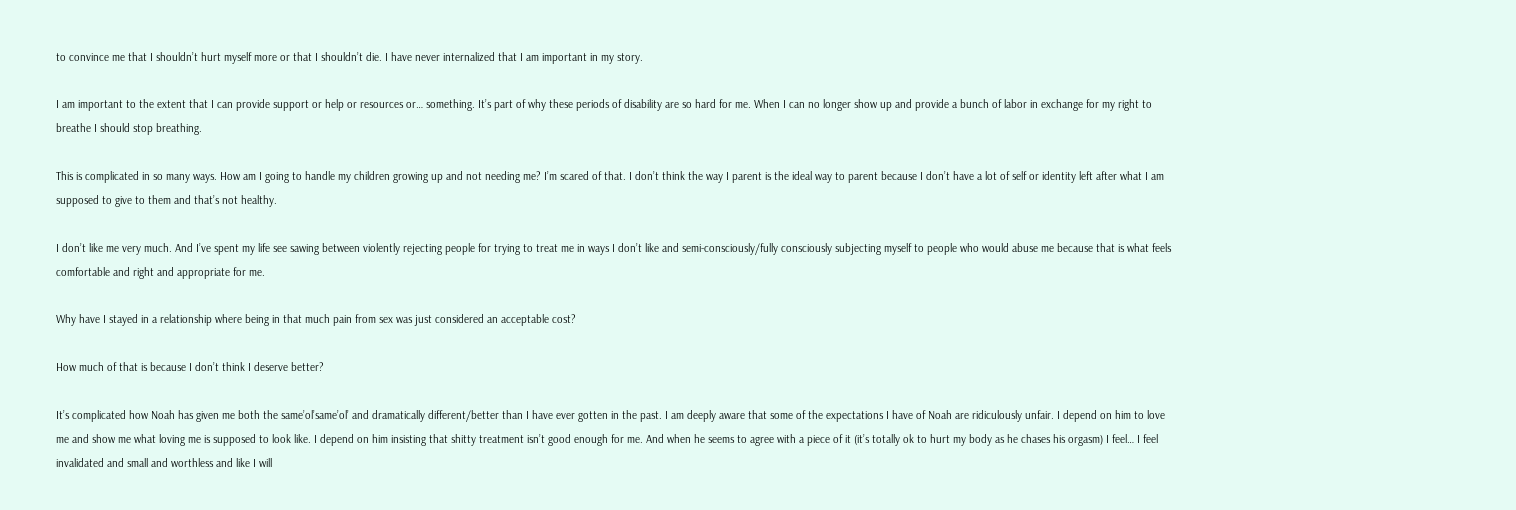to convince me that I shouldn’t hurt myself more or that I shouldn’t die. I have never internalized that I am important in my story.

I am important to the extent that I can provide support or help or resources or… something. It’s part of why these periods of disability are so hard for me. When I can no longer show up and provide a bunch of labor in exchange for my right to breathe I should stop breathing.

This is complicated in so many ways. How am I going to handle my children growing up and not needing me? I’m scared of that. I don’t think the way I parent is the ideal way to parent because I don’t have a lot of self or identity left after what I am supposed to give to them and that’s not healthy.

I don’t like me very much. And I’ve spent my life see sawing between violently rejecting people for trying to treat me in ways I don’t like and semi-consciously/fully consciously subjecting myself to people who would abuse me because that is what feels comfortable and right and appropriate for me.

Why have I stayed in a relationship where being in that much pain from sex was just considered an acceptable cost?

How much of that is because I don’t think I deserve better?

It’s complicated how Noah has given me both the same’ol’same’ol’ and dramatically different/better than I have ever gotten in the past. I am deeply aware that some of the expectations I have of Noah are ridiculously unfair. I depend on him to love me and show me what loving me is supposed to look like. I depend on him insisting that shitty treatment isn’t good enough for me. And when he seems to agree with a piece of it (it’s totally ok to hurt my body as he chases his orgasm) I feel… I feel invalidated and small and worthless and like I will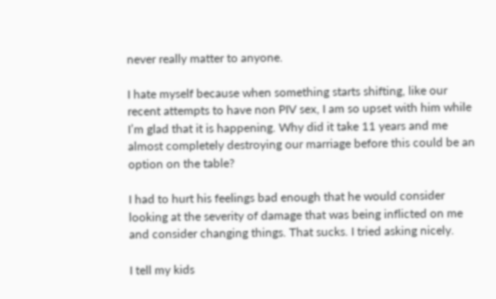never really matter to anyone.

I hate myself because when something starts shifting, like our recent attempts to have non PIV sex, I am so upset with him while I’m glad that it is happening. Why did it take 11 years and me almost completely destroying our marriage before this could be an option on the table?

I had to hurt his feelings bad enough that he would consider looking at the severity of damage that was being inflicted on me and consider changing things. That sucks. I tried asking nicely.

I tell my kids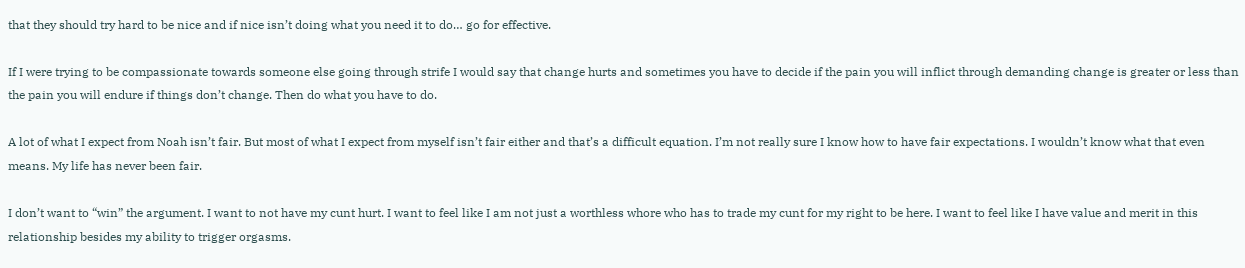that they should try hard to be nice and if nice isn’t doing what you need it to do… go for effective.

If I were trying to be compassionate towards someone else going through strife I would say that change hurts and sometimes you have to decide if the pain you will inflict through demanding change is greater or less than the pain you will endure if things don’t change. Then do what you have to do.

A lot of what I expect from Noah isn’t fair. But most of what I expect from myself isn’t fair either and that’s a difficult equation. I’m not really sure I know how to have fair expectations. I wouldn’t know what that even means. My life has never been fair.

I don’t want to “win” the argument. I want to not have my cunt hurt. I want to feel like I am not just a worthless whore who has to trade my cunt for my right to be here. I want to feel like I have value and merit in this relationship besides my ability to trigger orgasms.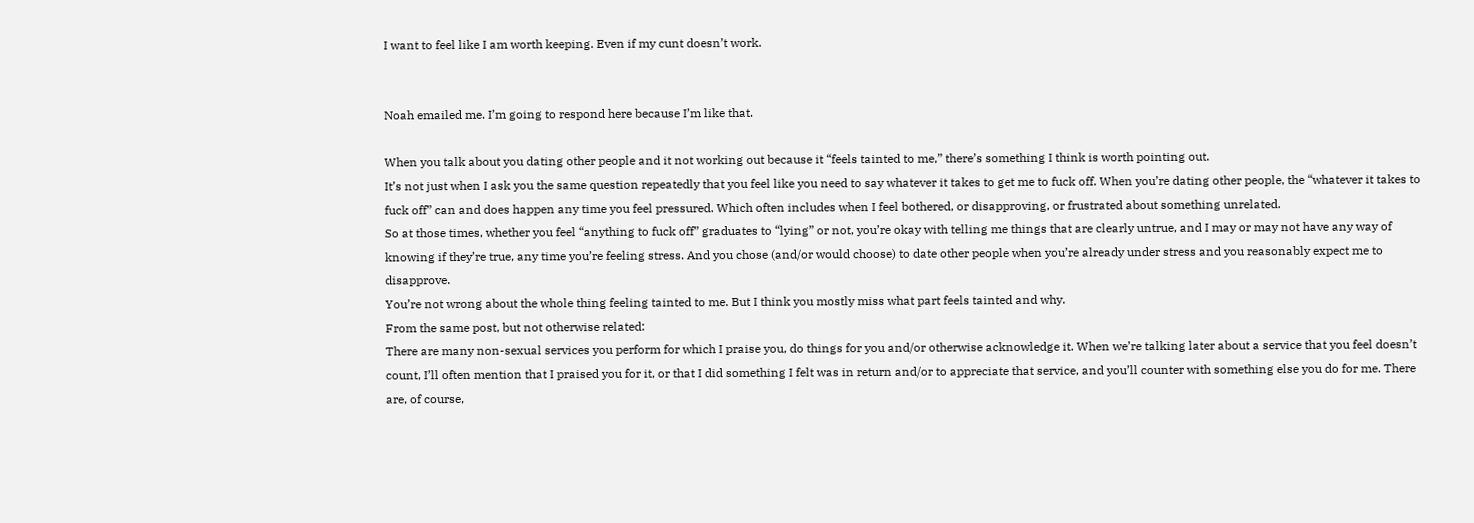I want to feel like I am worth keeping. Even if my cunt doesn’t work.


Noah emailed me. I’m going to respond here because I’m like that.

When you talk about you dating other people and it not working out because it “feels tainted to me,” there’s something I think is worth pointing out.
It’s not just when I ask you the same question repeatedly that you feel like you need to say whatever it takes to get me to fuck off. When you’re dating other people, the “whatever it takes to fuck off” can and does happen any time you feel pressured. Which often includes when I feel bothered, or disapproving, or frustrated about something unrelated.
So at those times, whether you feel “anything to fuck off” graduates to “lying” or not, you’re okay with telling me things that are clearly untrue, and I may or may not have any way of knowing if they’re true, any time you’re feeling stress. And you chose (and/or would choose) to date other people when you’re already under stress and you reasonably expect me to disapprove.
You’re not wrong about the whole thing feeling tainted to me. But I think you mostly miss what part feels tainted and why.
From the same post, but not otherwise related:
There are many non-sexual services you perform for which I praise you, do things for you and/or otherwise acknowledge it. When we’re talking later about a service that you feel doesn’t count, I’ll often mention that I praised you for it, or that I did something I felt was in return and/or to appreciate that service, and you’ll counter with something else you do for me. There are, of course,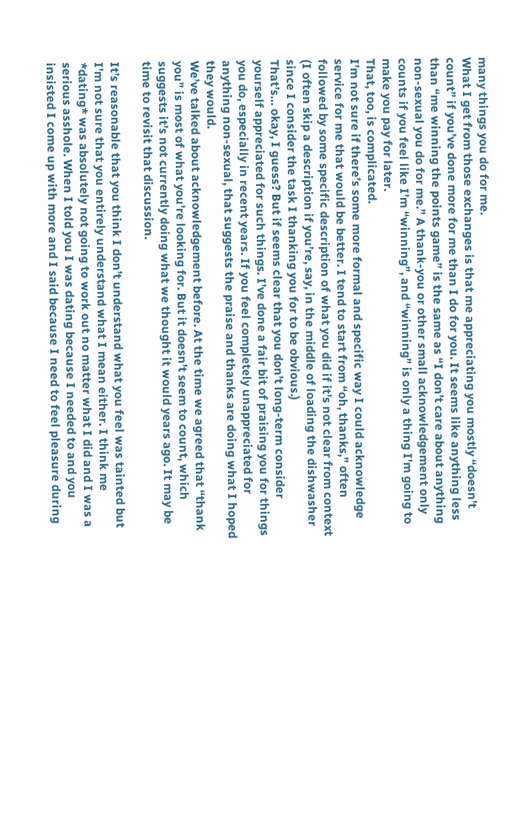many things you do for me.
What I get from those exchanges is that me appreciating you mostly “doesn’t count” if you’ve done more for me than I do for you. It seems like anything less than “me winning the points game” is the same as “I don’t care about anything non-sexual you do for me.” A thank-you or other small acknowledgement only counts if you feel like I’m “winning”, and “winning” is only a thing I’m going to make you pay for later.
That, too, is complicated.
I’m not sure if there’s some more formal and specific way I could acknowledge service for me that would be better. I tend to start from “oh, thanks,” often followed by some specific description of what you did if it’s not clear from context (I often skip a description if you’re, say, in the middle of loading the dishwasher since I consider the task I thanking you for to be obvious.)
That’s… okay, I guess? But if seems clear that you don’t long-term consider yourself appreciated for such things. I’ve done a fair bit of praising you for things you do, especially in recent years. If you feel completely unappreciated for anything non-sexual, that suggests the praise and thanks are doing what I hoped they would.
We’ve talked about acknowledgement before. At the time we agreed that “thank you” is most of what you’re looking for. But it doesn’t seem to count, which suggests it’s not currently doing what we thought it would years ago. It may be time to revisit that discussion.

It’s reasonable that you think I don’t understand what you feel was tainted but I’m not sure that you entirely understand what I mean either. I think me *dating* was absolutely not going to work out no matter what I did and I was a serious asshole. When I told you I was dating because I needed to and you insisted I come up with more and I said because I need to feel pleasure during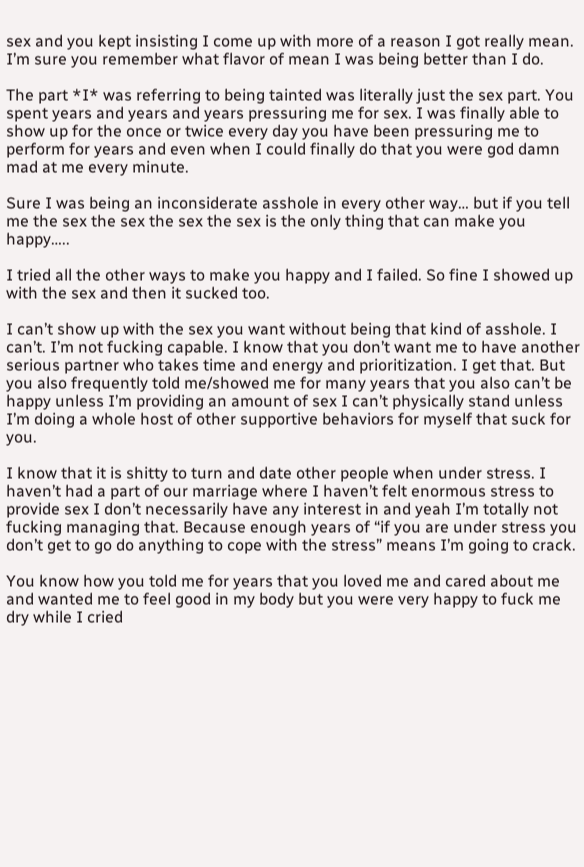sex and you kept insisting I come up with more of a reason I got really mean. I’m sure you remember what flavor of mean I was being better than I do.

The part *I* was referring to being tainted was literally just the sex part. You spent years and years and years pressuring me for sex. I was finally able to show up for the once or twice every day you have been pressuring me to perform for years and even when I could finally do that you were god damn mad at me every minute.

Sure I was being an inconsiderate asshole in every other way… but if you tell me the sex the sex the sex the sex is the only thing that can make you happy…..

I tried all the other ways to make you happy and I failed. So fine I showed up with the sex and then it sucked too.

I can’t show up with the sex you want without being that kind of asshole. I can’t. I’m not fucking capable. I know that you don’t want me to have another serious partner who takes time and energy and prioritization. I get that. But you also frequently told me/showed me for many years that you also can’t be happy unless I’m providing an amount of sex I can’t physically stand unless I’m doing a whole host of other supportive behaviors for myself that suck for you.

I know that it is shitty to turn and date other people when under stress. I haven’t had a part of our marriage where I haven’t felt enormous stress to provide sex I don’t necessarily have any interest in and yeah I’m totally not fucking managing that. Because enough years of “if you are under stress you don’t get to go do anything to cope with the stress” means I’m going to crack.

You know how you told me for years that you loved me and cared about me and wanted me to feel good in my body but you were very happy to fuck me dry while I cried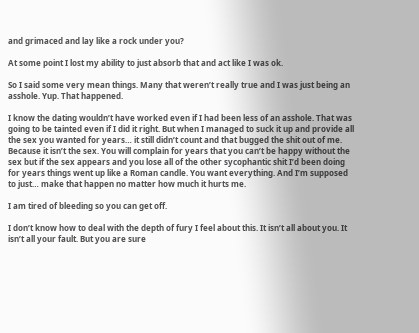and grimaced and lay like a rock under you?

At some point I lost my ability to just absorb that and act like I was ok.

So I said some very mean things. Many that weren’t really true and I was just being an asshole. Yup. That happened.

I know the dating wouldn’t have worked even if I had been less of an asshole. That was going to be tainted even if I did it right. But when I managed to suck it up and provide all the sex you wanted for years… it still didn’t count and that bugged the shit out of me. Because it isn’t the sex. You will complain for years that you can’t be happy without the sex but if the sex appears and you lose all of the other sycophantic shit I’d been doing for years things went up like a Roman candle. You want everything. And I’m supposed to just… make that happen no matter how much it hurts me.

I am tired of bleeding so you can get off.

I don’t know how to deal with the depth of fury I feel about this. It isn’t all about you. It isn’t all your fault. But you are sure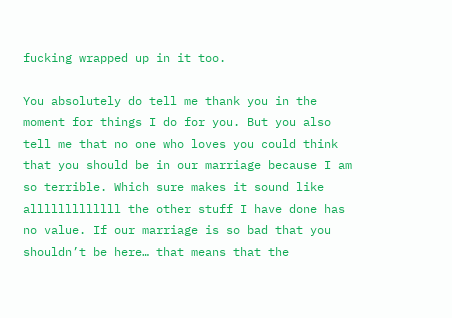fucking wrapped up in it too.

You absolutely do tell me thank you in the moment for things I do for you. But you also tell me that no one who loves you could think that you should be in our marriage because I am so terrible. Which sure makes it sound like alllllllllllll the other stuff I have done has no value. If our marriage is so bad that you shouldn’t be here… that means that the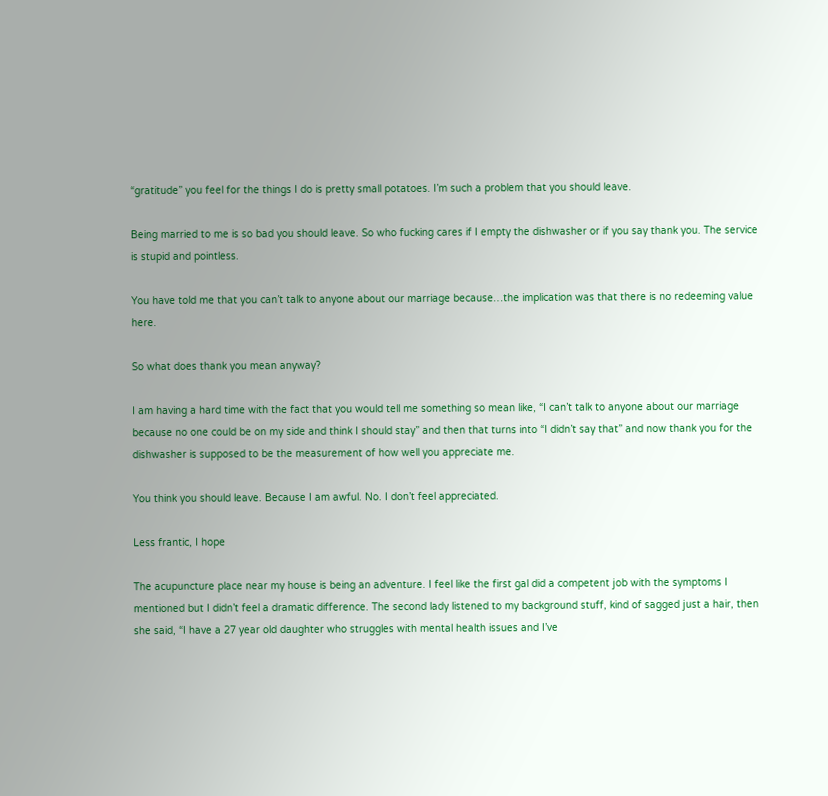“gratitude” you feel for the things I do is pretty small potatoes. I’m such a problem that you should leave.

Being married to me is so bad you should leave. So who fucking cares if I empty the dishwasher or if you say thank you. The service is stupid and pointless.

You have told me that you can’t talk to anyone about our marriage because…the implication was that there is no redeeming value here.

So what does thank you mean anyway?

I am having a hard time with the fact that you would tell me something so mean like, “I can’t talk to anyone about our marriage because no one could be on my side and think I should stay” and then that turns into “I didn’t say that” and now thank you for the dishwasher is supposed to be the measurement of how well you appreciate me.

You think you should leave. Because I am awful. No. I don’t feel appreciated.

Less frantic, I hope

The acupuncture place near my house is being an adventure. I feel like the first gal did a competent job with the symptoms I mentioned but I didn’t feel a dramatic difference. The second lady listened to my background stuff, kind of sagged just a hair, then she said, “I have a 27 year old daughter who struggles with mental health issues and I’ve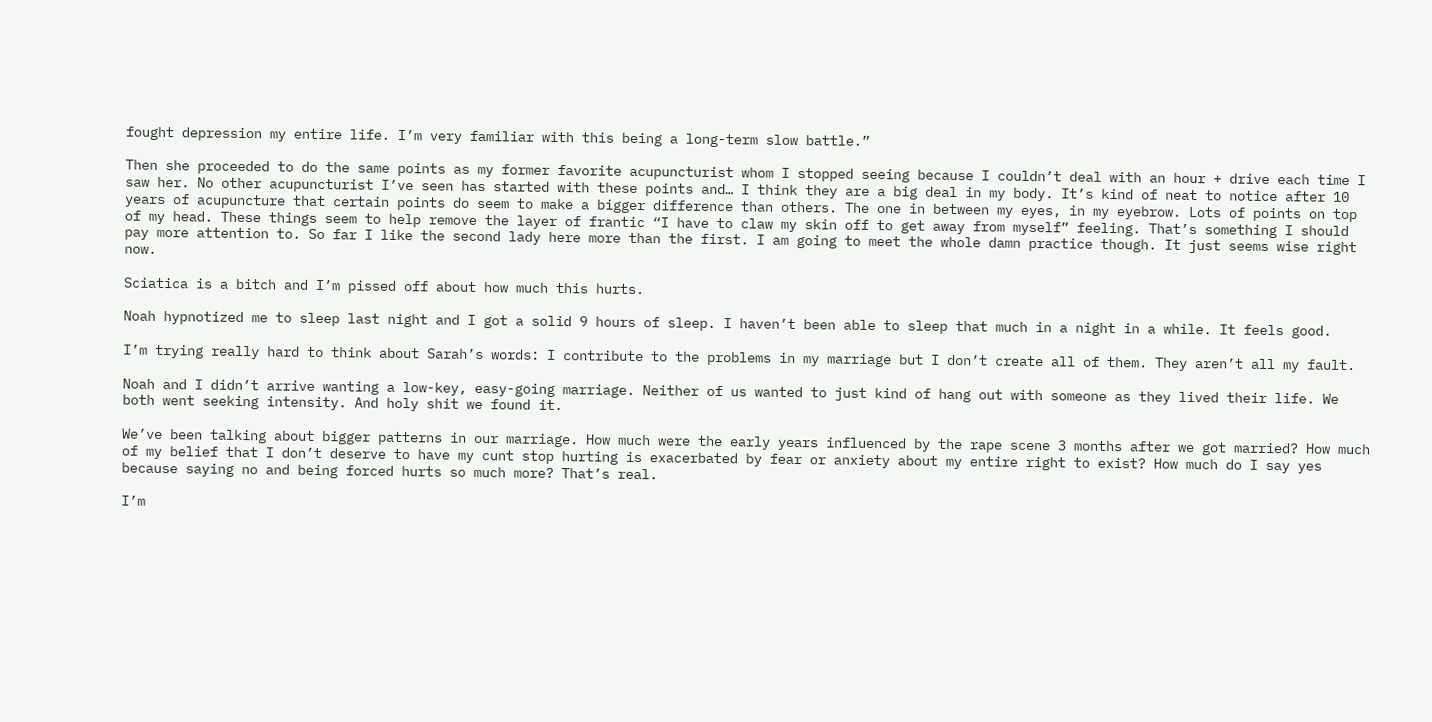fought depression my entire life. I’m very familiar with this being a long-term slow battle.”

Then she proceeded to do the same points as my former favorite acupuncturist whom I stopped seeing because I couldn’t deal with an hour + drive each time I saw her. No other acupuncturist I’ve seen has started with these points and… I think they are a big deal in my body. It’s kind of neat to notice after 10 years of acupuncture that certain points do seem to make a bigger difference than others. The one in between my eyes, in my eyebrow. Lots of points on top of my head. These things seem to help remove the layer of frantic “I have to claw my skin off to get away from myself” feeling. That’s something I should pay more attention to. So far I like the second lady here more than the first. I am going to meet the whole damn practice though. It just seems wise right now.

Sciatica is a bitch and I’m pissed off about how much this hurts.

Noah hypnotized me to sleep last night and I got a solid 9 hours of sleep. I haven’t been able to sleep that much in a night in a while. It feels good.

I’m trying really hard to think about Sarah’s words: I contribute to the problems in my marriage but I don’t create all of them. They aren’t all my fault.

Noah and I didn’t arrive wanting a low-key, easy-going marriage. Neither of us wanted to just kind of hang out with someone as they lived their life. We both went seeking intensity. And holy shit we found it.

We’ve been talking about bigger patterns in our marriage. How much were the early years influenced by the rape scene 3 months after we got married? How much of my belief that I don’t deserve to have my cunt stop hurting is exacerbated by fear or anxiety about my entire right to exist? How much do I say yes because saying no and being forced hurts so much more? That’s real.

I’m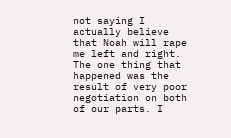not saying I actually believe that Noah will rape me left and right. The one thing that happened was the result of very poor negotiation on both of our parts. I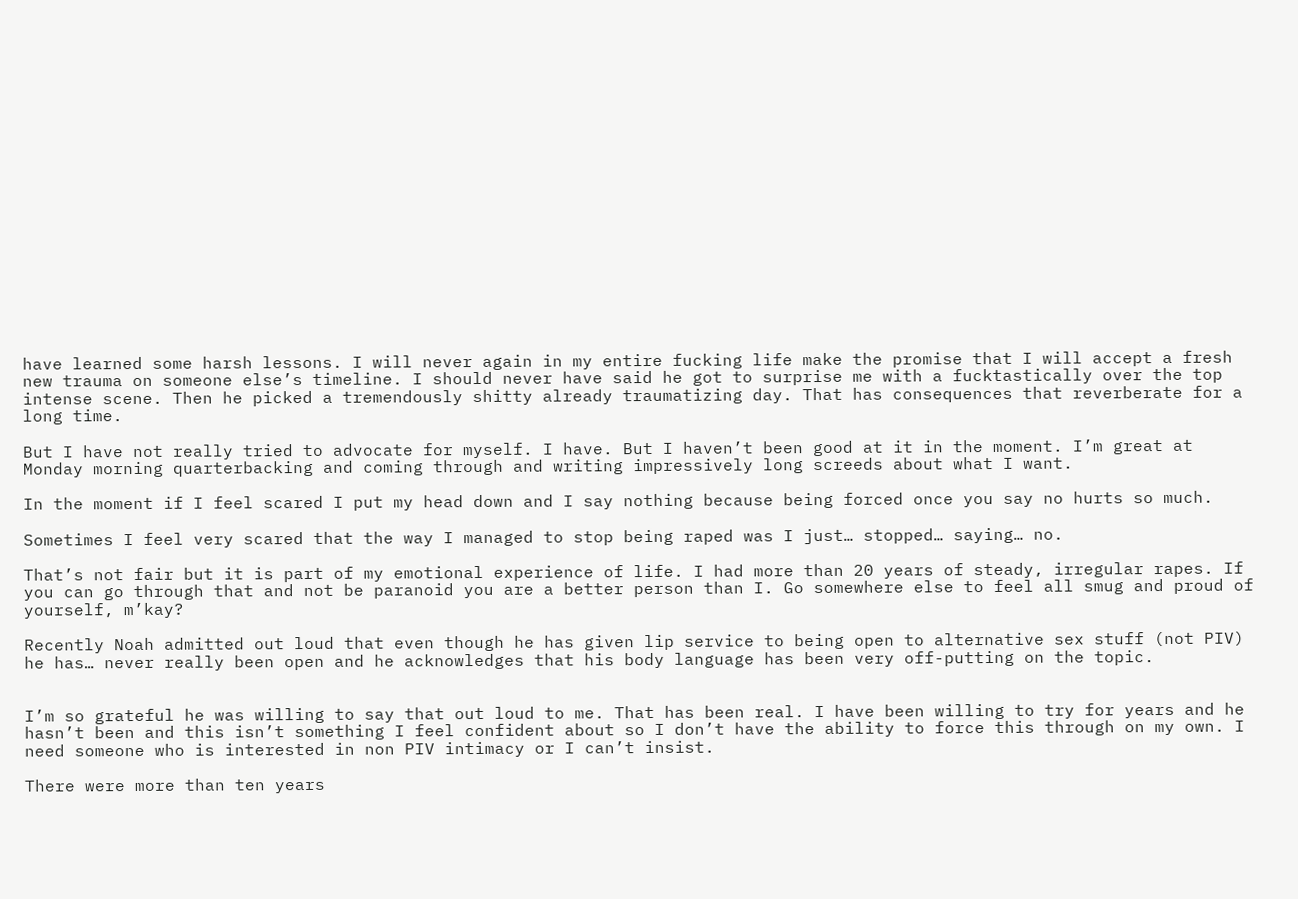have learned some harsh lessons. I will never again in my entire fucking life make the promise that I will accept a fresh new trauma on someone else’s timeline. I should never have said he got to surprise me with a fucktastically over the top intense scene. Then he picked a tremendously shitty already traumatizing day. That has consequences that reverberate for a long time.

But I have not really tried to advocate for myself. I have. But I haven’t been good at it in the moment. I’m great at Monday morning quarterbacking and coming through and writing impressively long screeds about what I want.

In the moment if I feel scared I put my head down and I say nothing because being forced once you say no hurts so much.

Sometimes I feel very scared that the way I managed to stop being raped was I just… stopped… saying… no.

That’s not fair but it is part of my emotional experience of life. I had more than 20 years of steady, irregular rapes. If you can go through that and not be paranoid you are a better person than I. Go somewhere else to feel all smug and proud of yourself, m’kay?

Recently Noah admitted out loud that even though he has given lip service to being open to alternative sex stuff (not PIV) he has… never really been open and he acknowledges that his body language has been very off-putting on the topic.


I’m so grateful he was willing to say that out loud to me. That has been real. I have been willing to try for years and he hasn’t been and this isn’t something I feel confident about so I don’t have the ability to force this through on my own. I need someone who is interested in non PIV intimacy or I can’t insist.

There were more than ten years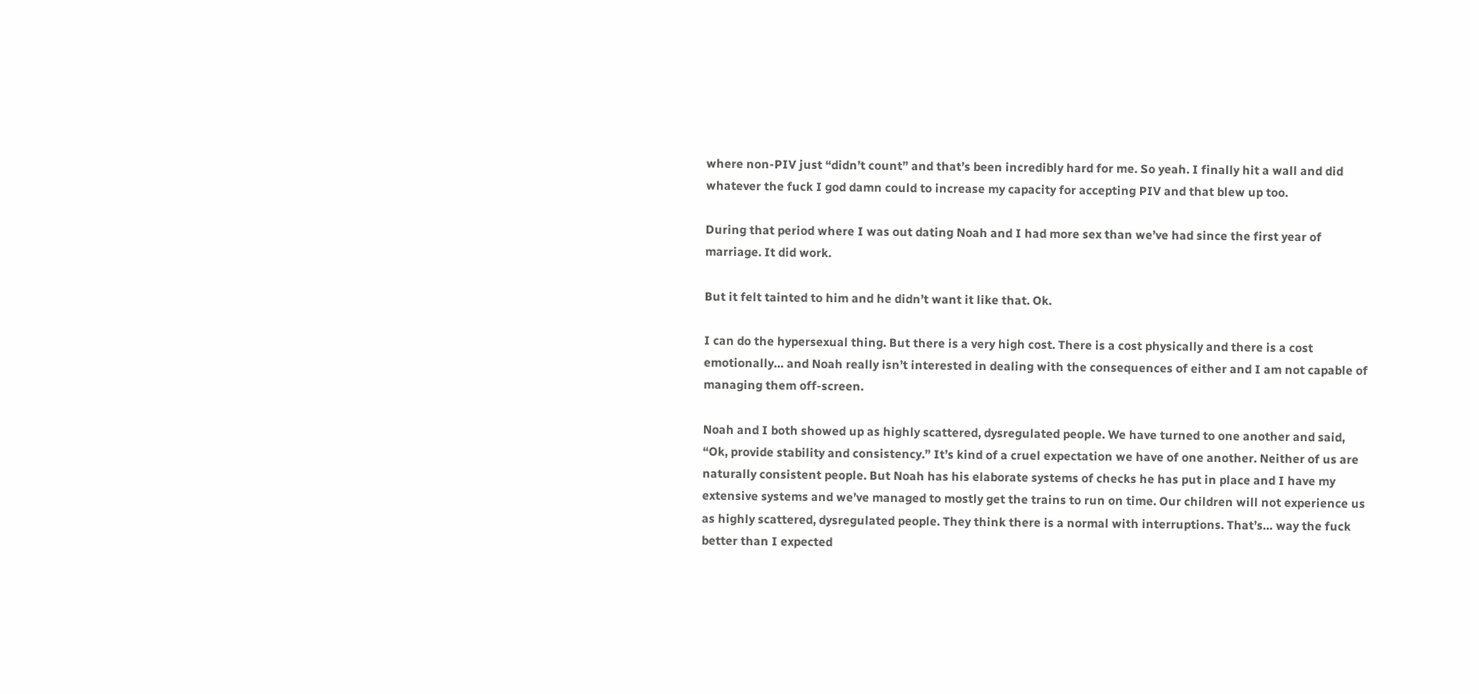where non-PIV just “didn’t count” and that’s been incredibly hard for me. So yeah. I finally hit a wall and did whatever the fuck I god damn could to increase my capacity for accepting PIV and that blew up too.

During that period where I was out dating Noah and I had more sex than we’ve had since the first year of marriage. It did work.

But it felt tainted to him and he didn’t want it like that. Ok.

I can do the hypersexual thing. But there is a very high cost. There is a cost physically and there is a cost emotionally… and Noah really isn’t interested in dealing with the consequences of either and I am not capable of managing them off-screen.

Noah and I both showed up as highly scattered, dysregulated people. We have turned to one another and said, “Ok, provide stability and consistency.” It’s kind of a cruel expectation we have of one another. Neither of us are naturally consistent people. But Noah has his elaborate systems of checks he has put in place and I have my extensive systems and we’ve managed to mostly get the trains to run on time. Our children will not experience us as highly scattered, dysregulated people. They think there is a normal with interruptions. That’s… way the fuck better than I expected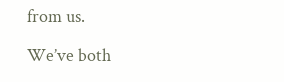from us.

We’ve both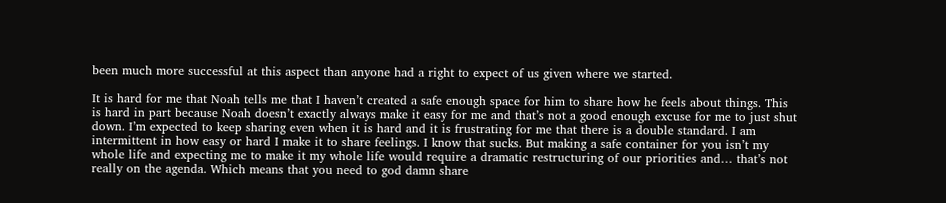been much more successful at this aspect than anyone had a right to expect of us given where we started.

It is hard for me that Noah tells me that I haven’t created a safe enough space for him to share how he feels about things. This is hard in part because Noah doesn’t exactly always make it easy for me and that’s not a good enough excuse for me to just shut down. I’m expected to keep sharing even when it is hard and it is frustrating for me that there is a double standard. I am intermittent in how easy or hard I make it to share feelings. I know that sucks. But making a safe container for you isn’t my whole life and expecting me to make it my whole life would require a dramatic restructuring of our priorities and… that’s not really on the agenda. Which means that you need to god damn share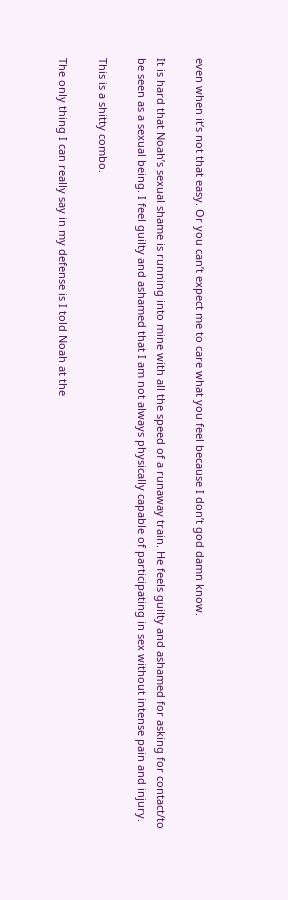even when it’s not that easy. Or you can’t expect me to care what you feel because I don’t god damn know.

It is hard that Noah’s sexual shame is running into mine with all the speed of a runaway train. He feels guilty and ashamed for asking for contact/to be seen as a sexual being. I feel guilty and ashamed that I am not always physically capable of participating in sex without intense pain and injury.

This is a shitty combo.

The only thing I can really say in my defense is I told Noah at the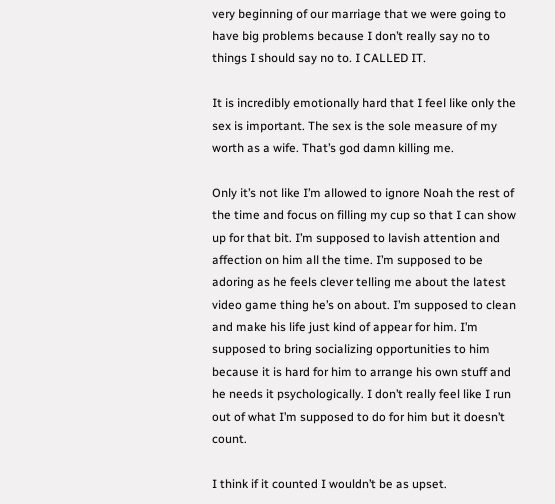very beginning of our marriage that we were going to have big problems because I don’t really say no to things I should say no to. I CALLED IT.

It is incredibly emotionally hard that I feel like only the sex is important. The sex is the sole measure of my worth as a wife. That’s god damn killing me.

Only it’s not like I’m allowed to ignore Noah the rest of the time and focus on filling my cup so that I can show up for that bit. I’m supposed to lavish attention and affection on him all the time. I’m supposed to be adoring as he feels clever telling me about the latest video game thing he’s on about. I’m supposed to clean and make his life just kind of appear for him. I’m supposed to bring socializing opportunities to him because it is hard for him to arrange his own stuff and he needs it psychologically. I don’t really feel like I run out of what I’m supposed to do for him but it doesn’t count.

I think if it counted I wouldn’t be as upset.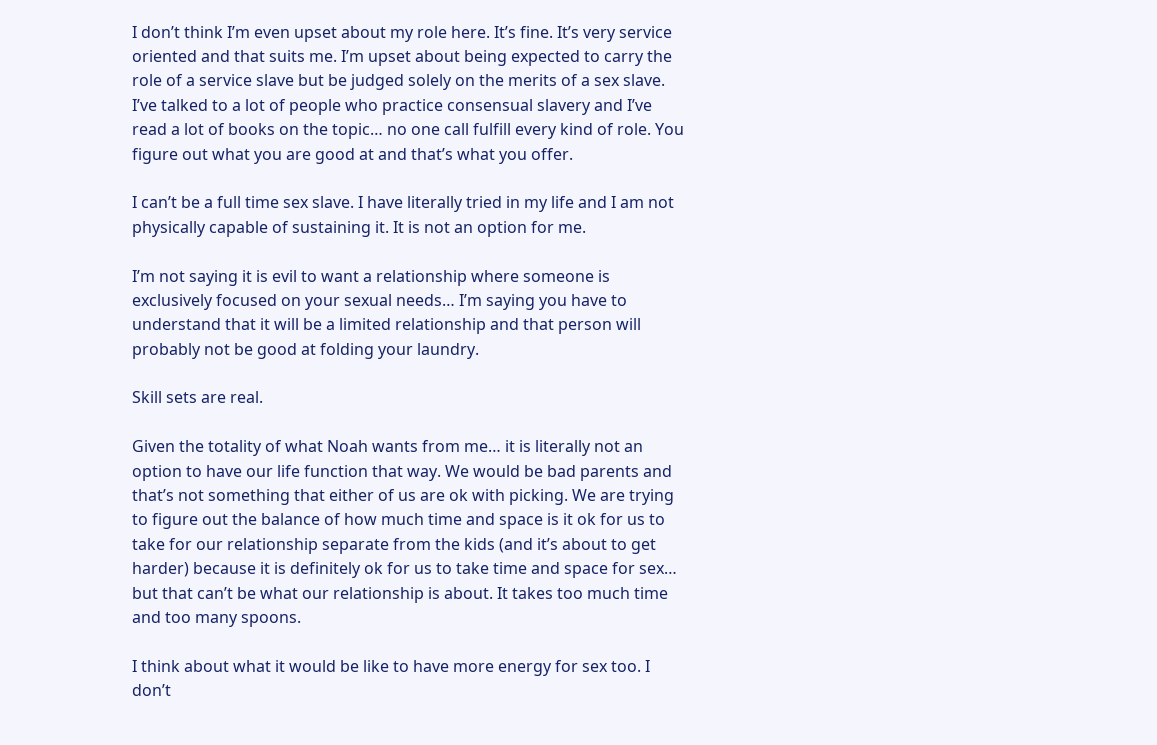I don’t think I’m even upset about my role here. It’s fine. It’s very service oriented and that suits me. I’m upset about being expected to carry the role of a service slave but be judged solely on the merits of a sex slave. I’ve talked to a lot of people who practice consensual slavery and I’ve read a lot of books on the topic… no one call fulfill every kind of role. You figure out what you are good at and that’s what you offer.

I can’t be a full time sex slave. I have literally tried in my life and I am not physically capable of sustaining it. It is not an option for me.

I’m not saying it is evil to want a relationship where someone is exclusively focused on your sexual needs… I’m saying you have to understand that it will be a limited relationship and that person will probably not be good at folding your laundry.

Skill sets are real.

Given the totality of what Noah wants from me… it is literally not an option to have our life function that way. We would be bad parents and that’s not something that either of us are ok with picking. We are trying to figure out the balance of how much time and space is it ok for us to take for our relationship separate from the kids (and it’s about to get harder) because it is definitely ok for us to take time and space for sex… but that can’t be what our relationship is about. It takes too much time and too many spoons.

I think about what it would be like to have more energy for sex too. I don’t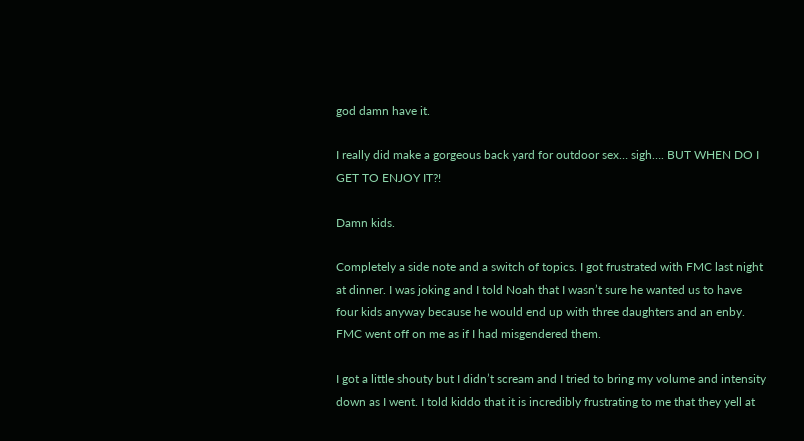god damn have it.

I really did make a gorgeous back yard for outdoor sex… sigh…. BUT WHEN DO I GET TO ENJOY IT?!

Damn kids.

Completely a side note and a switch of topics. I got frustrated with FMC last night at dinner. I was joking and I told Noah that I wasn’t sure he wanted us to have four kids anyway because he would end up with three daughters and an enby. FMC went off on me as if I had misgendered them.

I got a little shouty but I didn’t scream and I tried to bring my volume and intensity down as I went. I told kiddo that it is incredibly frustrating to me that they yell at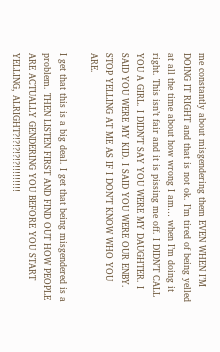me constantly about misgendering them EVEN WHEN I’M DOING IT RIGHT and that is not ok. I’m tired of being yelled at all the time about how wrong I am… when I’m doing it right. This isn’t fair and it is pissing me off. I DIDN’T CALL YOU A GIRL. I DIDN’T SAY YOU WERE MY DAUGHTER. I SAID YOU WERE MY KID. I SAID YOU WERE OUR ENBY. STOP YELLING AT ME AS IF I DON’T KNOW WHO YOU ARE.

I get that this is a big deal. I get that being misgendered is a problem. THEN LISTEN FIRST AND FIND OUT HOW PEOPLE ARE ACTUALLY GENDERING YOU BEFORE YOU START YELLING, ALRIGHT?!?!?!?!?!!!!!!!!!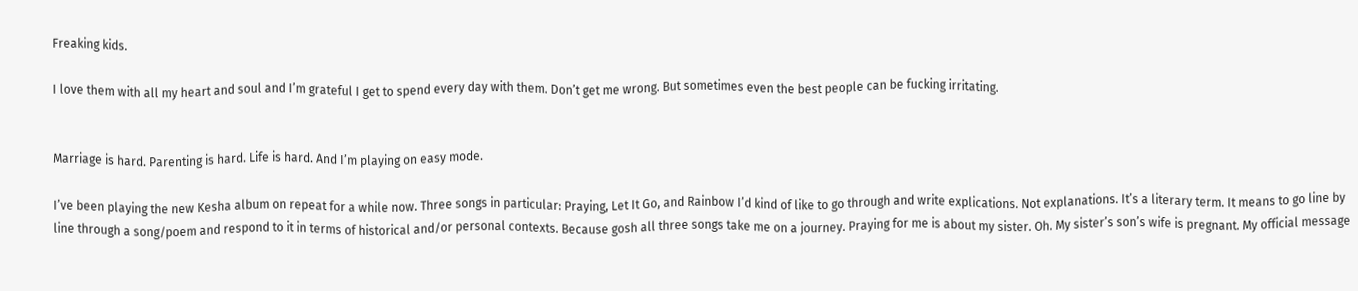Freaking kids.

I love them with all my heart and soul and I’m grateful I get to spend every day with them. Don’t get me wrong. But sometimes even the best people can be fucking irritating.


Marriage is hard. Parenting is hard. Life is hard. And I’m playing on easy mode.

I’ve been playing the new Kesha album on repeat for a while now. Three songs in particular: Praying, Let It Go, and Rainbow I’d kind of like to go through and write explications. Not explanations. It’s a literary term. It means to go line by line through a song/poem and respond to it in terms of historical and/or personal contexts. Because gosh all three songs take me on a journey. Praying for me is about my sister. Oh. My sister’s son’s wife is pregnant. My official message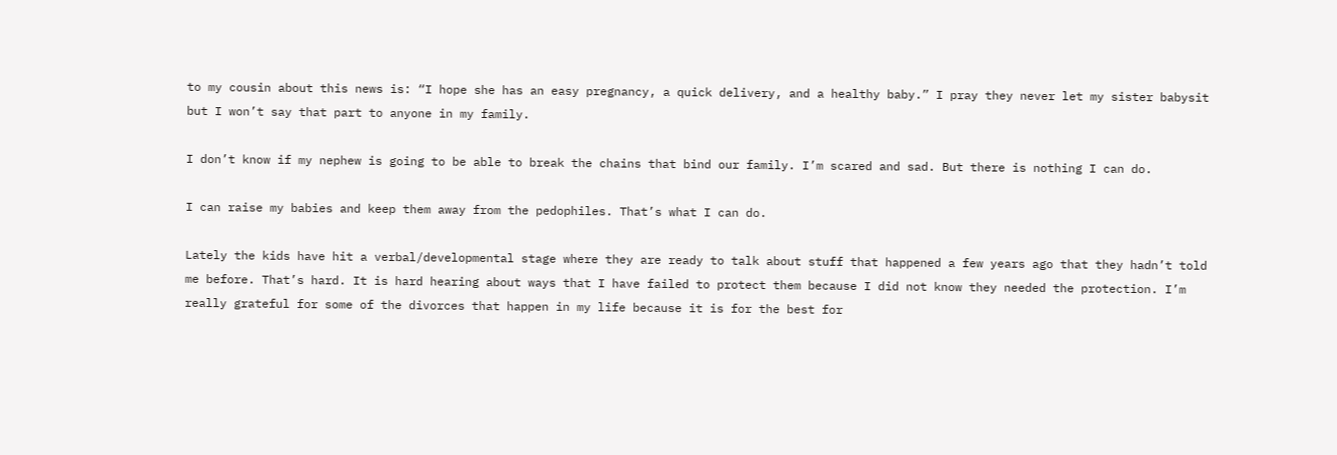to my cousin about this news is: “I hope she has an easy pregnancy, a quick delivery, and a healthy baby.” I pray they never let my sister babysit but I won’t say that part to anyone in my family.

I don’t know if my nephew is going to be able to break the chains that bind our family. I’m scared and sad. But there is nothing I can do.

I can raise my babies and keep them away from the pedophiles. That’s what I can do.

Lately the kids have hit a verbal/developmental stage where they are ready to talk about stuff that happened a few years ago that they hadn’t told me before. That’s hard. It is hard hearing about ways that I have failed to protect them because I did not know they needed the protection. I’m really grateful for some of the divorces that happen in my life because it is for the best for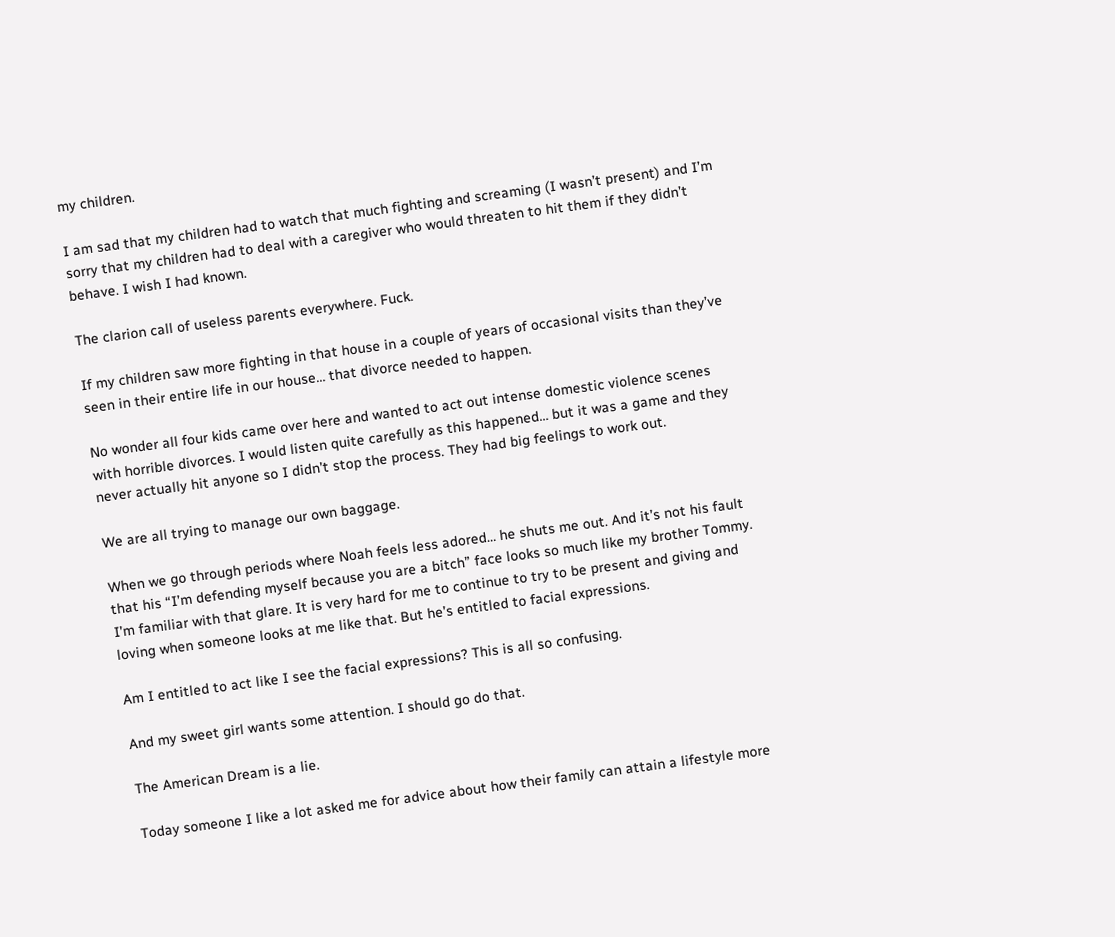my children.

I am sad that my children had to watch that much fighting and screaming (I wasn’t present) and I’m sorry that my children had to deal with a caregiver who would threaten to hit them if they didn’t behave. I wish I had known.

The clarion call of useless parents everywhere. Fuck.

If my children saw more fighting in that house in a couple of years of occasional visits than they’ve seen in their entire life in our house… that divorce needed to happen.

No wonder all four kids came over here and wanted to act out intense domestic violence scenes with horrible divorces. I would listen quite carefully as this happened… but it was a game and they never actually hit anyone so I didn’t stop the process. They had big feelings to work out.

We are all trying to manage our own baggage.

When we go through periods where Noah feels less adored… he shuts me out. And it’s not his fault that his “I’m defending myself because you are a bitch” face looks so much like my brother Tommy. I’m familiar with that glare. It is very hard for me to continue to try to be present and giving and loving when someone looks at me like that. But he’s entitled to facial expressions.

Am I entitled to act like I see the facial expressions? This is all so confusing.

And my sweet girl wants some attention. I should go do that.

The American Dream is a lie.

Today someone I like a lot asked me for advice about how their family can attain a lifestyle more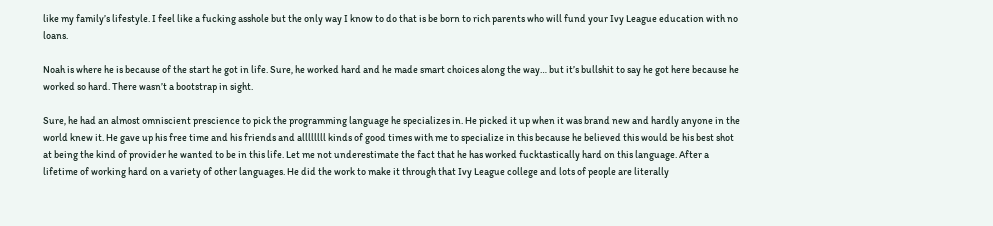like my family’s lifestyle. I feel like a fucking asshole but the only way I know to do that is be born to rich parents who will fund your Ivy League education with no loans.

Noah is where he is because of the start he got in life. Sure, he worked hard and he made smart choices along the way… but it’s bullshit to say he got here because he worked so hard. There wasn’t a bootstrap in sight.

Sure, he had an almost omniscient prescience to pick the programming language he specializes in. He picked it up when it was brand new and hardly anyone in the world knew it. He gave up his free time and his friends and allllllll kinds of good times with me to specialize in this because he believed this would be his best shot at being the kind of provider he wanted to be in this life. Let me not underestimate the fact that he has worked fucktastically hard on this language. After a lifetime of working hard on a variety of other languages. He did the work to make it through that Ivy League college and lots of people are literally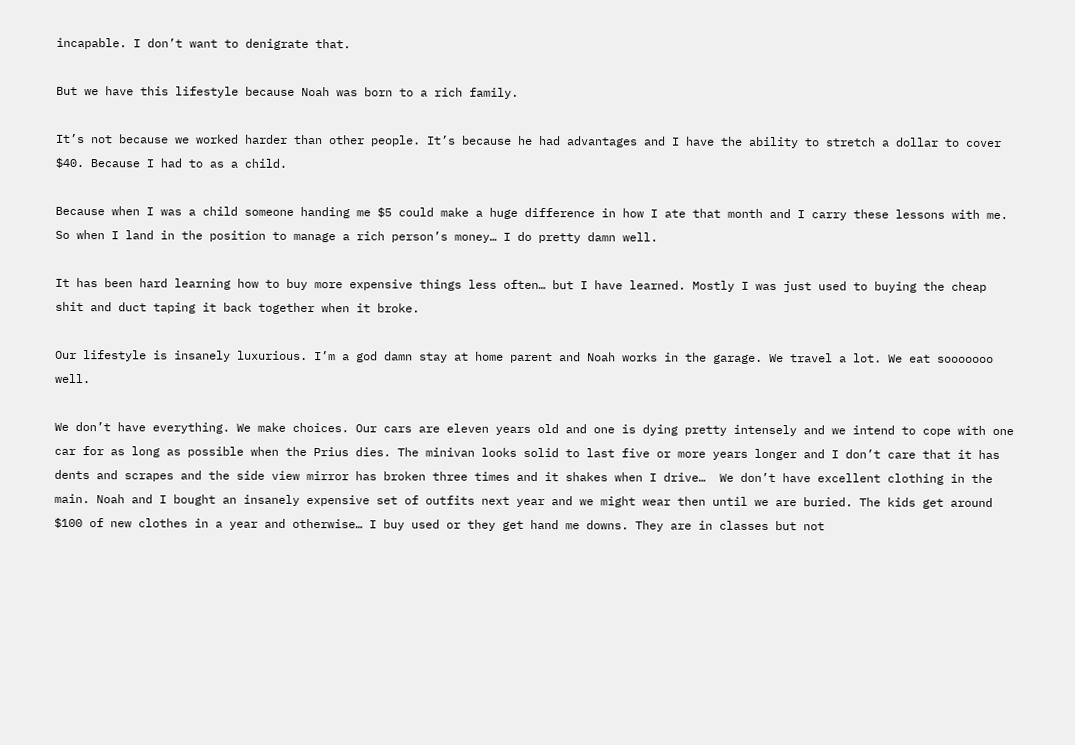incapable. I don’t want to denigrate that.

But we have this lifestyle because Noah was born to a rich family.

It’s not because we worked harder than other people. It’s because he had advantages and I have the ability to stretch a dollar to cover $40. Because I had to as a child.

Because when I was a child someone handing me $5 could make a huge difference in how I ate that month and I carry these lessons with me. So when I land in the position to manage a rich person’s money… I do pretty damn well.

It has been hard learning how to buy more expensive things less often… but I have learned. Mostly I was just used to buying the cheap shit and duct taping it back together when it broke.

Our lifestyle is insanely luxurious. I’m a god damn stay at home parent and Noah works in the garage. We travel a lot. We eat sooooooo well.

We don’t have everything. We make choices. Our cars are eleven years old and one is dying pretty intensely and we intend to cope with one car for as long as possible when the Prius dies. The minivan looks solid to last five or more years longer and I don’t care that it has dents and scrapes and the side view mirror has broken three times and it shakes when I drive…  We don’t have excellent clothing in the main. Noah and I bought an insanely expensive set of outfits next year and we might wear then until we are buried. The kids get around $100 of new clothes in a year and otherwise… I buy used or they get hand me downs. They are in classes but not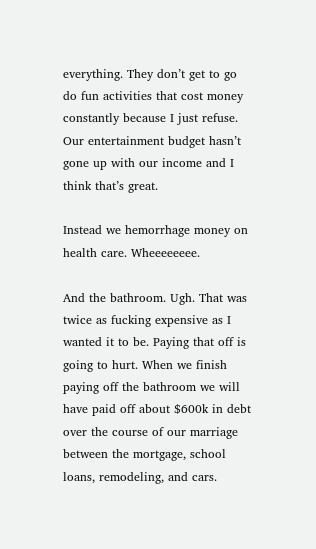everything. They don’t get to go do fun activities that cost money constantly because I just refuse. Our entertainment budget hasn’t gone up with our income and I think that’s great.

Instead we hemorrhage money on health care. Wheeeeeeee.

And the bathroom. Ugh. That was twice as fucking expensive as I wanted it to be. Paying that off is going to hurt. When we finish paying off the bathroom we will have paid off about $600k in debt over the course of our marriage between the mortgage, school loans, remodeling, and cars.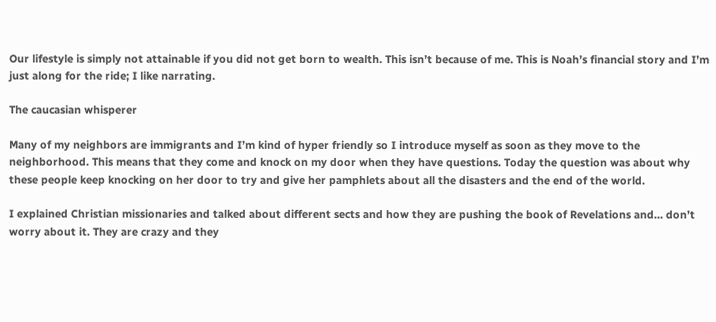Our lifestyle is simply not attainable if you did not get born to wealth. This isn’t because of me. This is Noah’s financial story and I’m just along for the ride; I like narrating.

The caucasian whisperer

Many of my neighbors are immigrants and I’m kind of hyper friendly so I introduce myself as soon as they move to the neighborhood. This means that they come and knock on my door when they have questions. Today the question was about why these people keep knocking on her door to try and give her pamphlets about all the disasters and the end of the world.

I explained Christian missionaries and talked about different sects and how they are pushing the book of Revelations and… don’t worry about it. They are crazy and they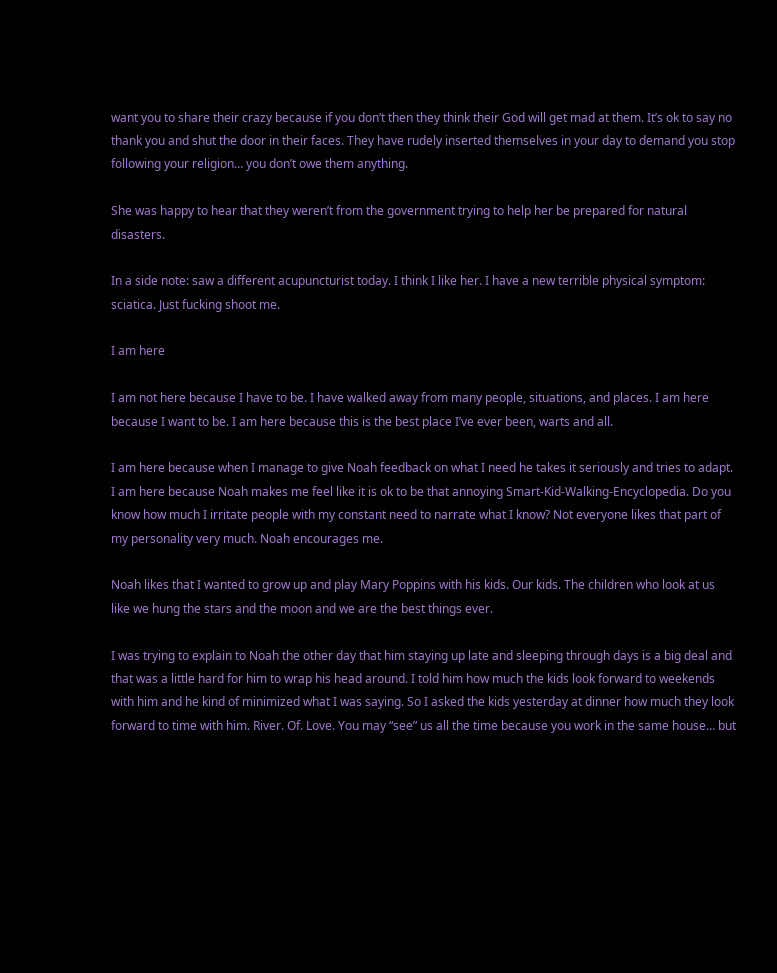want you to share their crazy because if you don’t then they think their God will get mad at them. It’s ok to say no thank you and shut the door in their faces. They have rudely inserted themselves in your day to demand you stop following your religion… you don’t owe them anything.

She was happy to hear that they weren’t from the government trying to help her be prepared for natural disasters.

In a side note: saw a different acupuncturist today. I think I like her. I have a new terrible physical symptom: sciatica. Just fucking shoot me.

I am here

I am not here because I have to be. I have walked away from many people, situations, and places. I am here because I want to be. I am here because this is the best place I’ve ever been, warts and all.

I am here because when I manage to give Noah feedback on what I need he takes it seriously and tries to adapt. I am here because Noah makes me feel like it is ok to be that annoying Smart-Kid-Walking-Encyclopedia. Do you know how much I irritate people with my constant need to narrate what I know? Not everyone likes that part of my personality very much. Noah encourages me.

Noah likes that I wanted to grow up and play Mary Poppins with his kids. Our kids. The children who look at us like we hung the stars and the moon and we are the best things ever.

I was trying to explain to Noah the other day that him staying up late and sleeping through days is a big deal and that was a little hard for him to wrap his head around. I told him how much the kids look forward to weekends with him and he kind of minimized what I was saying. So I asked the kids yesterday at dinner how much they look forward to time with him. River. Of. Love. You may “see” us all the time because you work in the same house… but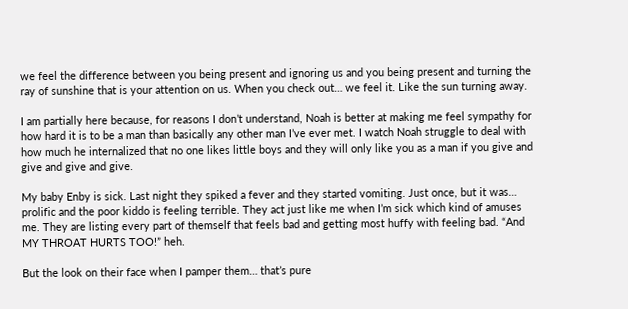we feel the difference between you being present and ignoring us and you being present and turning the ray of sunshine that is your attention on us. When you check out… we feel it. Like the sun turning away.

I am partially here because, for reasons I don’t understand, Noah is better at making me feel sympathy for how hard it is to be a man than basically any other man I’ve ever met. I watch Noah struggle to deal with how much he internalized that no one likes little boys and they will only like you as a man if you give and give and give and give.

My baby Enby is sick. Last night they spiked a fever and they started vomiting. Just once, but it was… prolific and the poor kiddo is feeling terrible. They act just like me when I’m sick which kind of amuses me. They are listing every part of themself that feels bad and getting most huffy with feeling bad. “And MY THROAT HURTS TOO!” heh.

But the look on their face when I pamper them… that’s pure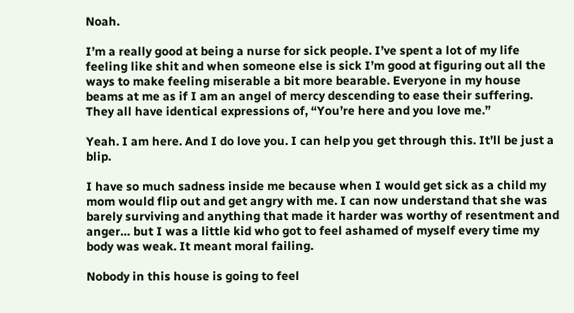Noah.

I’m a really good at being a nurse for sick people. I’ve spent a lot of my life feeling like shit and when someone else is sick I’m good at figuring out all the ways to make feeling miserable a bit more bearable. Everyone in my house beams at me as if I am an angel of mercy descending to ease their suffering. They all have identical expressions of, “You’re here and you love me.”

Yeah. I am here. And I do love you. I can help you get through this. It’ll be just a blip.

I have so much sadness inside me because when I would get sick as a child my mom would flip out and get angry with me. I can now understand that she was barely surviving and anything that made it harder was worthy of resentment and anger… but I was a little kid who got to feel ashamed of myself every time my body was weak. It meant moral failing.

Nobody in this house is going to feel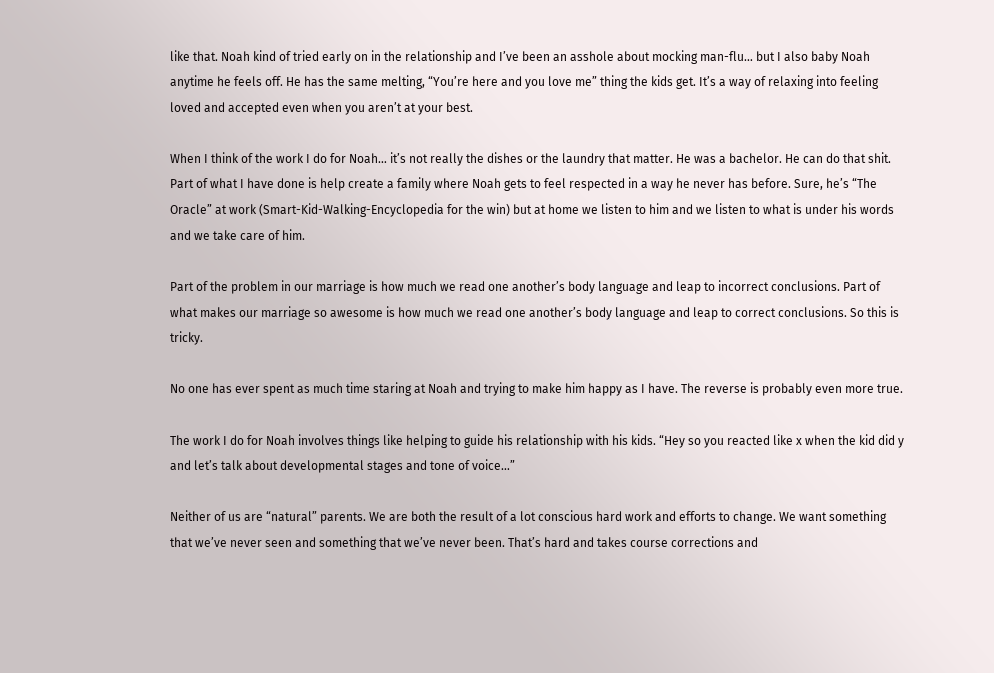like that. Noah kind of tried early on in the relationship and I’ve been an asshole about mocking man-flu… but I also baby Noah anytime he feels off. He has the same melting, “You’re here and you love me” thing the kids get. It’s a way of relaxing into feeling loved and accepted even when you aren’t at your best.

When I think of the work I do for Noah… it’s not really the dishes or the laundry that matter. He was a bachelor. He can do that shit. Part of what I have done is help create a family where Noah gets to feel respected in a way he never has before. Sure, he’s “The Oracle” at work (Smart-Kid-Walking-Encyclopedia for the win) but at home we listen to him and we listen to what is under his words and we take care of him.

Part of the problem in our marriage is how much we read one another’s body language and leap to incorrect conclusions. Part of what makes our marriage so awesome is how much we read one another’s body language and leap to correct conclusions. So this is tricky.

No one has ever spent as much time staring at Noah and trying to make him happy as I have. The reverse is probably even more true.

The work I do for Noah involves things like helping to guide his relationship with his kids. “Hey so you reacted like x when the kid did y and let’s talk about developmental stages and tone of voice…”

Neither of us are “natural” parents. We are both the result of a lot conscious hard work and efforts to change. We want something that we’ve never seen and something that we’ve never been. That’s hard and takes course corrections and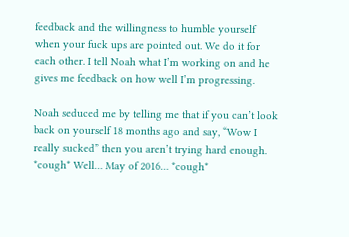feedback and the willingness to humble yourself when your fuck ups are pointed out. We do it for each other. I tell Noah what I’m working on and he gives me feedback on how well I’m progressing.

Noah seduced me by telling me that if you can’t look back on yourself 18 months ago and say, “Wow I really sucked” then you aren’t trying hard enough. *cough* Well… May of 2016… *cough*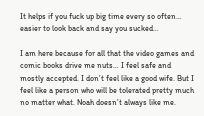It helps if you fuck up big time every so often… easier to look back and say you sucked…

I am here because for all that the video games and comic books drive me nuts… I feel safe and mostly accepted. I don’t feel like a good wife. But I feel like a person who will be tolerated pretty much no matter what. Noah doesn’t always like me.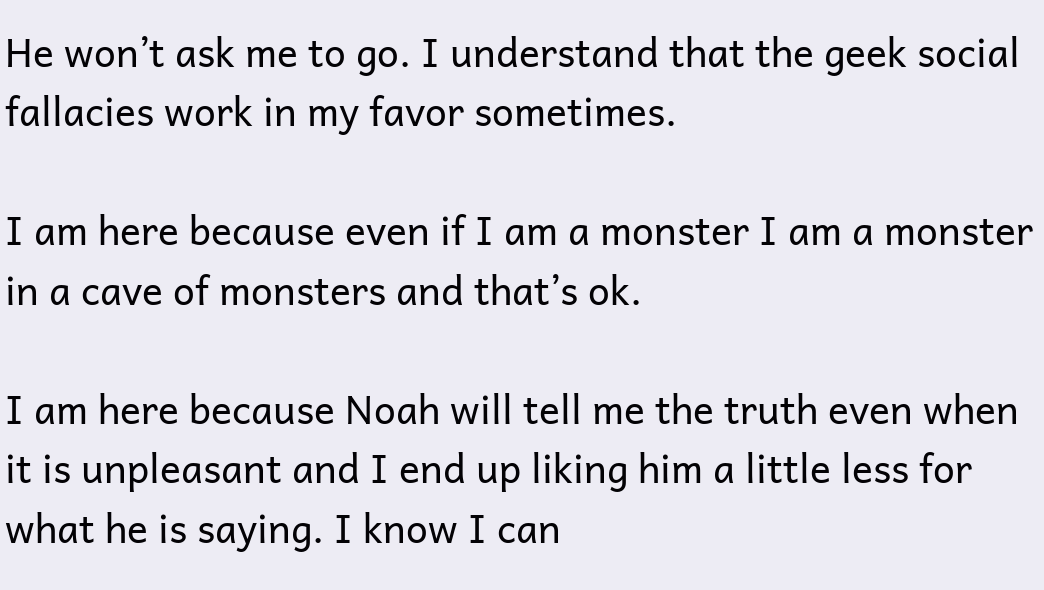He won’t ask me to go. I understand that the geek social fallacies work in my favor sometimes.

I am here because even if I am a monster I am a monster in a cave of monsters and that’s ok.

I am here because Noah will tell me the truth even when it is unpleasant and I end up liking him a little less for what he is saying. I know I can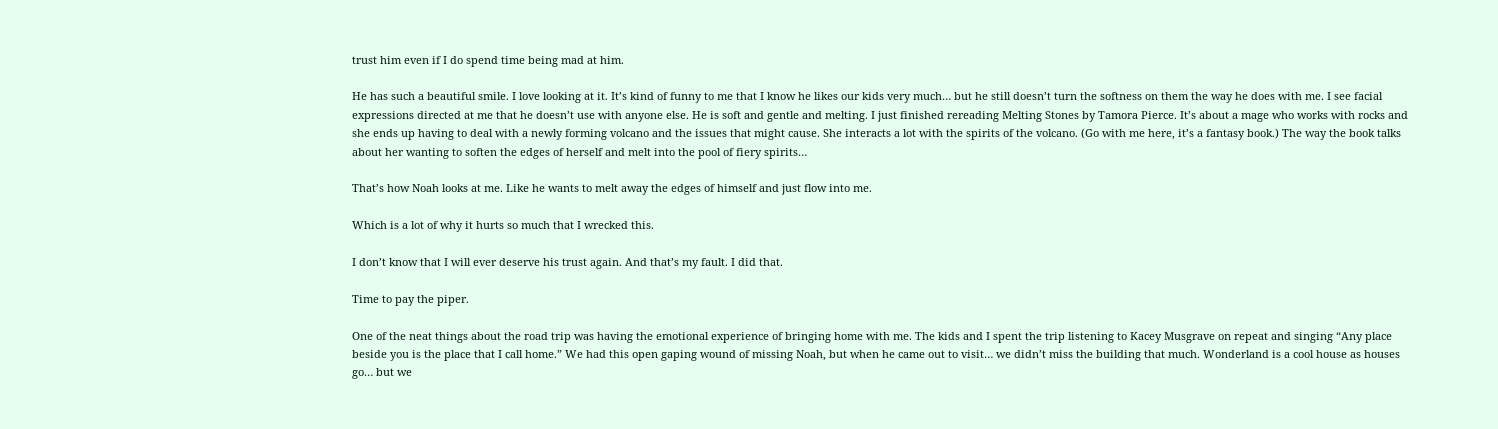trust him even if I do spend time being mad at him.

He has such a beautiful smile. I love looking at it. It’s kind of funny to me that I know he likes our kids very much… but he still doesn’t turn the softness on them the way he does with me. I see facial expressions directed at me that he doesn’t use with anyone else. He is soft and gentle and melting. I just finished rereading Melting Stones by Tamora Pierce. It’s about a mage who works with rocks and she ends up having to deal with a newly forming volcano and the issues that might cause. She interacts a lot with the spirits of the volcano. (Go with me here, it’s a fantasy book.) The way the book talks about her wanting to soften the edges of herself and melt into the pool of fiery spirits…

That’s how Noah looks at me. Like he wants to melt away the edges of himself and just flow into me.

Which is a lot of why it hurts so much that I wrecked this.

I don’t know that I will ever deserve his trust again. And that’s my fault. I did that.

Time to pay the piper.

One of the neat things about the road trip was having the emotional experience of bringing home with me. The kids and I spent the trip listening to Kacey Musgrave on repeat and singing “Any place beside you is the place that I call home.” We had this open gaping wound of missing Noah, but when he came out to visit… we didn’t miss the building that much. Wonderland is a cool house as houses go… but we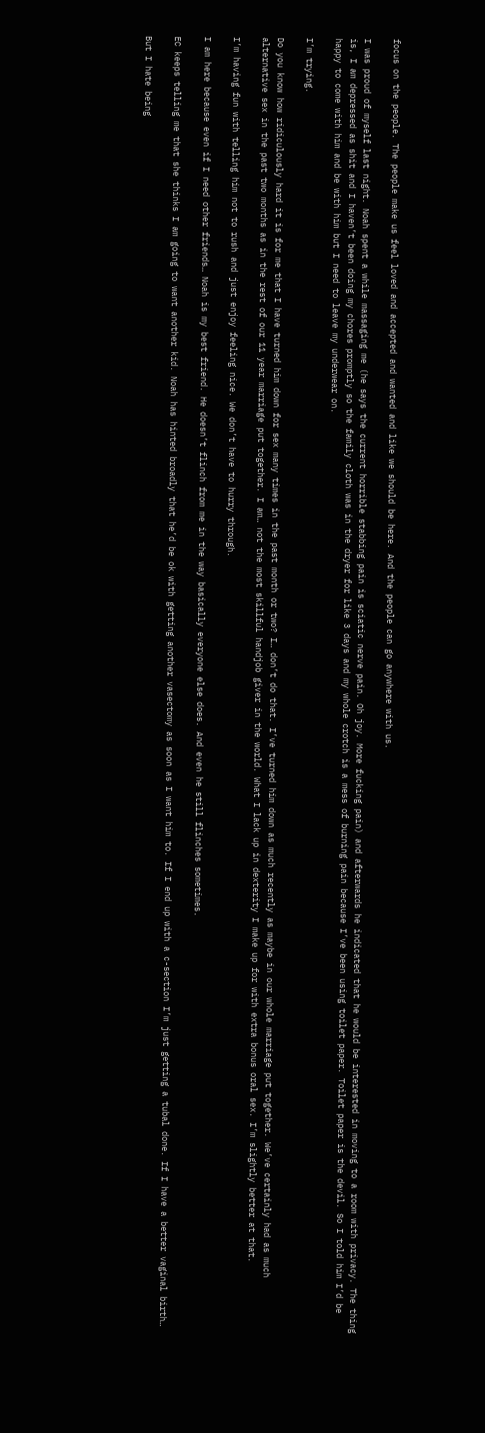focus on the people. The people make us feel loved and accepted and wanted and like we should be here. And the people can go anywhere with us.

I was proud of myself last night. Noah spent a while massaging me (he says the current horrible stabbing pain is sciatic nerve pain. Oh joy. More fucking pain) and afterwards he indicated that he would be interested in moving to a room with privacy. The thing is, I am depressed as shit and I haven’t been doing my chores promptly so the family cloth was in the dryer for like 3 days and my whole crotch is a mess of burning pain because I’ve been using toilet paper. Toilet paper is the devil. So I told him I’d be happy to come with him and be with him but I need to leave my underwear on.

I’m trying.

Do you know how ridiculously hard it is for me that I have turned him down for sex many times in the past month or two? I… don’t do that. I’ve turned him down as much recently as maybe in our whole marriage put together. We’ve certainly had as much alternative sex in the past two months as in the rest of our 11 year marriage put together. I am… not the most skillful handjob giver in the world. What I lack up in dexterity I make up for with extra bonus oral sex. I’m slightly better at that.

I’m having fun with telling him not to rush and just enjoy feeling nice. We don’t have to hurry through.

I am here because even if I need other friends… Noah is my best friend. He doesn’t flinch from me in the way basically everyone else does. And even he still flinches sometimes.

EC keeps telling me that she thinks I am going to want another kid. Noah has hinted broadly that he’d be ok with getting another vasectomy as soon as I want him to. If I end up with a c-section I’m just getting a tubal done. If I have a better vaginal birth…

But I hate being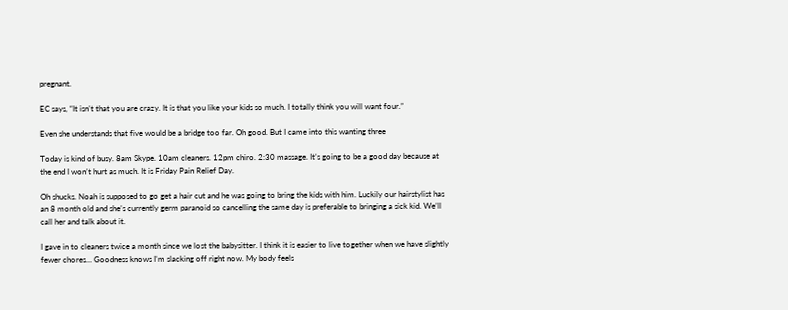pregnant.

EC says, “It isn’t that you are crazy. It is that you like your kids so much. I totally think you will want four.”

Even she understands that five would be a bridge too far. Oh good. But I came into this wanting three

Today is kind of busy. 8am Skype. 10am cleaners. 12pm chiro. 2:30 massage. It’s going to be a good day because at the end I won’t hurt as much. It is Friday Pain Relief Day.

Oh shucks. Noah is supposed to go get a hair cut and he was going to bring the kids with him. Luckily our hairstylist has an 8 month old and she’s currently germ paranoid so cancelling the same day is preferable to bringing a sick kid. We’ll call her and talk about it.

I gave in to cleaners twice a month since we lost the babysitter. I think it is easier to live together when we have slightly fewer chores… Goodness knows I’m slacking off right now. My body feels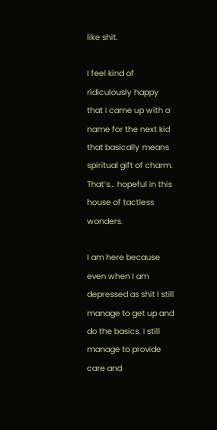like shit.

I feel kind of ridiculously happy that I came up with a name for the next kid that basically means spiritual gift of charm. That’s… hopeful in this house of tactless wonders.

I am here because even when I am depressed as shit I still manage to get up and do the basics. I still manage to provide care and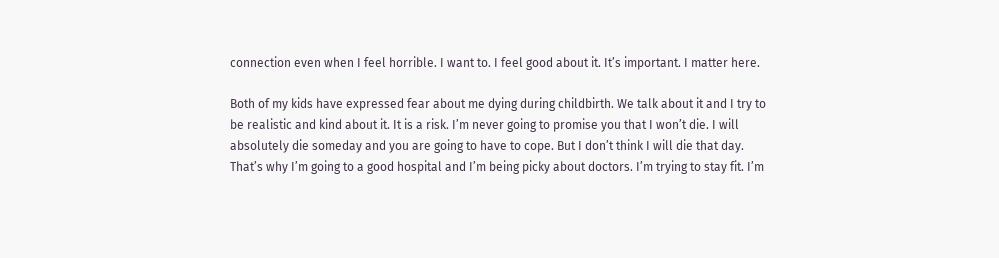connection even when I feel horrible. I want to. I feel good about it. It’s important. I matter here.

Both of my kids have expressed fear about me dying during childbirth. We talk about it and I try to be realistic and kind about it. It is a risk. I’m never going to promise you that I won’t die. I will absolutely die someday and you are going to have to cope. But I don’t think I will die that day. That’s why I’m going to a good hospital and I’m being picky about doctors. I’m trying to stay fit. I’m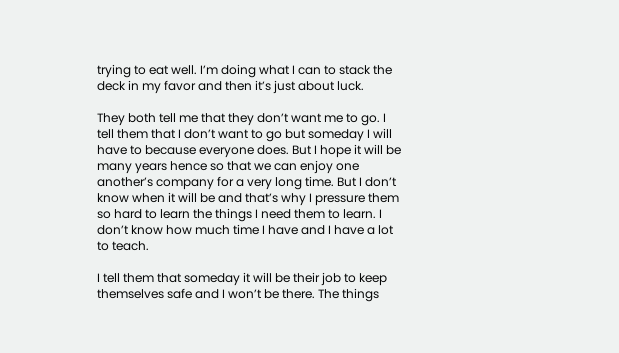trying to eat well. I’m doing what I can to stack the deck in my favor and then it’s just about luck.

They both tell me that they don’t want me to go. I tell them that I don’t want to go but someday I will have to because everyone does. But I hope it will be many years hence so that we can enjoy one another’s company for a very long time. But I don’t know when it will be and that’s why I pressure them so hard to learn the things I need them to learn. I don’t know how much time I have and I have a lot to teach.

I tell them that someday it will be their job to keep themselves safe and I won’t be there. The things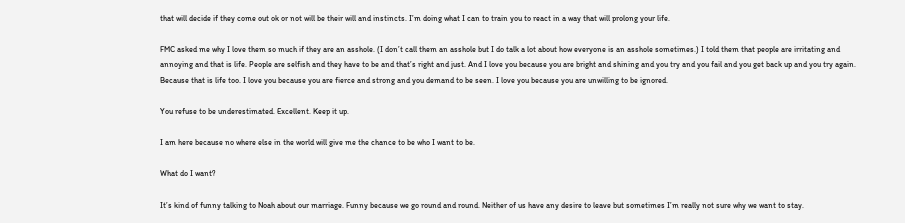that will decide if they come out ok or not will be their will and instincts. I’m doing what I can to train you to react in a way that will prolong your life.

FMC asked me why I love them so much if they are an asshole. (I don’t call them an asshole but I do talk a lot about how everyone is an asshole sometimes.) I told them that people are irritating and annoying and that is life. People are selfish and they have to be and that’s right and just. And I love you because you are bright and shining and you try and you fail and you get back up and you try again. Because that is life too. I love you because you are fierce and strong and you demand to be seen. I love you because you are unwilling to be ignored.

You refuse to be underestimated. Excellent. Keep it up.

I am here because no where else in the world will give me the chance to be who I want to be.

What do I want?

It’s kind of funny talking to Noah about our marriage. Funny because we go round and round. Neither of us have any desire to leave but sometimes I’m really not sure why we want to stay.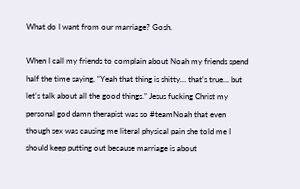What do I want from our marriage? Gosh.

When I call my friends to complain about Noah my friends spend half the time saying, “Yeah that thing is shitty… that’s true… but let’s talk about all the good things.” Jesus fucking Christ my personal god damn therapist was so #teamNoah that even though sex was causing me literal physical pain she told me I should keep putting out because marriage is about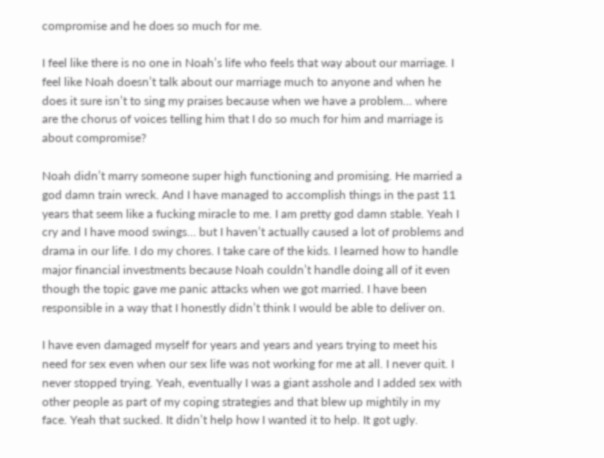compromise and he does so much for me.

I feel like there is no one in Noah’s life who feels that way about our marriage. I feel like Noah doesn’t talk about our marriage much to anyone and when he does it sure isn’t to sing my praises because when we have a problem… where are the chorus of voices telling him that I do so much for him and marriage is about compromise?

Noah didn’t marry someone super high functioning and promising. He married a god damn train wreck. And I have managed to accomplish things in the past 11 years that seem like a fucking miracle to me. I am pretty god damn stable. Yeah I cry and I have mood swings… but I haven’t actually caused a lot of problems and drama in our life. I do my chores. I take care of the kids. I learned how to handle major financial investments because Noah couldn’t handle doing all of it even though the topic gave me panic attacks when we got married. I have been responsible in a way that I honestly didn’t think I would be able to deliver on.

I have even damaged myself for years and years and years trying to meet his need for sex even when our sex life was not working for me at all. I never quit. I never stopped trying. Yeah, eventually I was a giant asshole and I added sex with other people as part of my coping strategies and that blew up mightily in my face. Yeah that sucked. It didn’t help how I wanted it to help. It got ugly.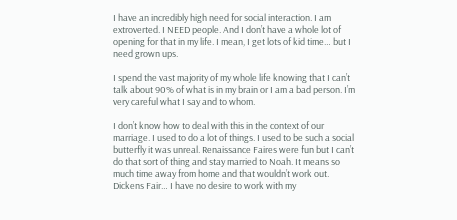I have an incredibly high need for social interaction. I am extroverted. I NEED people. And I don’t have a whole lot of opening for that in my life. I mean, I get lots of kid time… but I need grown ups.

I spend the vast majority of my whole life knowing that I can’t talk about 90% of what is in my brain or I am a bad person. I’m very careful what I say and to whom.

I don’t know how to deal with this in the context of our marriage. I used to do a lot of things. I used to be such a social butterfly it was unreal. Renaissance Faires were fun but I can’t do that sort of thing and stay married to Noah. It means so much time away from home and that wouldn’t work out. Dickens Fair… I have no desire to work with my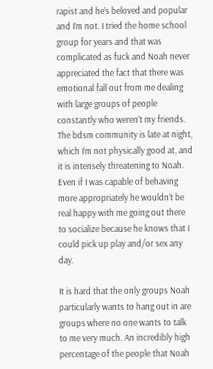rapist and he’s beloved and popular and I’m not. I tried the home school group for years and that was complicated as fuck and Noah never appreciated the fact that there was emotional fall out from me dealing with large groups of people constantly who weren’t my friends. The bdsm community is late at night, which I’m not physically good at, and it is intensely threatening to Noah. Even if I was capable of behaving more appropriately he wouldn’t be real happy with me going out there to socialize because he knows that I could pick up play and/or sex any day.

It is hard that the only groups Noah particularly wants to hang out in are groups where no one wants to talk to me very much. An incredibly high percentage of the people that Noah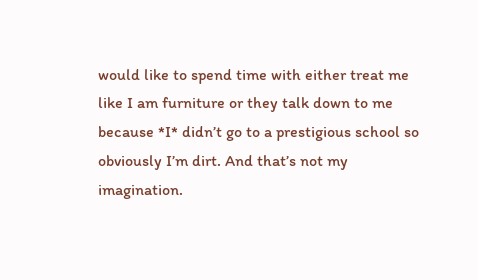would like to spend time with either treat me like I am furniture or they talk down to me because *I* didn’t go to a prestigious school so obviously I’m dirt. And that’s not my imagination.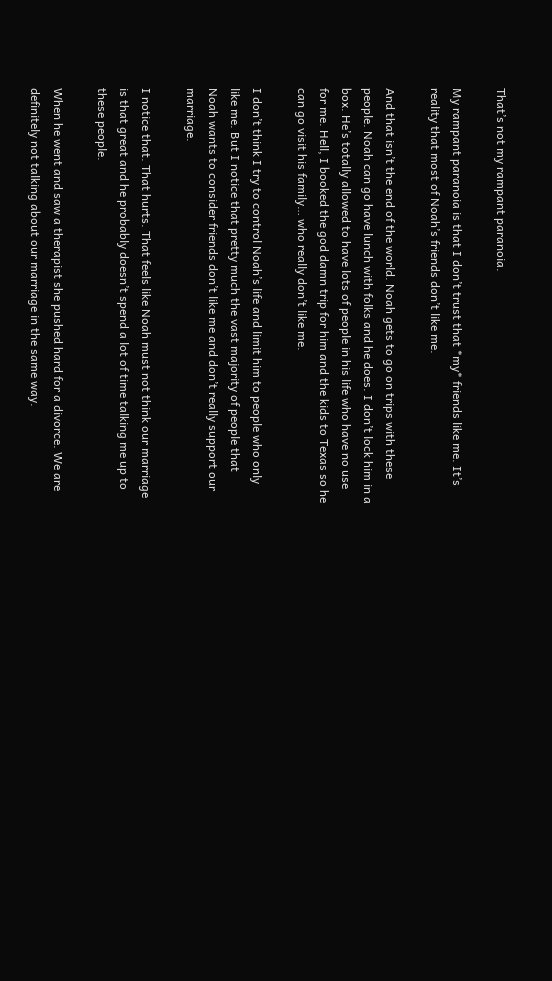That’s not my rampant paranoia.

My rampant paranoia is that I don’t trust that *my* friends like me. It’s reality that most of Noah’s friends don’t like me.

And that isn’t the end of the world. Noah gets to go on trips with these people. Noah can go have lunch with folks and he does. I don’t lock him in a box. He’s totally allowed to have lots of people in his life who have no use for me. Hell, I booked the god damn trip for him and the kids to Texas so he can go visit his family… who really don’t like me.

I don’t think I try to control Noah’s life and limit him to people who only like me. But I notice that pretty much the vast majority of people that Noah wants to consider friends don’t like me and don’t really support our marriage.

I notice that. That hurts. That feels like Noah must not think our marriage is that great and he probably doesn’t spend a lot of time talking me up to these people.

When he went and saw a therapist she pushed hard for a divorce. We are definitely not talking about our marriage in the same way.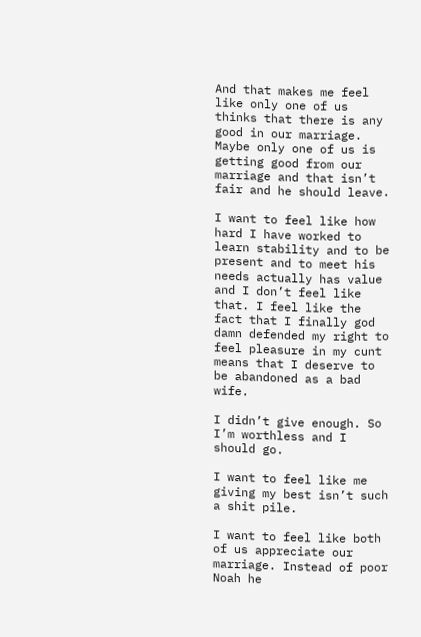And that makes me feel like only one of us thinks that there is any good in our marriage. Maybe only one of us is getting good from our marriage and that isn’t fair and he should leave.

I want to feel like how hard I have worked to learn stability and to be present and to meet his needs actually has value and I don’t feel like that. I feel like the fact that I finally god damn defended my right to feel pleasure in my cunt means that I deserve to be abandoned as a bad wife.

I didn’t give enough. So I’m worthless and I should go.

I want to feel like me giving my best isn’t such a shit pile.

I want to feel like both of us appreciate our marriage. Instead of poor Noah he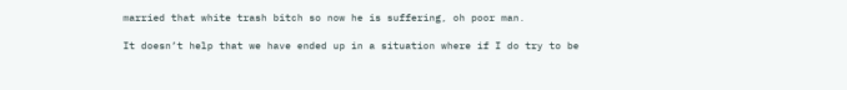married that white trash bitch so now he is suffering, oh poor man.

It doesn’t help that we have ended up in a situation where if I do try to be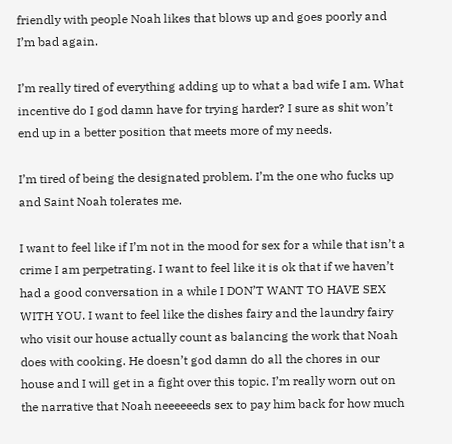friendly with people Noah likes that blows up and goes poorly and I’m bad again.

I’m really tired of everything adding up to what a bad wife I am. What incentive do I god damn have for trying harder? I sure as shit won’t end up in a better position that meets more of my needs.

I’m tired of being the designated problem. I’m the one who fucks up and Saint Noah tolerates me.

I want to feel like if I’m not in the mood for sex for a while that isn’t a crime I am perpetrating. I want to feel like it is ok that if we haven’t had a good conversation in a while I DON’T WANT TO HAVE SEX WITH YOU. I want to feel like the dishes fairy and the laundry fairy who visit our house actually count as balancing the work that Noah does with cooking. He doesn’t god damn do all the chores in our house and I will get in a fight over this topic. I’m really worn out on the narrative that Noah neeeeeeds sex to pay him back for how much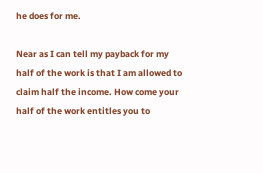he does for me.

Near as I can tell my payback for my half of the work is that I am allowed to claim half the income. How come your half of the work entitles you to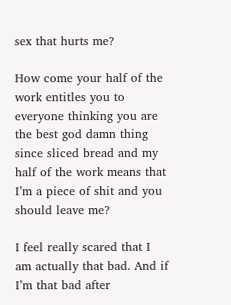sex that hurts me?

How come your half of the work entitles you to everyone thinking you are the best god damn thing since sliced bread and my half of the work means that I’m a piece of shit and you should leave me?

I feel really scared that I am actually that bad. And if I’m that bad after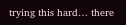trying this hard… there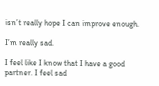isn’t really hope I can improve enough.

I’m really sad.

I feel like I know that I have a good partner. I feel sad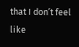that I don’t feel like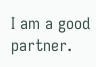I am a good partner.